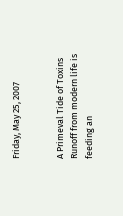Friday, May 25, 2007


A Primeval Tide of Toxins
Runoff from modern life is feeding an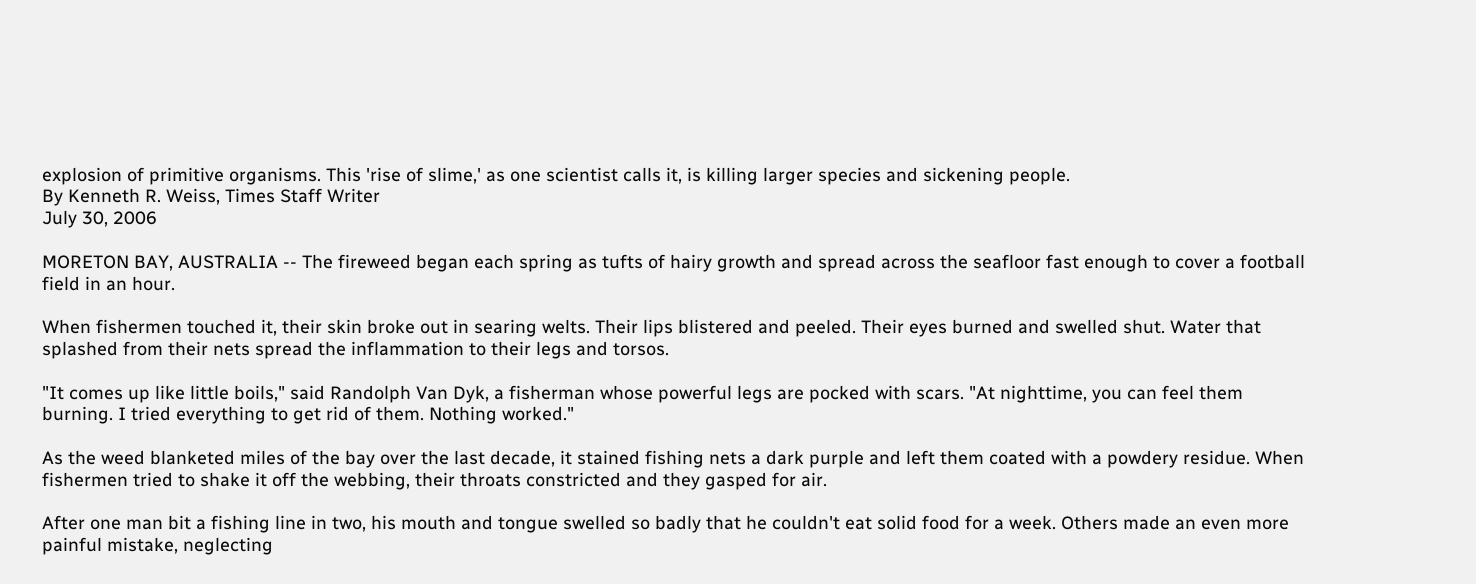explosion of primitive organisms. This 'rise of slime,' as one scientist calls it, is killing larger species and sickening people.
By Kenneth R. Weiss, Times Staff Writer
July 30, 2006

MORETON BAY, AUSTRALIA -- The fireweed began each spring as tufts of hairy growth and spread across the seafloor fast enough to cover a football field in an hour.

When fishermen touched it, their skin broke out in searing welts. Their lips blistered and peeled. Their eyes burned and swelled shut. Water that splashed from their nets spread the inflammation to their legs and torsos.

"It comes up like little boils," said Randolph Van Dyk, a fisherman whose powerful legs are pocked with scars. "At nighttime, you can feel them burning. I tried everything to get rid of them. Nothing worked."

As the weed blanketed miles of the bay over the last decade, it stained fishing nets a dark purple and left them coated with a powdery residue. When fishermen tried to shake it off the webbing, their throats constricted and they gasped for air.

After one man bit a fishing line in two, his mouth and tongue swelled so badly that he couldn't eat solid food for a week. Others made an even more painful mistake, neglecting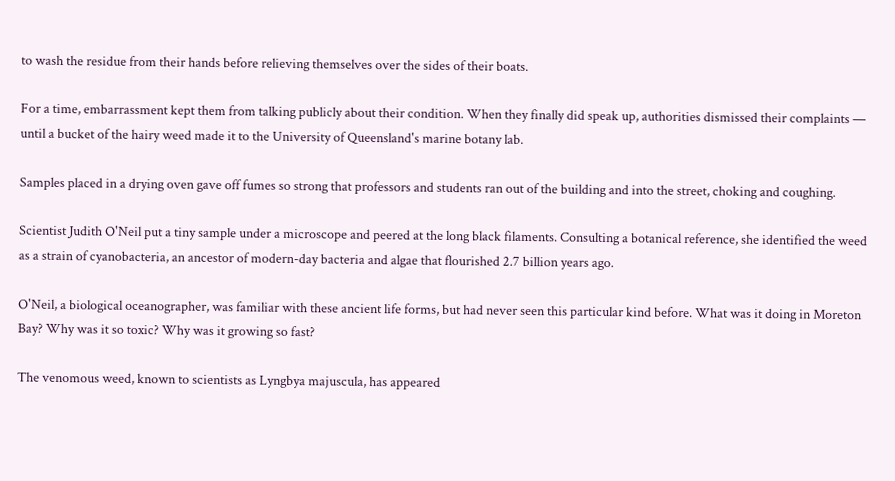to wash the residue from their hands before relieving themselves over the sides of their boats.

For a time, embarrassment kept them from talking publicly about their condition. When they finally did speak up, authorities dismissed their complaints — until a bucket of the hairy weed made it to the University of Queensland's marine botany lab.

Samples placed in a drying oven gave off fumes so strong that professors and students ran out of the building and into the street, choking and coughing.

Scientist Judith O'Neil put a tiny sample under a microscope and peered at the long black filaments. Consulting a botanical reference, she identified the weed as a strain of cyanobacteria, an ancestor of modern-day bacteria and algae that flourished 2.7 billion years ago.

O'Neil, a biological oceanographer, was familiar with these ancient life forms, but had never seen this particular kind before. What was it doing in Moreton Bay? Why was it so toxic? Why was it growing so fast?

The venomous weed, known to scientists as Lyngbya majuscula, has appeared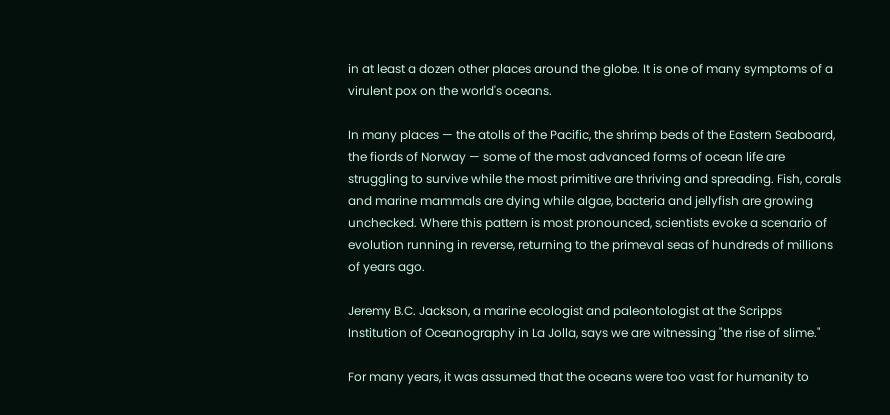in at least a dozen other places around the globe. It is one of many symptoms of a virulent pox on the world's oceans.

In many places — the atolls of the Pacific, the shrimp beds of the Eastern Seaboard, the fiords of Norway — some of the most advanced forms of ocean life are struggling to survive while the most primitive are thriving and spreading. Fish, corals and marine mammals are dying while algae, bacteria and jellyfish are growing unchecked. Where this pattern is most pronounced, scientists evoke a scenario of evolution running in reverse, returning to the primeval seas of hundreds of millions of years ago.

Jeremy B.C. Jackson, a marine ecologist and paleontologist at the Scripps Institution of Oceanography in La Jolla, says we are witnessing "the rise of slime."

For many years, it was assumed that the oceans were too vast for humanity to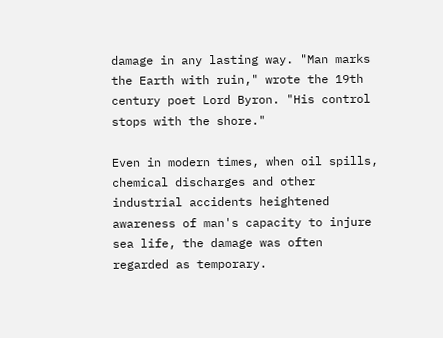damage in any lasting way. "Man marks the Earth with ruin," wrote the 19th century poet Lord Byron. "His control stops with the shore."

Even in modern times, when oil spills, chemical discharges and other industrial accidents heightened awareness of man's capacity to injure sea life, the damage was often regarded as temporary.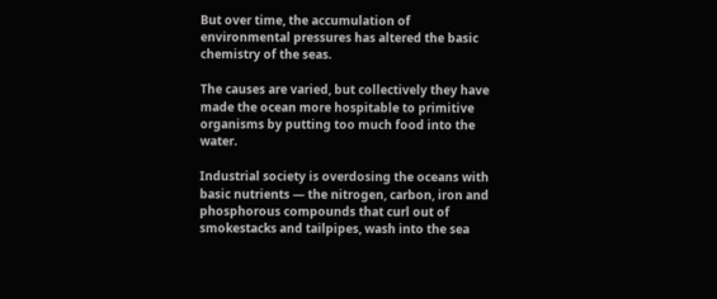But over time, the accumulation of environmental pressures has altered the basic chemistry of the seas.

The causes are varied, but collectively they have made the ocean more hospitable to primitive organisms by putting too much food into the water.

Industrial society is overdosing the oceans with basic nutrients — the nitrogen, carbon, iron and phosphorous compounds that curl out of smokestacks and tailpipes, wash into the sea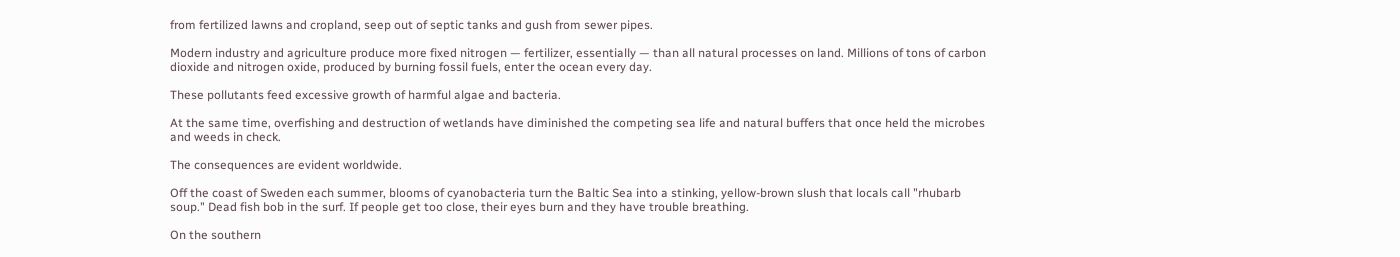from fertilized lawns and cropland, seep out of septic tanks and gush from sewer pipes.

Modern industry and agriculture produce more fixed nitrogen — fertilizer, essentially — than all natural processes on land. Millions of tons of carbon dioxide and nitrogen oxide, produced by burning fossil fuels, enter the ocean every day.

These pollutants feed excessive growth of harmful algae and bacteria.

At the same time, overfishing and destruction of wetlands have diminished the competing sea life and natural buffers that once held the microbes and weeds in check.

The consequences are evident worldwide.

Off the coast of Sweden each summer, blooms of cyanobacteria turn the Baltic Sea into a stinking, yellow-brown slush that locals call "rhubarb soup." Dead fish bob in the surf. If people get too close, their eyes burn and they have trouble breathing.

On the southern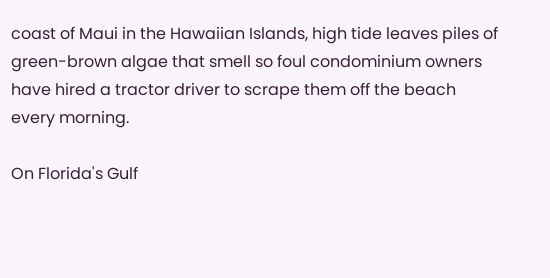coast of Maui in the Hawaiian Islands, high tide leaves piles of green-brown algae that smell so foul condominium owners have hired a tractor driver to scrape them off the beach every morning.

On Florida's Gulf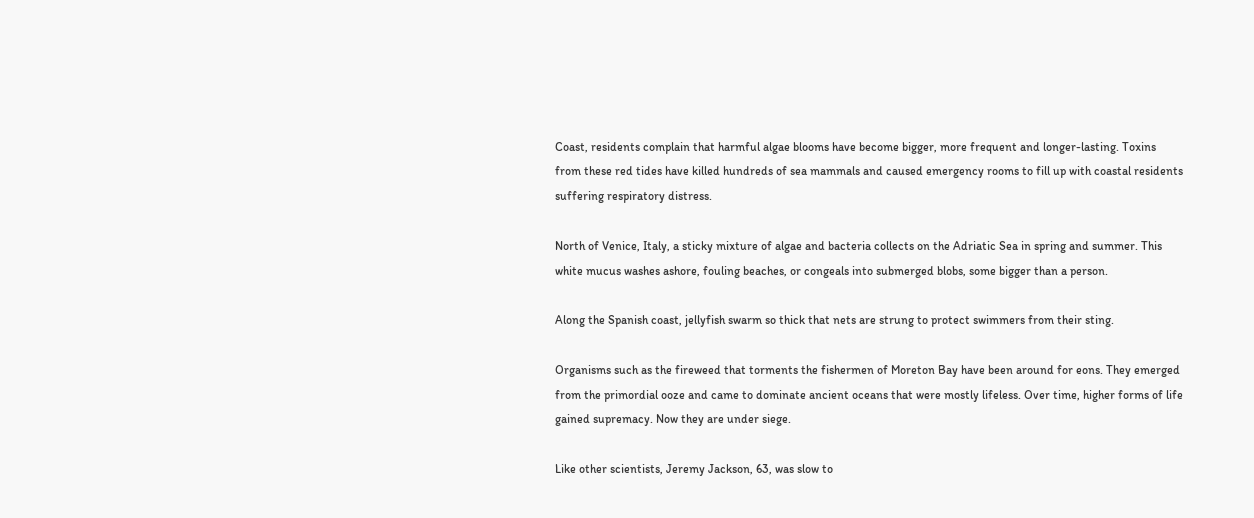Coast, residents complain that harmful algae blooms have become bigger, more frequent and longer-lasting. Toxins from these red tides have killed hundreds of sea mammals and caused emergency rooms to fill up with coastal residents suffering respiratory distress.

North of Venice, Italy, a sticky mixture of algae and bacteria collects on the Adriatic Sea in spring and summer. This white mucus washes ashore, fouling beaches, or congeals into submerged blobs, some bigger than a person.

Along the Spanish coast, jellyfish swarm so thick that nets are strung to protect swimmers from their sting.

Organisms such as the fireweed that torments the fishermen of Moreton Bay have been around for eons. They emerged from the primordial ooze and came to dominate ancient oceans that were mostly lifeless. Over time, higher forms of life gained supremacy. Now they are under siege.

Like other scientists, Jeremy Jackson, 63, was slow to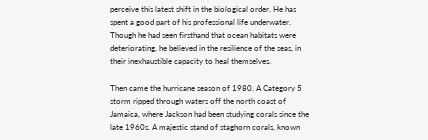perceive this latest shift in the biological order. He has spent a good part of his professional life underwater. Though he had seen firsthand that ocean habitats were deteriorating, he believed in the resilience of the seas, in their inexhaustible capacity to heal themselves.

Then came the hurricane season of 1980. A Category 5 storm ripped through waters off the north coast of Jamaica, where Jackson had been studying corals since the late 1960s. A majestic stand of staghorn corals, known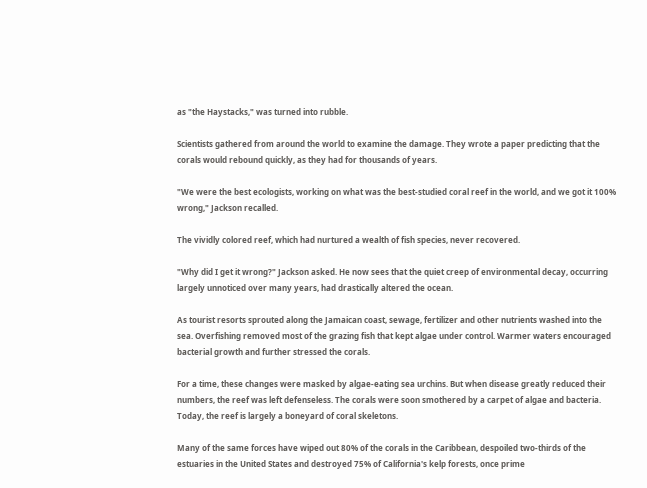as "the Haystacks," was turned into rubble.

Scientists gathered from around the world to examine the damage. They wrote a paper predicting that the corals would rebound quickly, as they had for thousands of years.

"We were the best ecologists, working on what was the best-studied coral reef in the world, and we got it 100% wrong," Jackson recalled.

The vividly colored reef, which had nurtured a wealth of fish species, never recovered.

"Why did I get it wrong?" Jackson asked. He now sees that the quiet creep of environmental decay, occurring largely unnoticed over many years, had drastically altered the ocean.

As tourist resorts sprouted along the Jamaican coast, sewage, fertilizer and other nutrients washed into the sea. Overfishing removed most of the grazing fish that kept algae under control. Warmer waters encouraged bacterial growth and further stressed the corals.

For a time, these changes were masked by algae-eating sea urchins. But when disease greatly reduced their numbers, the reef was left defenseless. The corals were soon smothered by a carpet of algae and bacteria. Today, the reef is largely a boneyard of coral skeletons.

Many of the same forces have wiped out 80% of the corals in the Caribbean, despoiled two-thirds of the estuaries in the United States and destroyed 75% of California's kelp forests, once prime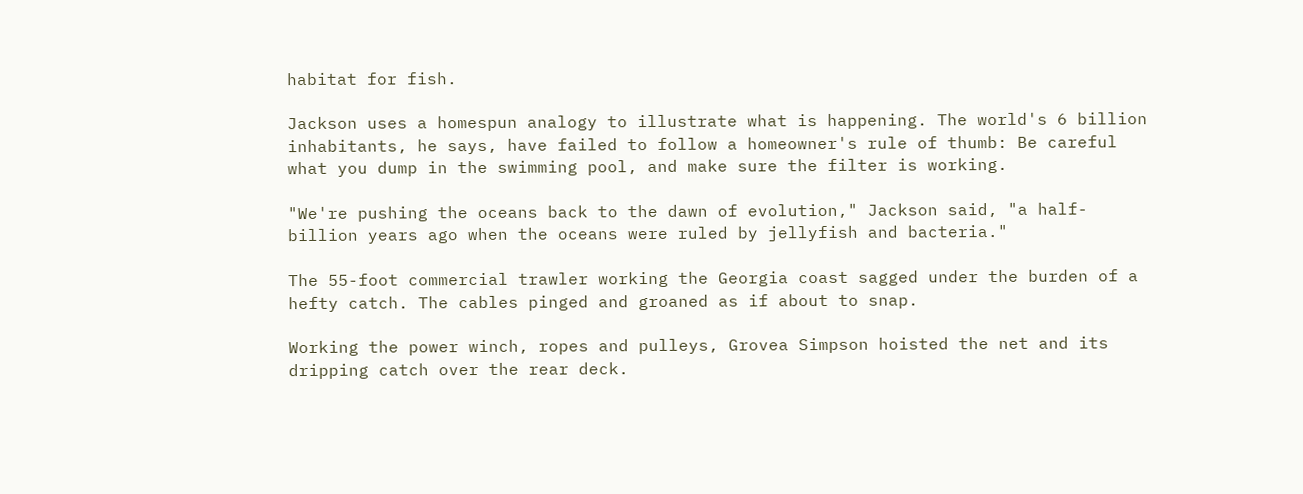habitat for fish.

Jackson uses a homespun analogy to illustrate what is happening. The world's 6 billion inhabitants, he says, have failed to follow a homeowner's rule of thumb: Be careful what you dump in the swimming pool, and make sure the filter is working.

"We're pushing the oceans back to the dawn of evolution," Jackson said, "a half-billion years ago when the oceans were ruled by jellyfish and bacteria."

The 55-foot commercial trawler working the Georgia coast sagged under the burden of a hefty catch. The cables pinged and groaned as if about to snap.

Working the power winch, ropes and pulleys, Grovea Simpson hoisted the net and its dripping catch over the rear deck.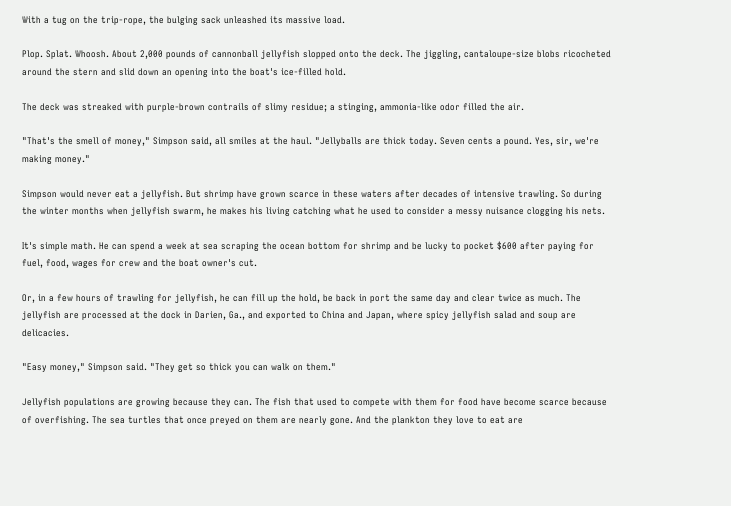With a tug on the trip-rope, the bulging sack unleashed its massive load.

Plop. Splat. Whoosh. About 2,000 pounds of cannonball jellyfish slopped onto the deck. The jiggling, cantaloupe-size blobs ricocheted around the stern and slid down an opening into the boat's ice-filled hold.

The deck was streaked with purple-brown contrails of slimy residue; a stinging, ammonia-like odor filled the air.

"That's the smell of money," Simpson said, all smiles at the haul. "Jellyballs are thick today. Seven cents a pound. Yes, sir, we're making money."

Simpson would never eat a jellyfish. But shrimp have grown scarce in these waters after decades of intensive trawling. So during the winter months when jellyfish swarm, he makes his living catching what he used to consider a messy nuisance clogging his nets.

It's simple math. He can spend a week at sea scraping the ocean bottom for shrimp and be lucky to pocket $600 after paying for fuel, food, wages for crew and the boat owner's cut.

Or, in a few hours of trawling for jellyfish, he can fill up the hold, be back in port the same day and clear twice as much. The jellyfish are processed at the dock in Darien, Ga., and exported to China and Japan, where spicy jellyfish salad and soup are delicacies.

"Easy money," Simpson said. "They get so thick you can walk on them."

Jellyfish populations are growing because they can. The fish that used to compete with them for food have become scarce because of overfishing. The sea turtles that once preyed on them are nearly gone. And the plankton they love to eat are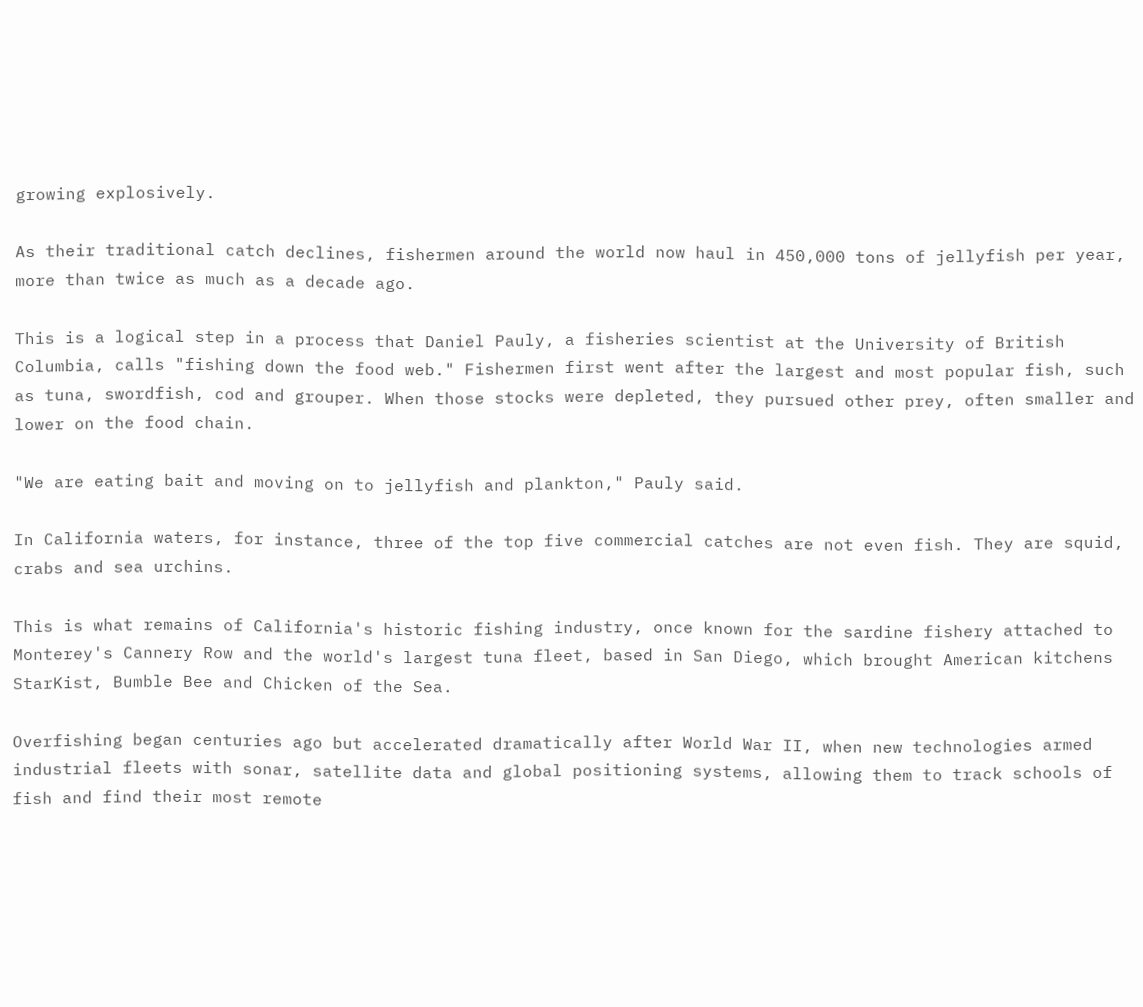growing explosively.

As their traditional catch declines, fishermen around the world now haul in 450,000 tons of jellyfish per year, more than twice as much as a decade ago.

This is a logical step in a process that Daniel Pauly, a fisheries scientist at the University of British Columbia, calls "fishing down the food web." Fishermen first went after the largest and most popular fish, such as tuna, swordfish, cod and grouper. When those stocks were depleted, they pursued other prey, often smaller and lower on the food chain.

"We are eating bait and moving on to jellyfish and plankton," Pauly said.

In California waters, for instance, three of the top five commercial catches are not even fish. They are squid, crabs and sea urchins.

This is what remains of California's historic fishing industry, once known for the sardine fishery attached to Monterey's Cannery Row and the world's largest tuna fleet, based in San Diego, which brought American kitchens StarKist, Bumble Bee and Chicken of the Sea.

Overfishing began centuries ago but accelerated dramatically after World War II, when new technologies armed industrial fleets with sonar, satellite data and global positioning systems, allowing them to track schools of fish and find their most remote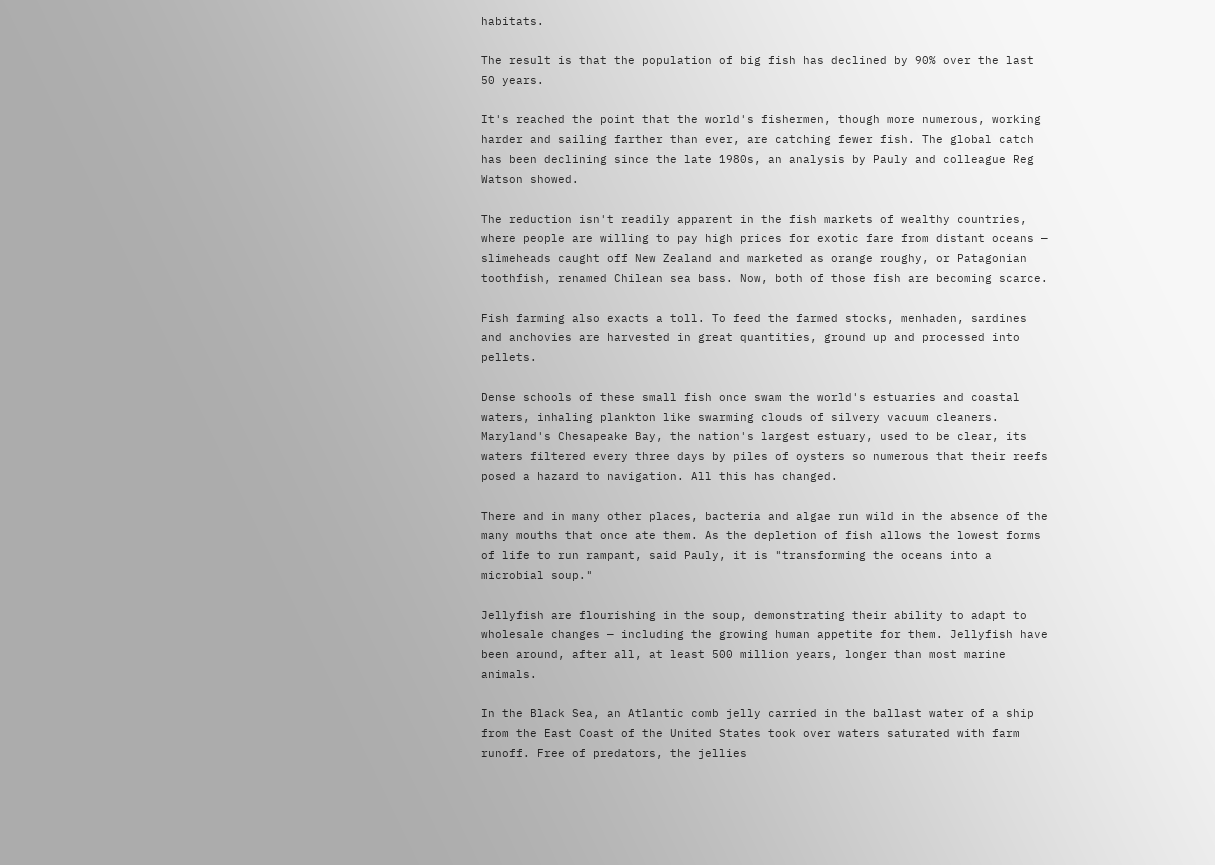habitats.

The result is that the population of big fish has declined by 90% over the last 50 years.

It's reached the point that the world's fishermen, though more numerous, working harder and sailing farther than ever, are catching fewer fish. The global catch has been declining since the late 1980s, an analysis by Pauly and colleague Reg Watson showed.

The reduction isn't readily apparent in the fish markets of wealthy countries, where people are willing to pay high prices for exotic fare from distant oceans — slimeheads caught off New Zealand and marketed as orange roughy, or Patagonian toothfish, renamed Chilean sea bass. Now, both of those fish are becoming scarce.

Fish farming also exacts a toll. To feed the farmed stocks, menhaden, sardines and anchovies are harvested in great quantities, ground up and processed into pellets.

Dense schools of these small fish once swam the world's estuaries and coastal waters, inhaling plankton like swarming clouds of silvery vacuum cleaners. Maryland's Chesapeake Bay, the nation's largest estuary, used to be clear, its waters filtered every three days by piles of oysters so numerous that their reefs posed a hazard to navigation. All this has changed.

There and in many other places, bacteria and algae run wild in the absence of the many mouths that once ate them. As the depletion of fish allows the lowest forms of life to run rampant, said Pauly, it is "transforming the oceans into a microbial soup."

Jellyfish are flourishing in the soup, demonstrating their ability to adapt to wholesale changes — including the growing human appetite for them. Jellyfish have been around, after all, at least 500 million years, longer than most marine animals.

In the Black Sea, an Atlantic comb jelly carried in the ballast water of a ship from the East Coast of the United States took over waters saturated with farm runoff. Free of predators, the jellies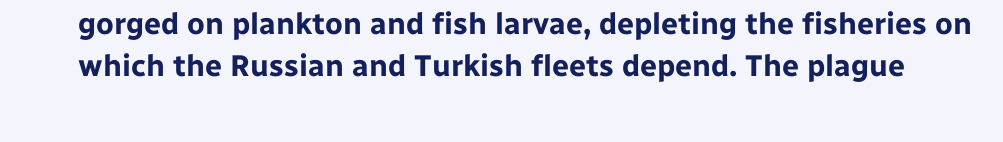gorged on plankton and fish larvae, depleting the fisheries on which the Russian and Turkish fleets depend. The plague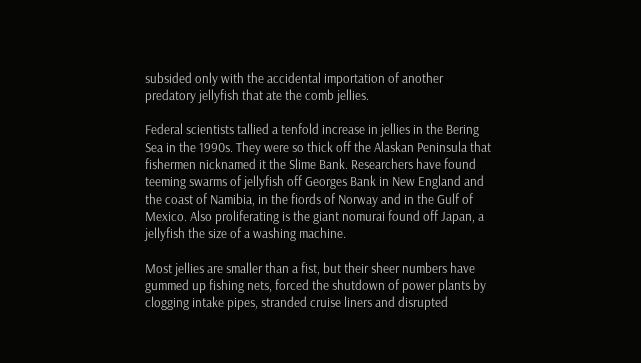subsided only with the accidental importation of another predatory jellyfish that ate the comb jellies.

Federal scientists tallied a tenfold increase in jellies in the Bering Sea in the 1990s. They were so thick off the Alaskan Peninsula that fishermen nicknamed it the Slime Bank. Researchers have found teeming swarms of jellyfish off Georges Bank in New England and the coast of Namibia, in the fiords of Norway and in the Gulf of Mexico. Also proliferating is the giant nomurai found off Japan, a jellyfish the size of a washing machine.

Most jellies are smaller than a fist, but their sheer numbers have gummed up fishing nets, forced the shutdown of power plants by clogging intake pipes, stranded cruise liners and disrupted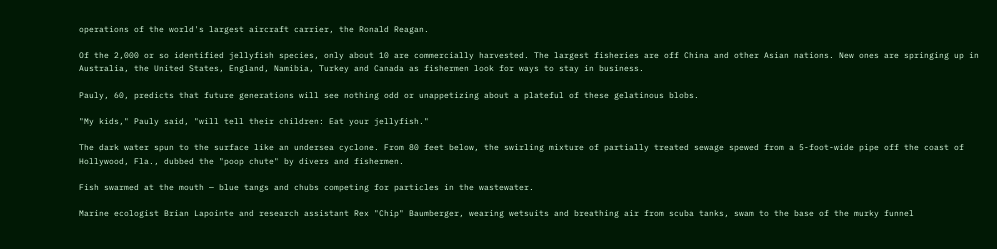operations of the world's largest aircraft carrier, the Ronald Reagan.

Of the 2,000 or so identified jellyfish species, only about 10 are commercially harvested. The largest fisheries are off China and other Asian nations. New ones are springing up in Australia, the United States, England, Namibia, Turkey and Canada as fishermen look for ways to stay in business.

Pauly, 60, predicts that future generations will see nothing odd or unappetizing about a plateful of these gelatinous blobs.

"My kids," Pauly said, "will tell their children: Eat your jellyfish."

The dark water spun to the surface like an undersea cyclone. From 80 feet below, the swirling mixture of partially treated sewage spewed from a 5-foot-wide pipe off the coast of Hollywood, Fla., dubbed the "poop chute" by divers and fishermen.

Fish swarmed at the mouth — blue tangs and chubs competing for particles in the wastewater.

Marine ecologist Brian Lapointe and research assistant Rex "Chip" Baumberger, wearing wetsuits and breathing air from scuba tanks, swam to the base of the murky funnel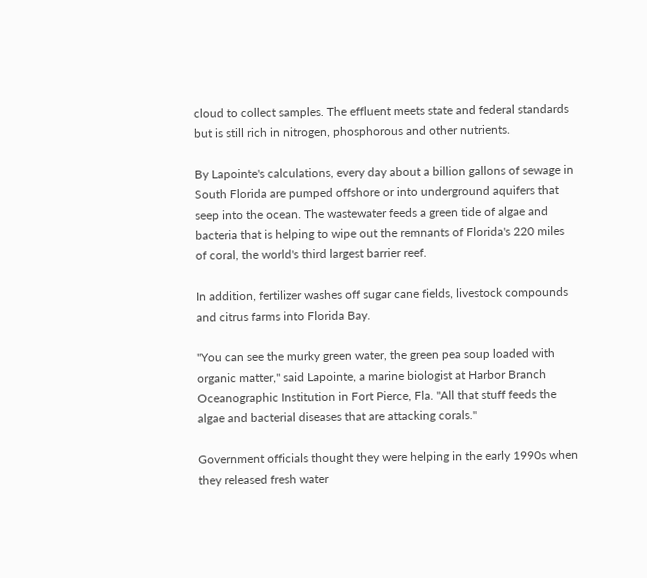cloud to collect samples. The effluent meets state and federal standards but is still rich in nitrogen, phosphorous and other nutrients.

By Lapointe's calculations, every day about a billion gallons of sewage in South Florida are pumped offshore or into underground aquifers that seep into the ocean. The wastewater feeds a green tide of algae and bacteria that is helping to wipe out the remnants of Florida's 220 miles of coral, the world's third largest barrier reef.

In addition, fertilizer washes off sugar cane fields, livestock compounds and citrus farms into Florida Bay.

"You can see the murky green water, the green pea soup loaded with organic matter," said Lapointe, a marine biologist at Harbor Branch Oceanographic Institution in Fort Pierce, Fla. "All that stuff feeds the algae and bacterial diseases that are attacking corals."

Government officials thought they were helping in the early 1990s when they released fresh water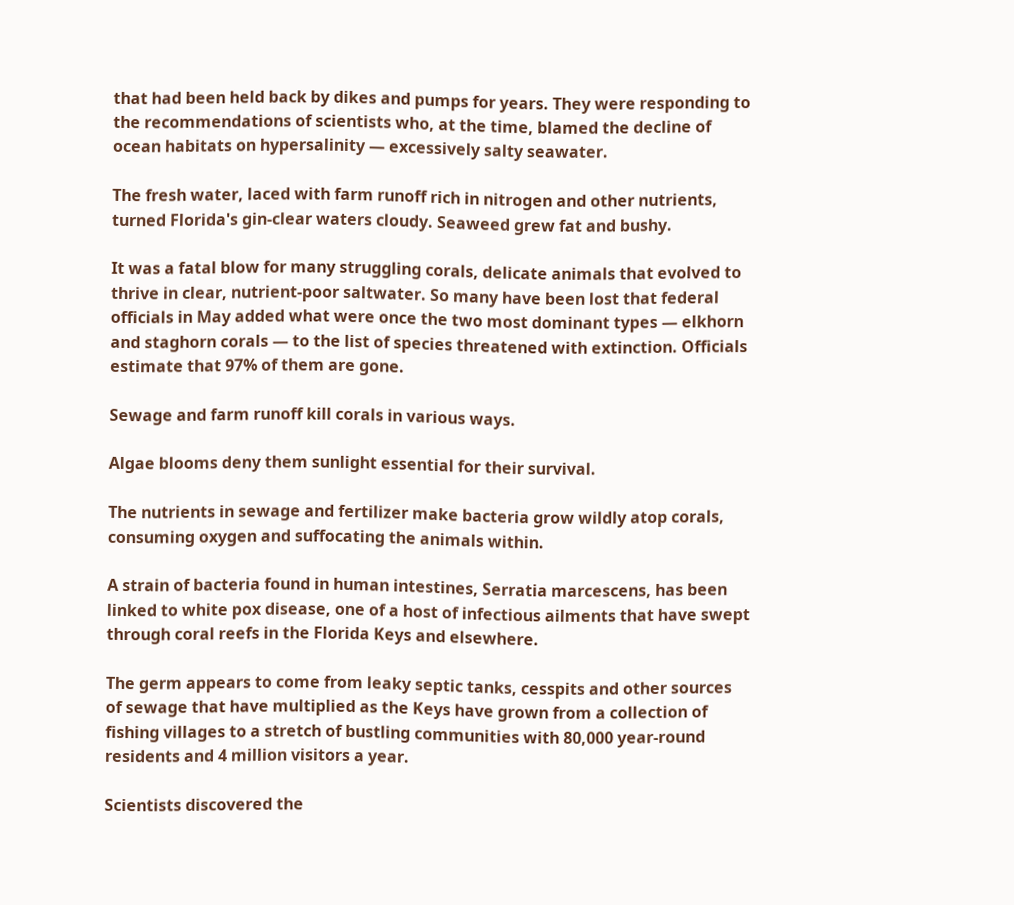that had been held back by dikes and pumps for years. They were responding to the recommendations of scientists who, at the time, blamed the decline of ocean habitats on hypersalinity — excessively salty seawater.

The fresh water, laced with farm runoff rich in nitrogen and other nutrients, turned Florida's gin-clear waters cloudy. Seaweed grew fat and bushy.

It was a fatal blow for many struggling corals, delicate animals that evolved to thrive in clear, nutrient-poor saltwater. So many have been lost that federal officials in May added what were once the two most dominant types — elkhorn and staghorn corals — to the list of species threatened with extinction. Officials estimate that 97% of them are gone.

Sewage and farm runoff kill corals in various ways.

Algae blooms deny them sunlight essential for their survival.

The nutrients in sewage and fertilizer make bacteria grow wildly atop corals, consuming oxygen and suffocating the animals within.

A strain of bacteria found in human intestines, Serratia marcescens, has been linked to white pox disease, one of a host of infectious ailments that have swept through coral reefs in the Florida Keys and elsewhere.

The germ appears to come from leaky septic tanks, cesspits and other sources of sewage that have multiplied as the Keys have grown from a collection of fishing villages to a stretch of bustling communities with 80,000 year-round residents and 4 million visitors a year.

Scientists discovered the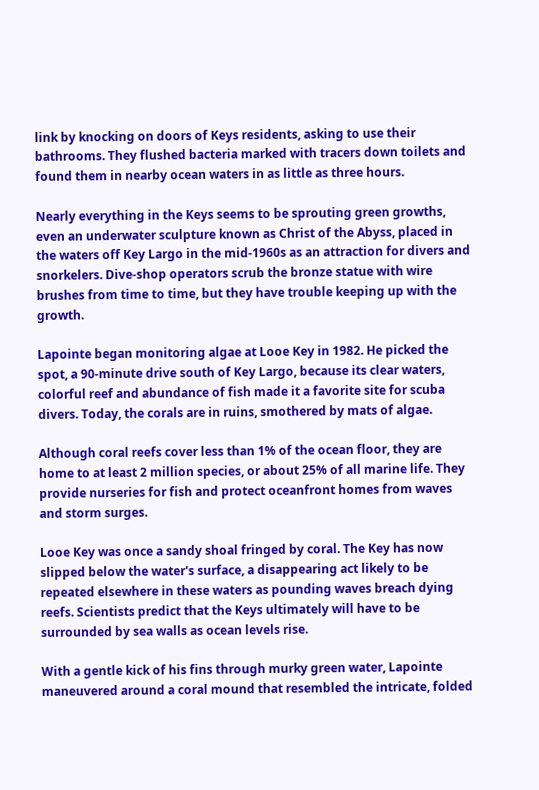link by knocking on doors of Keys residents, asking to use their bathrooms. They flushed bacteria marked with tracers down toilets and found them in nearby ocean waters in as little as three hours.

Nearly everything in the Keys seems to be sprouting green growths, even an underwater sculpture known as Christ of the Abyss, placed in the waters off Key Largo in the mid-1960s as an attraction for divers and snorkelers. Dive-shop operators scrub the bronze statue with wire brushes from time to time, but they have trouble keeping up with the growth.

Lapointe began monitoring algae at Looe Key in 1982. He picked the spot, a 90-minute drive south of Key Largo, because its clear waters, colorful reef and abundance of fish made it a favorite site for scuba divers. Today, the corals are in ruins, smothered by mats of algae.

Although coral reefs cover less than 1% of the ocean floor, they are home to at least 2 million species, or about 25% of all marine life. They provide nurseries for fish and protect oceanfront homes from waves and storm surges.

Looe Key was once a sandy shoal fringed by coral. The Key has now slipped below the water's surface, a disappearing act likely to be repeated elsewhere in these waters as pounding waves breach dying reefs. Scientists predict that the Keys ultimately will have to be surrounded by sea walls as ocean levels rise.

With a gentle kick of his fins through murky green water, Lapointe maneuvered around a coral mound that resembled the intricate, folded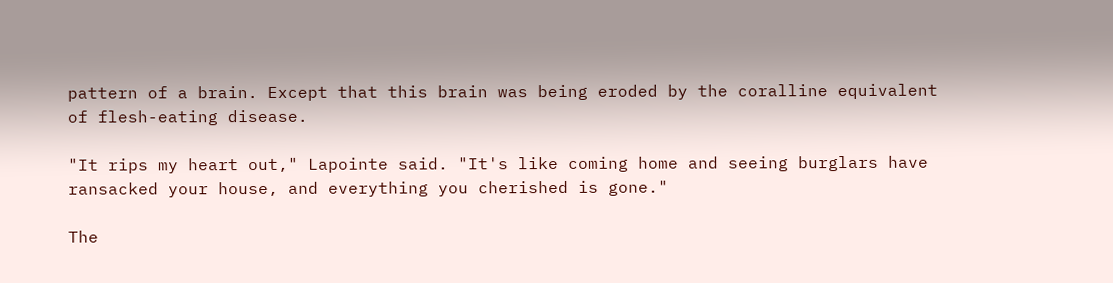pattern of a brain. Except that this brain was being eroded by the coralline equivalent of flesh-eating disease.

"It rips my heart out," Lapointe said. "It's like coming home and seeing burglars have ransacked your house, and everything you cherished is gone."

The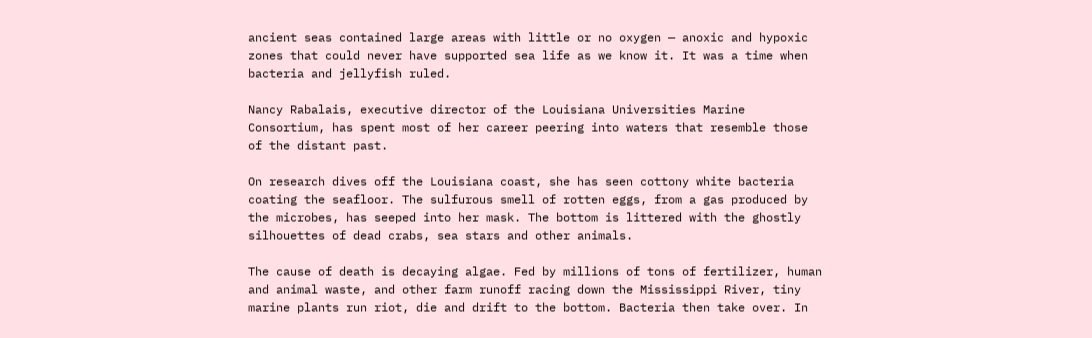ancient seas contained large areas with little or no oxygen — anoxic and hypoxic zones that could never have supported sea life as we know it. It was a time when bacteria and jellyfish ruled.

Nancy Rabalais, executive director of the Louisiana Universities Marine Consortium, has spent most of her career peering into waters that resemble those of the distant past.

On research dives off the Louisiana coast, she has seen cottony white bacteria coating the seafloor. The sulfurous smell of rotten eggs, from a gas produced by the microbes, has seeped into her mask. The bottom is littered with the ghostly silhouettes of dead crabs, sea stars and other animals.

The cause of death is decaying algae. Fed by millions of tons of fertilizer, human and animal waste, and other farm runoff racing down the Mississippi River, tiny marine plants run riot, die and drift to the bottom. Bacteria then take over. In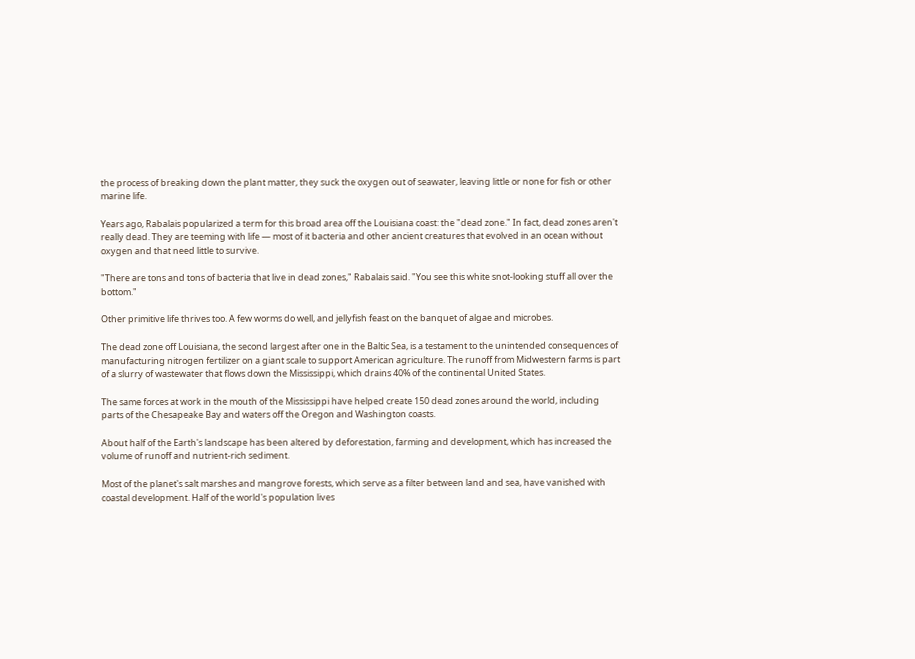the process of breaking down the plant matter, they suck the oxygen out of seawater, leaving little or none for fish or other marine life.

Years ago, Rabalais popularized a term for this broad area off the Louisiana coast: the "dead zone." In fact, dead zones aren't really dead. They are teeming with life — most of it bacteria and other ancient creatures that evolved in an ocean without oxygen and that need little to survive.

"There are tons and tons of bacteria that live in dead zones," Rabalais said. "You see this white snot-looking stuff all over the bottom."

Other primitive life thrives too. A few worms do well, and jellyfish feast on the banquet of algae and microbes.

The dead zone off Louisiana, the second largest after one in the Baltic Sea, is a testament to the unintended consequences of manufacturing nitrogen fertilizer on a giant scale to support American agriculture. The runoff from Midwestern farms is part of a slurry of wastewater that flows down the Mississippi, which drains 40% of the continental United States.

The same forces at work in the mouth of the Mississippi have helped create 150 dead zones around the world, including parts of the Chesapeake Bay and waters off the Oregon and Washington coasts.

About half of the Earth's landscape has been altered by deforestation, farming and development, which has increased the volume of runoff and nutrient-rich sediment.

Most of the planet's salt marshes and mangrove forests, which serve as a filter between land and sea, have vanished with coastal development. Half of the world's population lives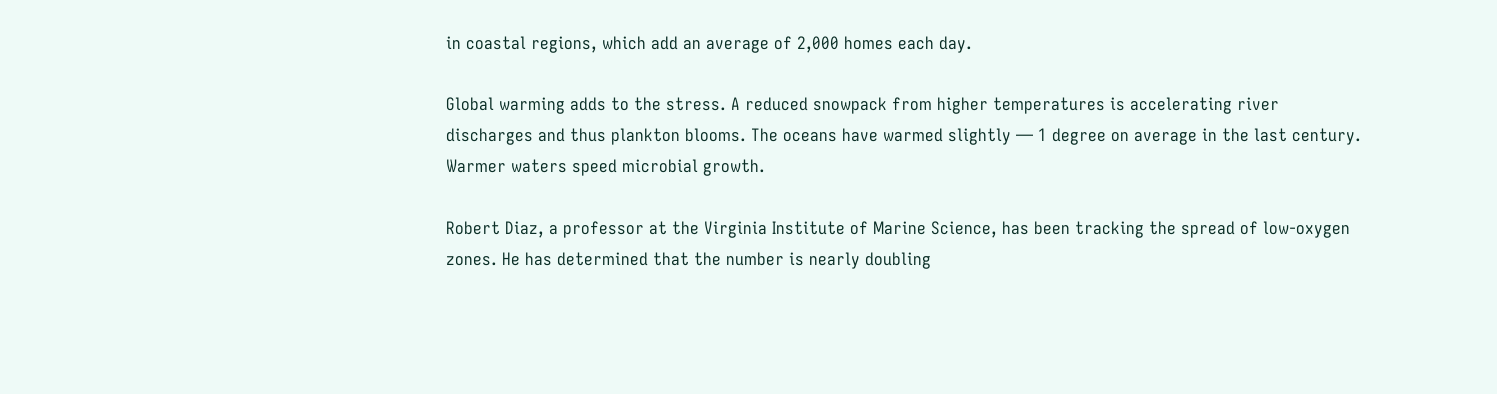in coastal regions, which add an average of 2,000 homes each day.

Global warming adds to the stress. A reduced snowpack from higher temperatures is accelerating river discharges and thus plankton blooms. The oceans have warmed slightly — 1 degree on average in the last century. Warmer waters speed microbial growth.

Robert Diaz, a professor at the Virginia Institute of Marine Science, has been tracking the spread of low-oxygen zones. He has determined that the number is nearly doubling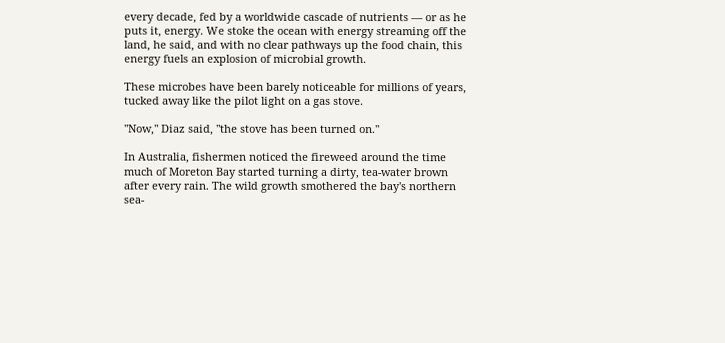every decade, fed by a worldwide cascade of nutrients — or as he puts it, energy. We stoke the ocean with energy streaming off the land, he said, and with no clear pathways up the food chain, this energy fuels an explosion of microbial growth.

These microbes have been barely noticeable for millions of years, tucked away like the pilot light on a gas stove.

"Now," Diaz said, "the stove has been turned on."

In Australia, fishermen noticed the fireweed around the time much of Moreton Bay started turning a dirty, tea-water brown after every rain. The wild growth smothered the bay's northern sea-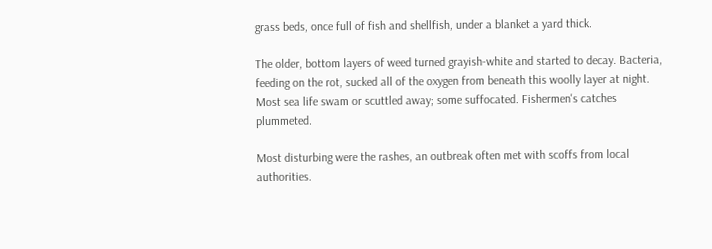grass beds, once full of fish and shellfish, under a blanket a yard thick.

The older, bottom layers of weed turned grayish-white and started to decay. Bacteria, feeding on the rot, sucked all of the oxygen from beneath this woolly layer at night. Most sea life swam or scuttled away; some suffocated. Fishermen's catches plummeted.

Most disturbing were the rashes, an outbreak often met with scoffs from local authorities.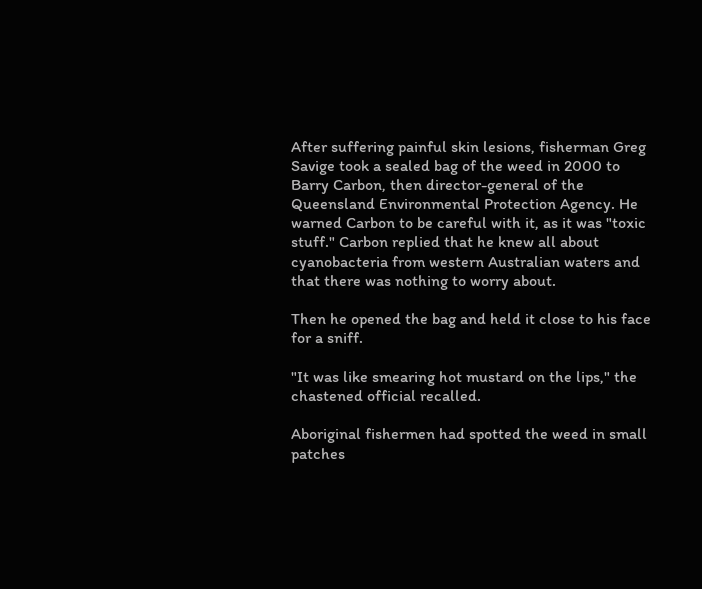After suffering painful skin lesions, fisherman Greg Savige took a sealed bag of the weed in 2000 to Barry Carbon, then director-general of the Queensland Environmental Protection Agency. He warned Carbon to be careful with it, as it was "toxic stuff." Carbon replied that he knew all about cyanobacteria from western Australian waters and that there was nothing to worry about.

Then he opened the bag and held it close to his face for a sniff.

"It was like smearing hot mustard on the lips," the chastened official recalled.

Aboriginal fishermen had spotted the weed in small patches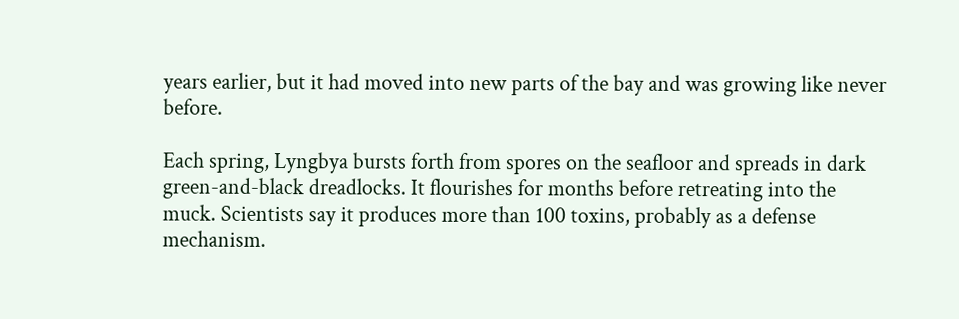years earlier, but it had moved into new parts of the bay and was growing like never before.

Each spring, Lyngbya bursts forth from spores on the seafloor and spreads in dark green-and-black dreadlocks. It flourishes for months before retreating into the muck. Scientists say it produces more than 100 toxins, probably as a defense mechanism.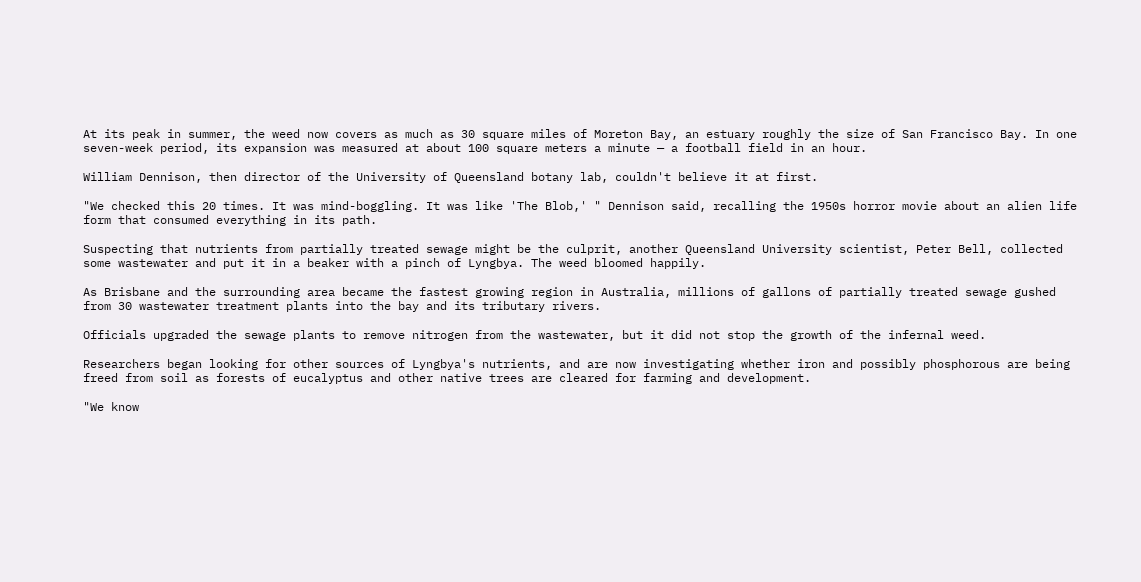At its peak in summer, the weed now covers as much as 30 square miles of Moreton Bay, an estuary roughly the size of San Francisco Bay. In one seven-week period, its expansion was measured at about 100 square meters a minute — a football field in an hour.

William Dennison, then director of the University of Queensland botany lab, couldn't believe it at first.

"We checked this 20 times. It was mind-boggling. It was like 'The Blob,' " Dennison said, recalling the 1950s horror movie about an alien life form that consumed everything in its path.

Suspecting that nutrients from partially treated sewage might be the culprit, another Queensland University scientist, Peter Bell, collected some wastewater and put it in a beaker with a pinch of Lyngbya. The weed bloomed happily.

As Brisbane and the surrounding area became the fastest growing region in Australia, millions of gallons of partially treated sewage gushed from 30 wastewater treatment plants into the bay and its tributary rivers.

Officials upgraded the sewage plants to remove nitrogen from the wastewater, but it did not stop the growth of the infernal weed.

Researchers began looking for other sources of Lyngbya's nutrients, and are now investigating whether iron and possibly phosphorous are being freed from soil as forests of eucalyptus and other native trees are cleared for farming and development.

"We know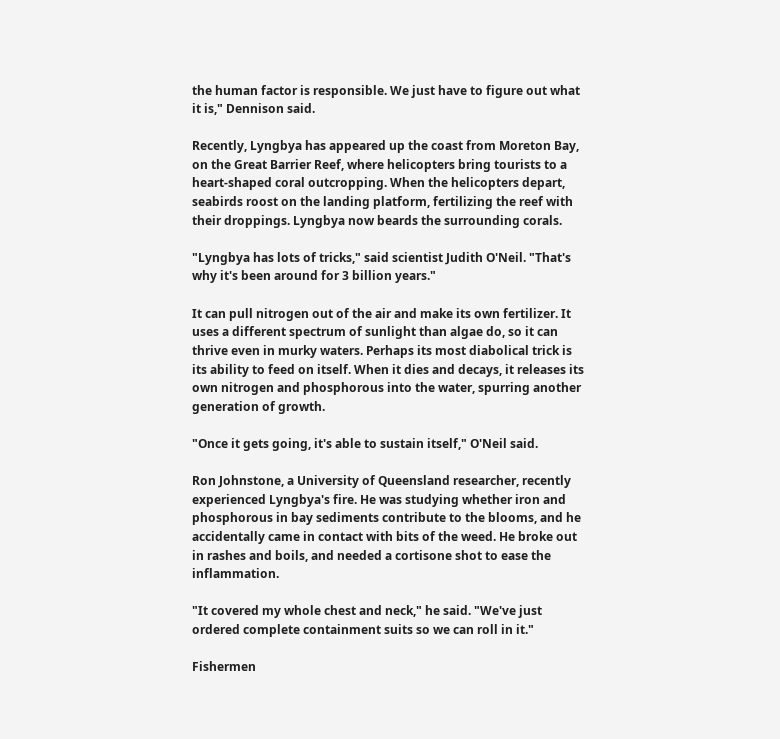the human factor is responsible. We just have to figure out what it is," Dennison said.

Recently, Lyngbya has appeared up the coast from Moreton Bay, on the Great Barrier Reef, where helicopters bring tourists to a heart-shaped coral outcropping. When the helicopters depart, seabirds roost on the landing platform, fertilizing the reef with their droppings. Lyngbya now beards the surrounding corals.

"Lyngbya has lots of tricks," said scientist Judith O'Neil. "That's why it's been around for 3 billion years."

It can pull nitrogen out of the air and make its own fertilizer. It uses a different spectrum of sunlight than algae do, so it can thrive even in murky waters. Perhaps its most diabolical trick is its ability to feed on itself. When it dies and decays, it releases its own nitrogen and phosphorous into the water, spurring another generation of growth.

"Once it gets going, it's able to sustain itself," O'Neil said.

Ron Johnstone, a University of Queensland researcher, recently experienced Lyngbya's fire. He was studying whether iron and phosphorous in bay sediments contribute to the blooms, and he accidentally came in contact with bits of the weed. He broke out in rashes and boils, and needed a cortisone shot to ease the inflammation.

"It covered my whole chest and neck," he said. "We've just ordered complete containment suits so we can roll in it."

Fishermen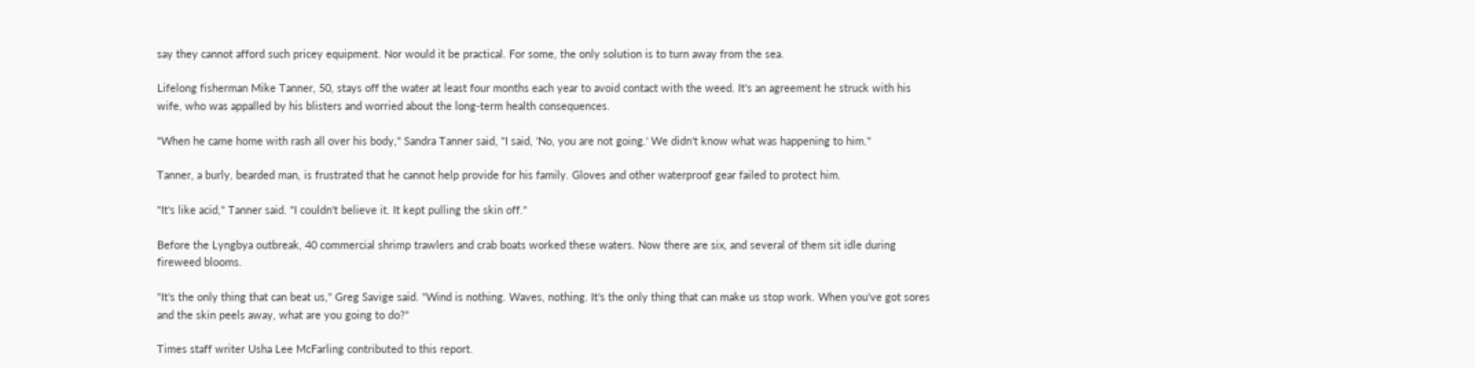say they cannot afford such pricey equipment. Nor would it be practical. For some, the only solution is to turn away from the sea.

Lifelong fisherman Mike Tanner, 50, stays off the water at least four months each year to avoid contact with the weed. It's an agreement he struck with his wife, who was appalled by his blisters and worried about the long-term health consequences.

"When he came home with rash all over his body," Sandra Tanner said, "I said, 'No, you are not going.' We didn't know what was happening to him."

Tanner, a burly, bearded man, is frustrated that he cannot help provide for his family. Gloves and other waterproof gear failed to protect him.

"It's like acid," Tanner said. "I couldn't believe it. It kept pulling the skin off."

Before the Lyngbya outbreak, 40 commercial shrimp trawlers and crab boats worked these waters. Now there are six, and several of them sit idle during fireweed blooms.

"It's the only thing that can beat us," Greg Savige said. "Wind is nothing. Waves, nothing. It's the only thing that can make us stop work. When you've got sores and the skin peels away, what are you going to do?"

Times staff writer Usha Lee McFarling contributed to this report.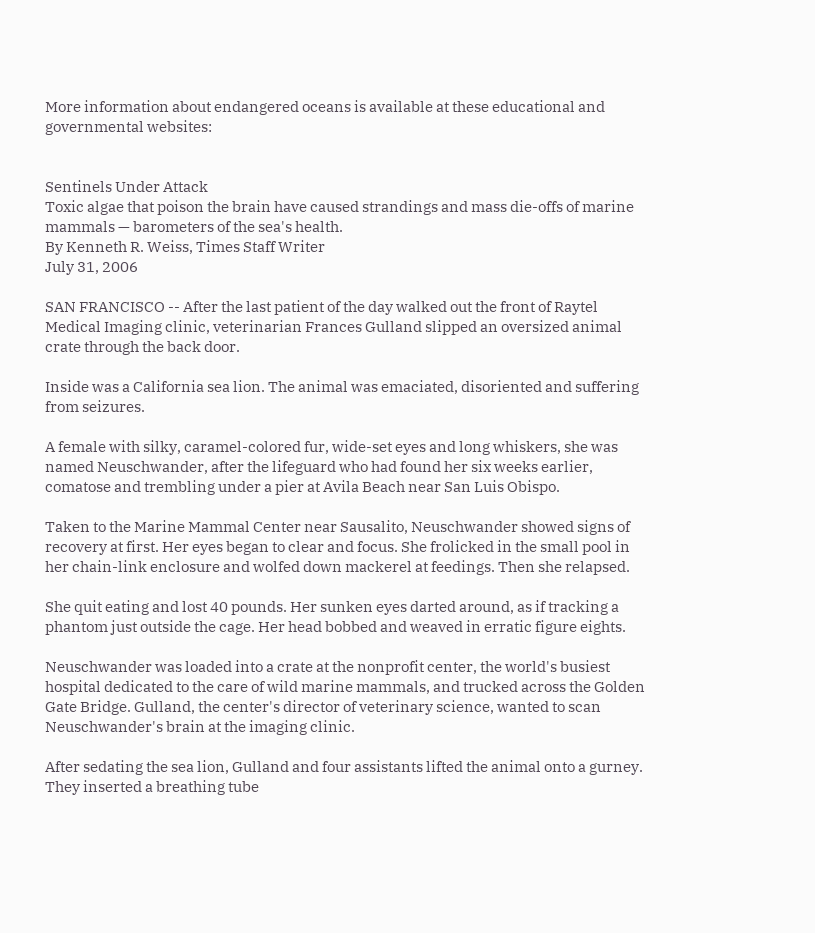More information about endangered oceans is available at these educational and governmental websites:


Sentinels Under Attack
Toxic algae that poison the brain have caused strandings and mass die-offs of marine mammals — barometers of the sea's health.
By Kenneth R. Weiss, Times Staff Writer
July 31, 2006

SAN FRANCISCO -- After the last patient of the day walked out the front of Raytel Medical Imaging clinic, veterinarian Frances Gulland slipped an oversized animal crate through the back door.

Inside was a California sea lion. The animal was emaciated, disoriented and suffering from seizures.

A female with silky, caramel-colored fur, wide-set eyes and long whiskers, she was named Neuschwander, after the lifeguard who had found her six weeks earlier, comatose and trembling under a pier at Avila Beach near San Luis Obispo.

Taken to the Marine Mammal Center near Sausalito, Neuschwander showed signs of recovery at first. Her eyes began to clear and focus. She frolicked in the small pool in her chain-link enclosure and wolfed down mackerel at feedings. Then she relapsed.

She quit eating and lost 40 pounds. Her sunken eyes darted around, as if tracking a phantom just outside the cage. Her head bobbed and weaved in erratic figure eights.

Neuschwander was loaded into a crate at the nonprofit center, the world's busiest hospital dedicated to the care of wild marine mammals, and trucked across the Golden Gate Bridge. Gulland, the center's director of veterinary science, wanted to scan Neuschwander's brain at the imaging clinic.

After sedating the sea lion, Gulland and four assistants lifted the animal onto a gurney. They inserted a breathing tube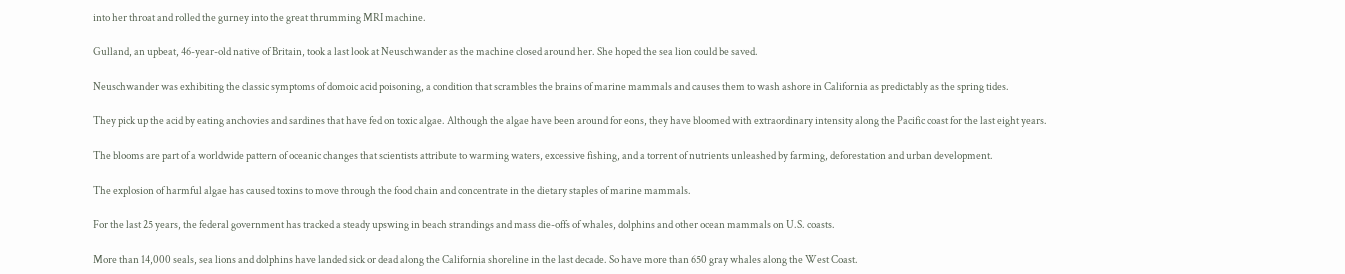into her throat and rolled the gurney into the great thrumming MRI machine.

Gulland, an upbeat, 46-year-old native of Britain, took a last look at Neuschwander as the machine closed around her. She hoped the sea lion could be saved.

Neuschwander was exhibiting the classic symptoms of domoic acid poisoning, a condition that scrambles the brains of marine mammals and causes them to wash ashore in California as predictably as the spring tides.

They pick up the acid by eating anchovies and sardines that have fed on toxic algae. Although the algae have been around for eons, they have bloomed with extraordinary intensity along the Pacific coast for the last eight years.

The blooms are part of a worldwide pattern of oceanic changes that scientists attribute to warming waters, excessive fishing, and a torrent of nutrients unleashed by farming, deforestation and urban development.

The explosion of harmful algae has caused toxins to move through the food chain and concentrate in the dietary staples of marine mammals.

For the last 25 years, the federal government has tracked a steady upswing in beach strandings and mass die-offs of whales, dolphins and other ocean mammals on U.S. coasts.

More than 14,000 seals, sea lions and dolphins have landed sick or dead along the California shoreline in the last decade. So have more than 650 gray whales along the West Coast.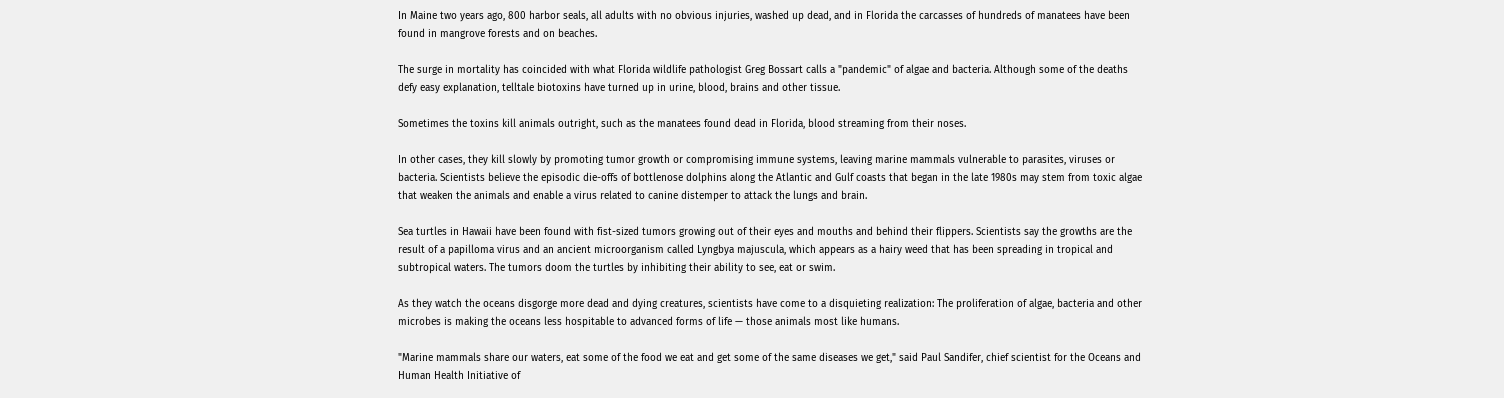In Maine two years ago, 800 harbor seals, all adults with no obvious injuries, washed up dead, and in Florida the carcasses of hundreds of manatees have been found in mangrove forests and on beaches.

The surge in mortality has coincided with what Florida wildlife pathologist Greg Bossart calls a "pandemic" of algae and bacteria. Although some of the deaths defy easy explanation, telltale biotoxins have turned up in urine, blood, brains and other tissue.

Sometimes the toxins kill animals outright, such as the manatees found dead in Florida, blood streaming from their noses.

In other cases, they kill slowly by promoting tumor growth or compromising immune systems, leaving marine mammals vulnerable to parasites, viruses or bacteria. Scientists believe the episodic die-offs of bottlenose dolphins along the Atlantic and Gulf coasts that began in the late 1980s may stem from toxic algae that weaken the animals and enable a virus related to canine distemper to attack the lungs and brain.

Sea turtles in Hawaii have been found with fist-sized tumors growing out of their eyes and mouths and behind their flippers. Scientists say the growths are the result of a papilloma virus and an ancient microorganism called Lyngbya majuscula, which appears as a hairy weed that has been spreading in tropical and subtropical waters. The tumors doom the turtles by inhibiting their ability to see, eat or swim.

As they watch the oceans disgorge more dead and dying creatures, scientists have come to a disquieting realization: The proliferation of algae, bacteria and other microbes is making the oceans less hospitable to advanced forms of life — those animals most like humans.

"Marine mammals share our waters, eat some of the food we eat and get some of the same diseases we get," said Paul Sandifer, chief scientist for the Oceans and Human Health Initiative of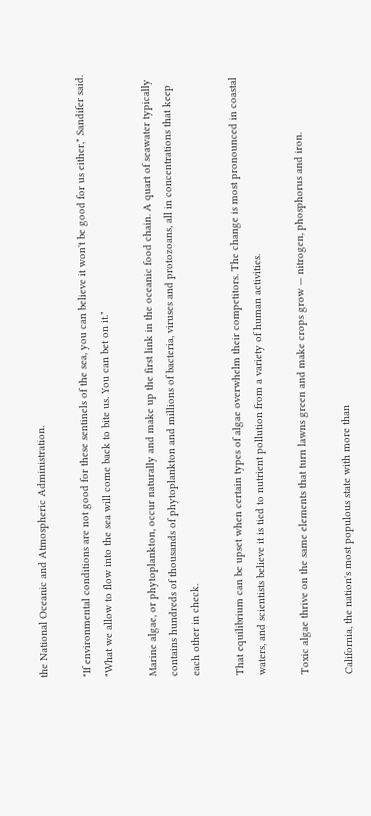the National Oceanic and Atmospheric Administration.

"If environmental conditions are not good for these sentinels of the sea, you can believe it won't be good for us either," Sandifer said. "What we allow to flow into the sea will come back to bite us. You can bet on it."

Marine algae, or phytoplankton, occur naturally and make up the first link in the oceanic food chain. A quart of seawater typically contains hundreds of thousands of phytoplankton and millions of bacteria, viruses and protozoans, all in concentrations that keep each other in check.

That equilibrium can be upset when certain types of algae overwhelm their competitors. The change is most pronounced in coastal waters, and scientists believe it is tied to nutrient pollution from a variety of human activities.

Toxic algae thrive on the same elements that turn lawns green and make crops grow — nitrogen, phosphorus and iron.

California, the nation's most populous state with more than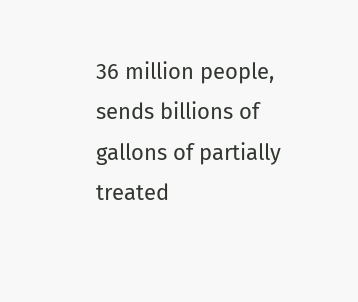36 million people, sends billions of gallons of partially treated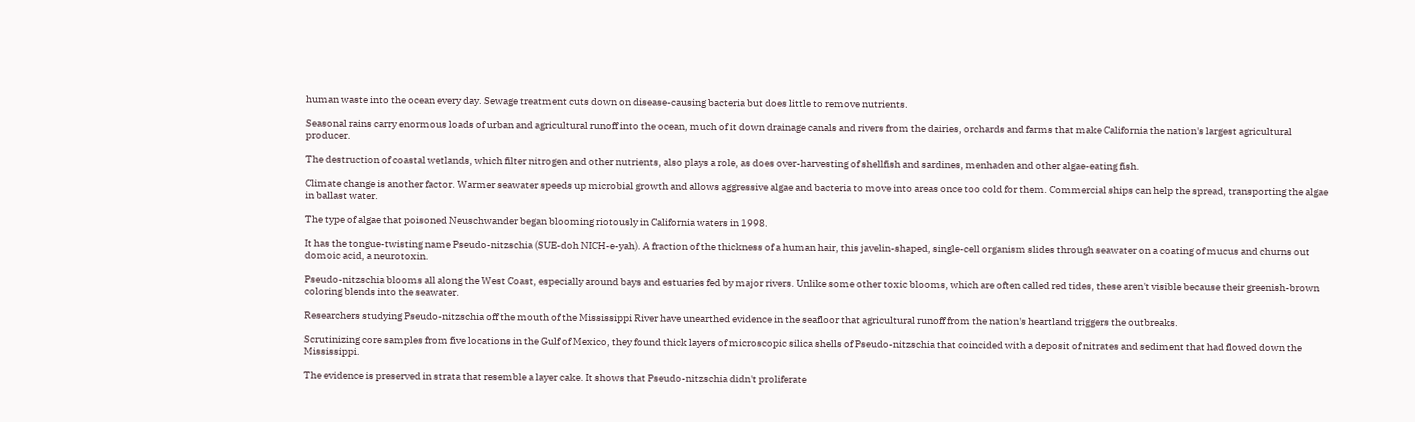human waste into the ocean every day. Sewage treatment cuts down on disease-causing bacteria but does little to remove nutrients.

Seasonal rains carry enormous loads of urban and agricultural runoff into the ocean, much of it down drainage canals and rivers from the dairies, orchards and farms that make California the nation's largest agricultural producer.

The destruction of coastal wetlands, which filter nitrogen and other nutrients, also plays a role, as does over-harvesting of shellfish and sardines, menhaden and other algae-eating fish.

Climate change is another factor. Warmer seawater speeds up microbial growth and allows aggressive algae and bacteria to move into areas once too cold for them. Commercial ships can help the spread, transporting the algae in ballast water.

The type of algae that poisoned Neuschwander began blooming riotously in California waters in 1998.

It has the tongue-twisting name Pseudo-nitzschia (SUE-doh NICH-e-yah). A fraction of the thickness of a human hair, this javelin-shaped, single-cell organism slides through seawater on a coating of mucus and churns out domoic acid, a neurotoxin.

Pseudo-nitzschia blooms all along the West Coast, especially around bays and estuaries fed by major rivers. Unlike some other toxic blooms, which are often called red tides, these aren't visible because their greenish-brown coloring blends into the seawater.

Researchers studying Pseudo-nitzschia off the mouth of the Mississippi River have unearthed evidence in the seafloor that agricultural runoff from the nation's heartland triggers the outbreaks.

Scrutinizing core samples from five locations in the Gulf of Mexico, they found thick layers of microscopic silica shells of Pseudo-nitzschia that coincided with a deposit of nitrates and sediment that had flowed down the Mississippi.

The evidence is preserved in strata that resemble a layer cake. It shows that Pseudo-nitzschia didn't proliferate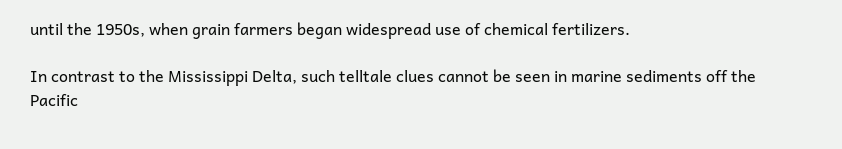until the 1950s, when grain farmers began widespread use of chemical fertilizers.

In contrast to the Mississippi Delta, such telltale clues cannot be seen in marine sediments off the Pacific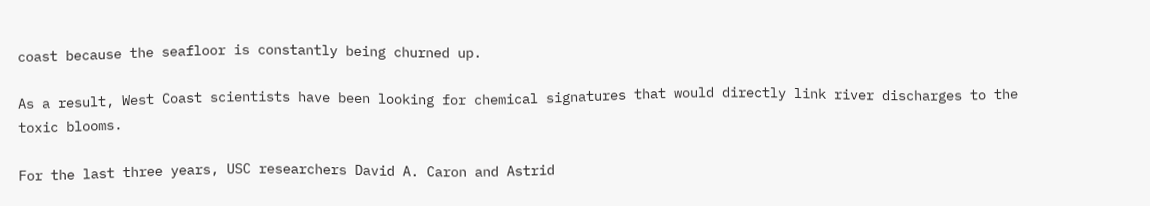coast because the seafloor is constantly being churned up.

As a result, West Coast scientists have been looking for chemical signatures that would directly link river discharges to the toxic blooms.

For the last three years, USC researchers David A. Caron and Astrid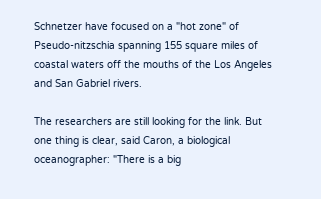Schnetzer have focused on a "hot zone" of Pseudo-nitzschia spanning 155 square miles of coastal waters off the mouths of the Los Angeles and San Gabriel rivers.

The researchers are still looking for the link. But one thing is clear, said Caron, a biological oceanographer: "There is a big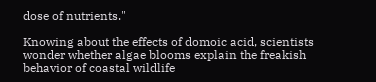dose of nutrients."

Knowing about the effects of domoic acid, scientists wonder whether algae blooms explain the freakish behavior of coastal wildlife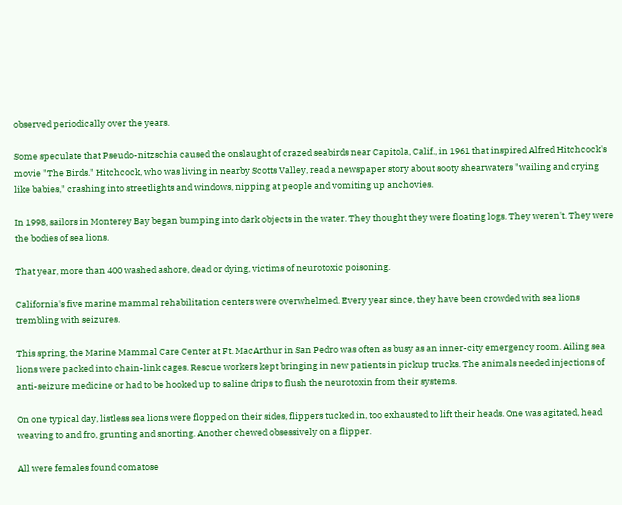observed periodically over the years.

Some speculate that Pseudo-nitzschia caused the onslaught of crazed seabirds near Capitola, Calif., in 1961 that inspired Alfred Hitchcock's movie "The Birds." Hitchcock, who was living in nearby Scotts Valley, read a newspaper story about sooty shearwaters "wailing and crying like babies," crashing into streetlights and windows, nipping at people and vomiting up anchovies.

In 1998, sailors in Monterey Bay began bumping into dark objects in the water. They thought they were floating logs. They weren't. They were the bodies of sea lions.

That year, more than 400 washed ashore, dead or dying, victims of neurotoxic poisoning.

California's five marine mammal rehabilitation centers were overwhelmed. Every year since, they have been crowded with sea lions trembling with seizures.

This spring, the Marine Mammal Care Center at Ft. MacArthur in San Pedro was often as busy as an inner-city emergency room. Ailing sea lions were packed into chain-link cages. Rescue workers kept bringing in new patients in pickup trucks. The animals needed injections of anti-seizure medicine or had to be hooked up to saline drips to flush the neurotoxin from their systems.

On one typical day, listless sea lions were flopped on their sides, flippers tucked in, too exhausted to lift their heads. One was agitated, head weaving to and fro, grunting and snorting. Another chewed obsessively on a flipper.

All were females found comatose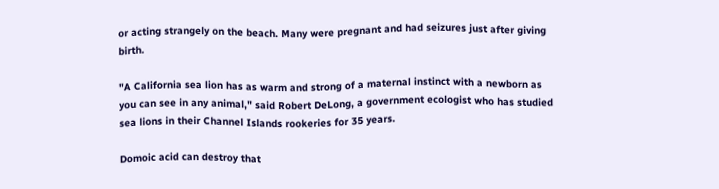or acting strangely on the beach. Many were pregnant and had seizures just after giving birth.

"A California sea lion has as warm and strong of a maternal instinct with a newborn as you can see in any animal," said Robert DeLong, a government ecologist who has studied sea lions in their Channel Islands rookeries for 35 years.

Domoic acid can destroy that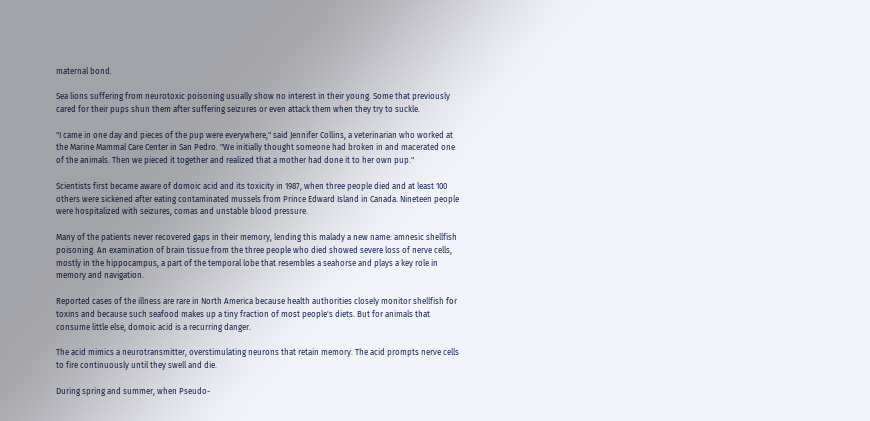maternal bond.

Sea lions suffering from neurotoxic poisoning usually show no interest in their young. Some that previously cared for their pups shun them after suffering seizures or even attack them when they try to suckle.

"I came in one day and pieces of the pup were everywhere," said Jennifer Collins, a veterinarian who worked at the Marine Mammal Care Center in San Pedro. "We initially thought someone had broken in and macerated one of the animals. Then we pieced it together and realized that a mother had done it to her own pup."

Scientists first became aware of domoic acid and its toxicity in 1987, when three people died and at least 100 others were sickened after eating contaminated mussels from Prince Edward Island in Canada. Nineteen people were hospitalized with seizures, comas and unstable blood pressure.

Many of the patients never recovered gaps in their memory, lending this malady a new name: amnesic shellfish poisoning. An examination of brain tissue from the three people who died showed severe loss of nerve cells, mostly in the hippocampus, a part of the temporal lobe that resembles a seahorse and plays a key role in memory and navigation.

Reported cases of the illness are rare in North America because health authorities closely monitor shellfish for toxins and because such seafood makes up a tiny fraction of most people's diets. But for animals that consume little else, domoic acid is a recurring danger.

The acid mimics a neurotransmitter, overstimulating neurons that retain memory. The acid prompts nerve cells to fire continuously until they swell and die.

During spring and summer, when Pseudo-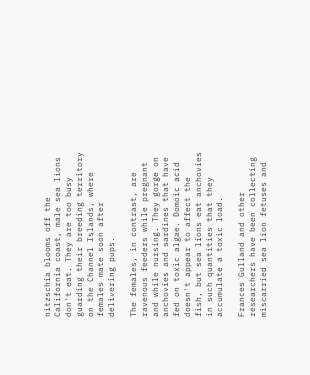nitzschia blooms off the California coast, male sea lions don't eat. They are too busy guarding their breeding territory on the Channel Islands, where females mate soon after delivering pups.

The females, in contrast, are ravenous feeders while pregnant and while nursing. They gorge on anchovies and sardines that have fed on toxic algae. Domoic acid doesn't appear to affect the fish, but sea lions eat anchovies in such quantities that they accumulate a toxic load.

Frances Gulland and other researchers have been collecting miscarried sea lion fetuses and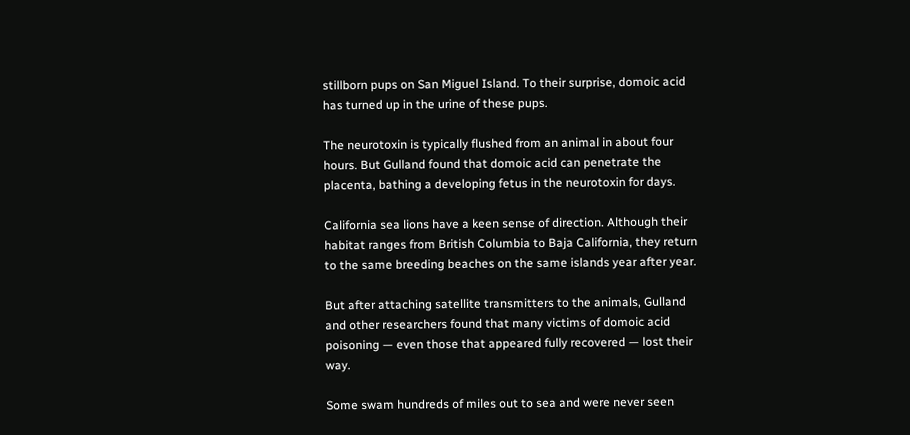stillborn pups on San Miguel Island. To their surprise, domoic acid has turned up in the urine of these pups.

The neurotoxin is typically flushed from an animal in about four hours. But Gulland found that domoic acid can penetrate the placenta, bathing a developing fetus in the neurotoxin for days.

California sea lions have a keen sense of direction. Although their habitat ranges from British Columbia to Baja California, they return to the same breeding beaches on the same islands year after year.

But after attaching satellite transmitters to the animals, Gulland and other researchers found that many victims of domoic acid poisoning — even those that appeared fully recovered — lost their way.

Some swam hundreds of miles out to sea and were never seen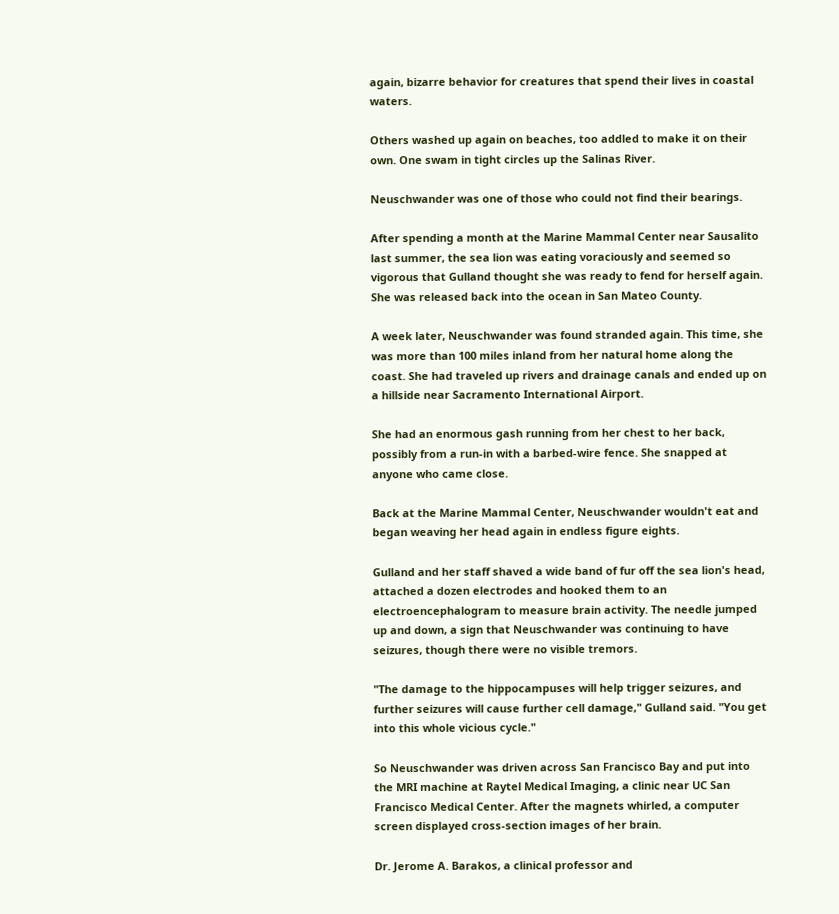again, bizarre behavior for creatures that spend their lives in coastal waters.

Others washed up again on beaches, too addled to make it on their own. One swam in tight circles up the Salinas River.

Neuschwander was one of those who could not find their bearings.

After spending a month at the Marine Mammal Center near Sausalito last summer, the sea lion was eating voraciously and seemed so vigorous that Gulland thought she was ready to fend for herself again. She was released back into the ocean in San Mateo County.

A week later, Neuschwander was found stranded again. This time, she was more than 100 miles inland from her natural home along the coast. She had traveled up rivers and drainage canals and ended up on a hillside near Sacramento International Airport.

She had an enormous gash running from her chest to her back, possibly from a run-in with a barbed-wire fence. She snapped at anyone who came close.

Back at the Marine Mammal Center, Neuschwander wouldn't eat and began weaving her head again in endless figure eights.

Gulland and her staff shaved a wide band of fur off the sea lion's head, attached a dozen electrodes and hooked them to an electroencephalogram to measure brain activity. The needle jumped up and down, a sign that Neuschwander was continuing to have seizures, though there were no visible tremors.

"The damage to the hippocampuses will help trigger seizures, and further seizures will cause further cell damage," Gulland said. "You get into this whole vicious cycle."

So Neuschwander was driven across San Francisco Bay and put into the MRI machine at Raytel Medical Imaging, a clinic near UC San Francisco Medical Center. After the magnets whirled, a computer screen displayed cross-section images of her brain.

Dr. Jerome A. Barakos, a clinical professor and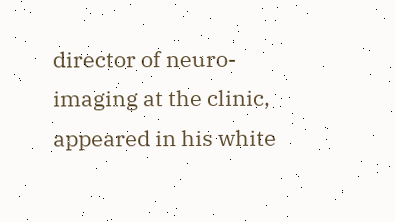director of neuro-imaging at the clinic, appeared in his white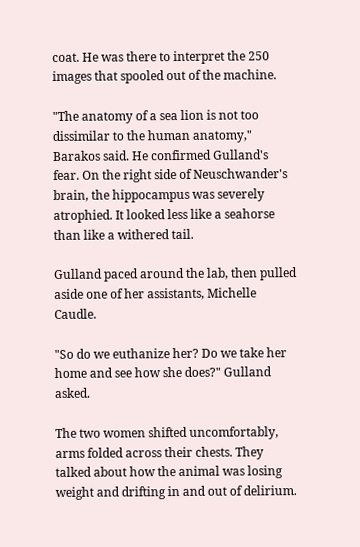coat. He was there to interpret the 250 images that spooled out of the machine.

"The anatomy of a sea lion is not too dissimilar to the human anatomy," Barakos said. He confirmed Gulland's fear. On the right side of Neuschwander's brain, the hippocampus was severely atrophied. It looked less like a seahorse than like a withered tail.

Gulland paced around the lab, then pulled aside one of her assistants, Michelle Caudle.

"So do we euthanize her? Do we take her home and see how she does?" Gulland asked.

The two women shifted uncomfortably, arms folded across their chests. They talked about how the animal was losing weight and drifting in and out of delirium.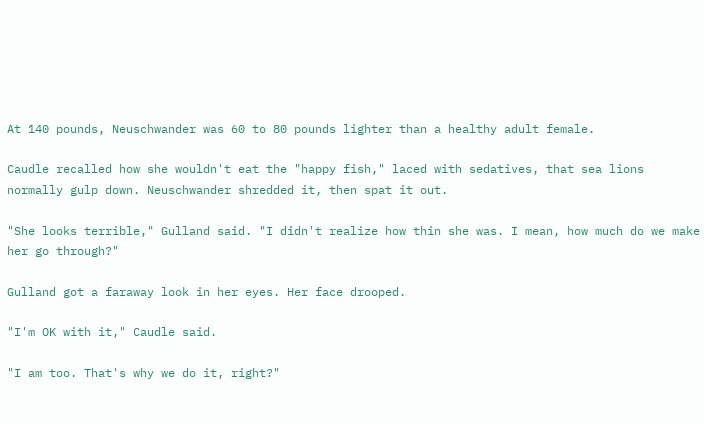At 140 pounds, Neuschwander was 60 to 80 pounds lighter than a healthy adult female.

Caudle recalled how she wouldn't eat the "happy fish," laced with sedatives, that sea lions normally gulp down. Neuschwander shredded it, then spat it out.

"She looks terrible," Gulland said. "I didn't realize how thin she was. I mean, how much do we make her go through?"

Gulland got a faraway look in her eyes. Her face drooped.

"I'm OK with it," Caudle said.

"I am too. That's why we do it, right?"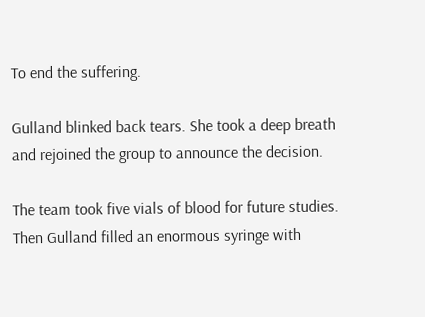To end the suffering.

Gulland blinked back tears. She took a deep breath and rejoined the group to announce the decision.

The team took five vials of blood for future studies. Then Gulland filled an enormous syringe with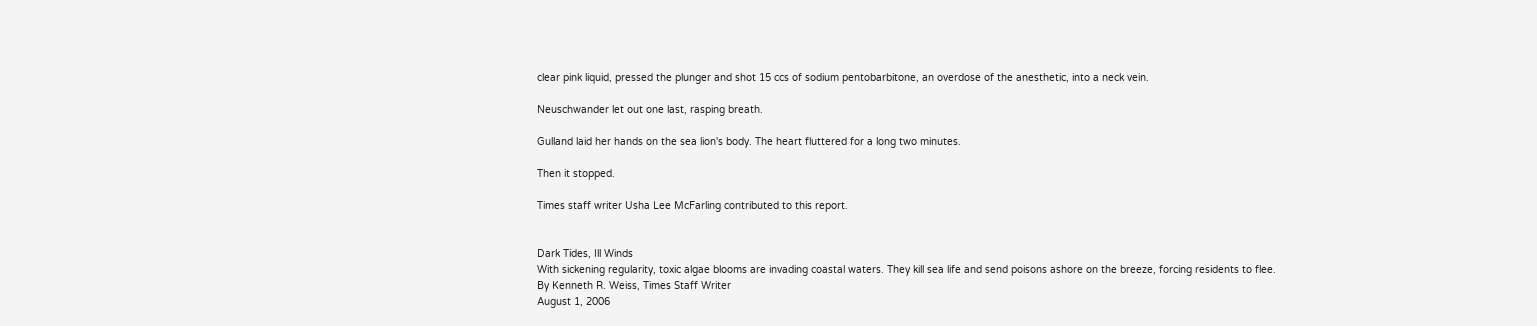clear pink liquid, pressed the plunger and shot 15 ccs of sodium pentobarbitone, an overdose of the anesthetic, into a neck vein.

Neuschwander let out one last, rasping breath.

Gulland laid her hands on the sea lion's body. The heart fluttered for a long two minutes.

Then it stopped.

Times staff writer Usha Lee McFarling contributed to this report.


Dark Tides, Ill Winds
With sickening regularity, toxic algae blooms are invading coastal waters. They kill sea life and send poisons ashore on the breeze, forcing residents to flee.
By Kenneth R. Weiss, Times Staff Writer
August 1, 2006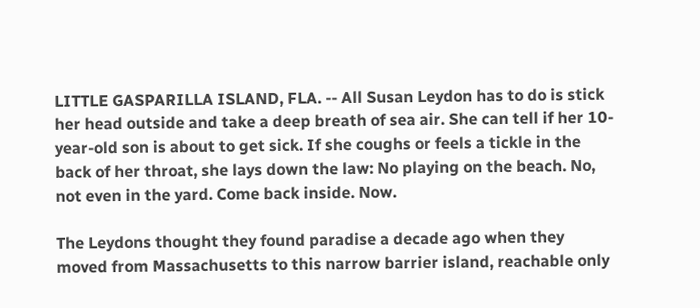LITTLE GASPARILLA ISLAND, FLA. -- All Susan Leydon has to do is stick her head outside and take a deep breath of sea air. She can tell if her 10-year-old son is about to get sick. If she coughs or feels a tickle in the back of her throat, she lays down the law: No playing on the beach. No, not even in the yard. Come back inside. Now.

The Leydons thought they found paradise a decade ago when they moved from Massachusetts to this narrow barrier island, reachable only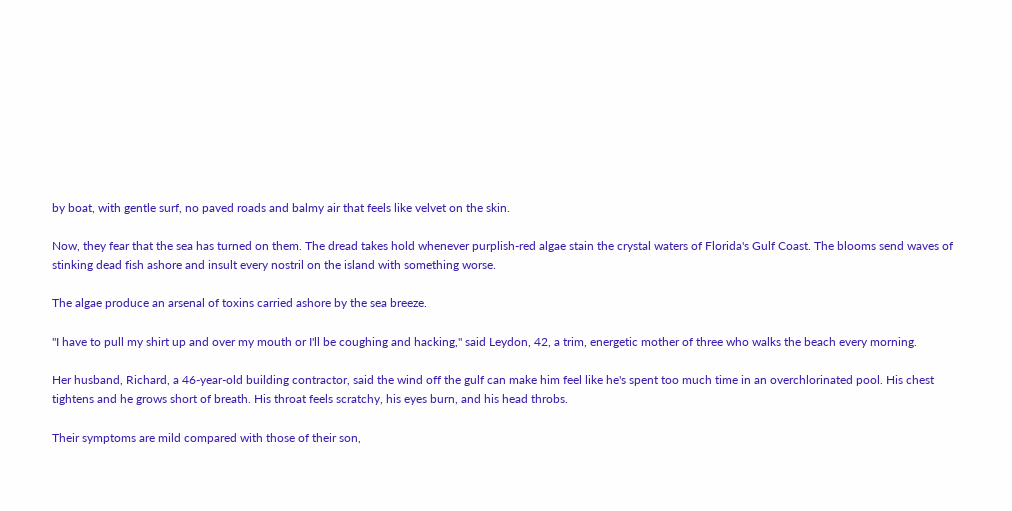by boat, with gentle surf, no paved roads and balmy air that feels like velvet on the skin.

Now, they fear that the sea has turned on them. The dread takes hold whenever purplish-red algae stain the crystal waters of Florida's Gulf Coast. The blooms send waves of stinking dead fish ashore and insult every nostril on the island with something worse.

The algae produce an arsenal of toxins carried ashore by the sea breeze.

"I have to pull my shirt up and over my mouth or I'll be coughing and hacking," said Leydon, 42, a trim, energetic mother of three who walks the beach every morning.

Her husband, Richard, a 46-year-old building contractor, said the wind off the gulf can make him feel like he's spent too much time in an overchlorinated pool. His chest tightens and he grows short of breath. His throat feels scratchy, his eyes burn, and his head throbs.

Their symptoms are mild compared with those of their son,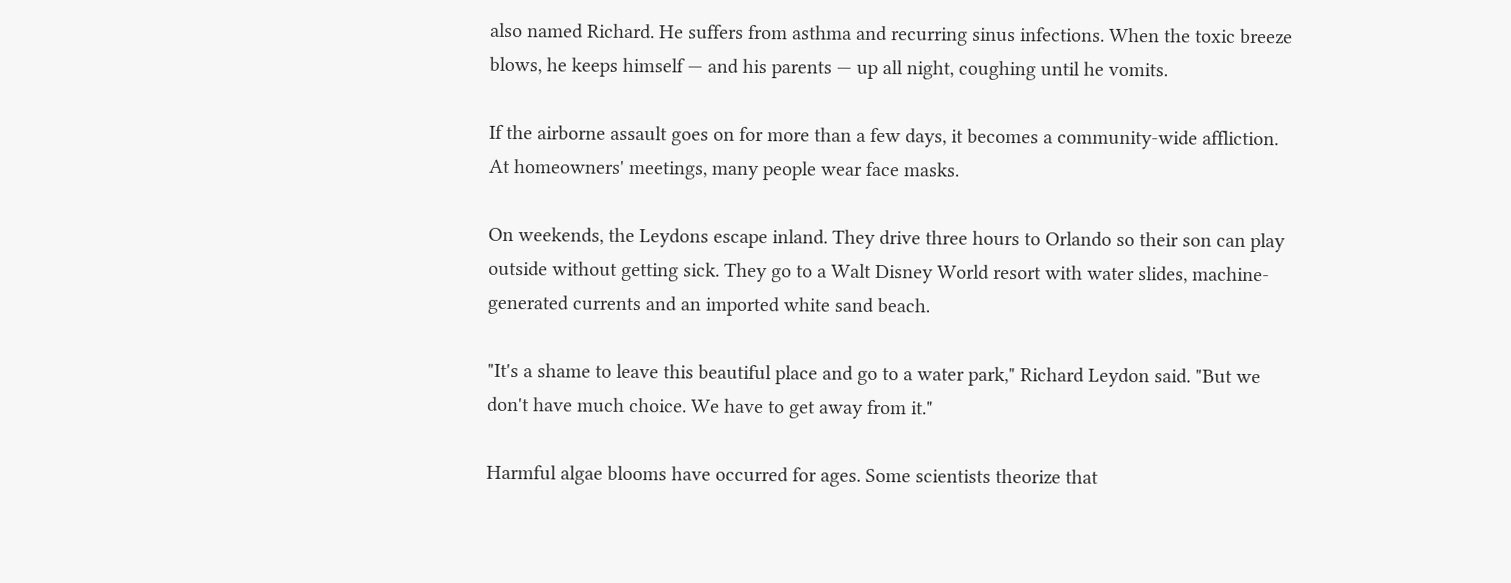also named Richard. He suffers from asthma and recurring sinus infections. When the toxic breeze blows, he keeps himself — and his parents — up all night, coughing until he vomits.

If the airborne assault goes on for more than a few days, it becomes a community-wide affliction. At homeowners' meetings, many people wear face masks.

On weekends, the Leydons escape inland. They drive three hours to Orlando so their son can play outside without getting sick. They go to a Walt Disney World resort with water slides, machine-generated currents and an imported white sand beach.

"It's a shame to leave this beautiful place and go to a water park," Richard Leydon said. "But we don't have much choice. We have to get away from it."

Harmful algae blooms have occurred for ages. Some scientists theorize that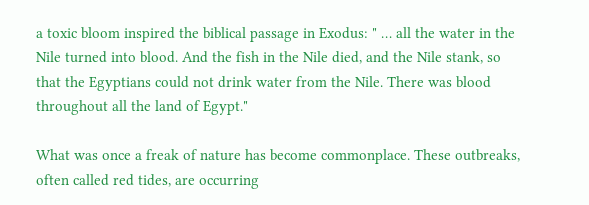a toxic bloom inspired the biblical passage in Exodus: " … all the water in the Nile turned into blood. And the fish in the Nile died, and the Nile stank, so that the Egyptians could not drink water from the Nile. There was blood throughout all the land of Egypt."

What was once a freak of nature has become commonplace. These outbreaks, often called red tides, are occurring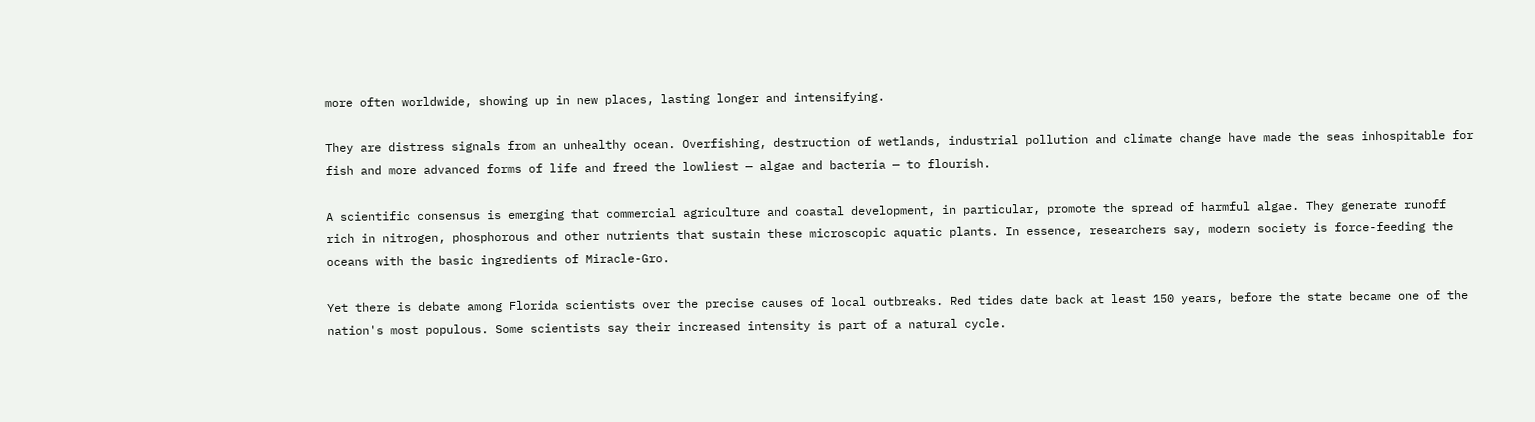more often worldwide, showing up in new places, lasting longer and intensifying.

They are distress signals from an unhealthy ocean. Overfishing, destruction of wetlands, industrial pollution and climate change have made the seas inhospitable for fish and more advanced forms of life and freed the lowliest — algae and bacteria — to flourish.

A scientific consensus is emerging that commercial agriculture and coastal development, in particular, promote the spread of harmful algae. They generate runoff rich in nitrogen, phosphorous and other nutrients that sustain these microscopic aquatic plants. In essence, researchers say, modern society is force-feeding the oceans with the basic ingredients of Miracle-Gro.

Yet there is debate among Florida scientists over the precise causes of local outbreaks. Red tides date back at least 150 years, before the state became one of the nation's most populous. Some scientists say their increased intensity is part of a natural cycle.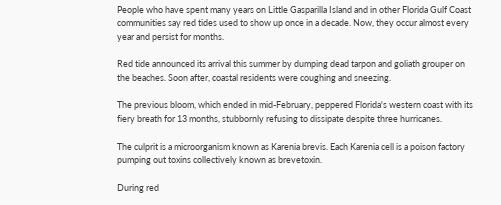People who have spent many years on Little Gasparilla Island and in other Florida Gulf Coast communities say red tides used to show up once in a decade. Now, they occur almost every year and persist for months.

Red tide announced its arrival this summer by dumping dead tarpon and goliath grouper on the beaches. Soon after, coastal residents were coughing and sneezing.

The previous bloom, which ended in mid-February, peppered Florida's western coast with its fiery breath for 13 months, stubbornly refusing to dissipate despite three hurricanes.

The culprit is a microorganism known as Karenia brevis. Each Karenia cell is a poison factory pumping out toxins collectively known as brevetoxin.

During red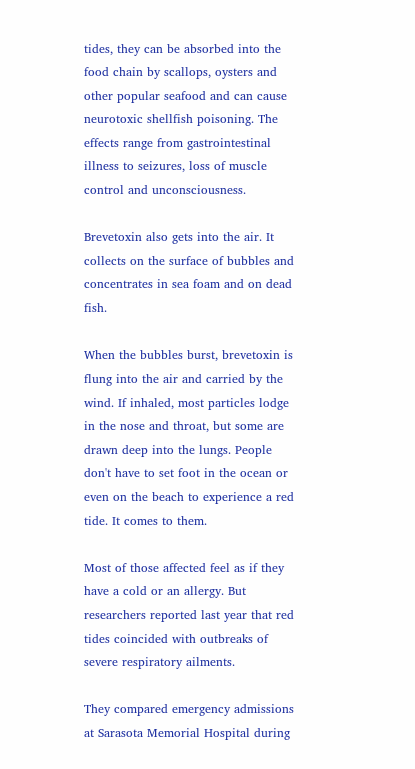tides, they can be absorbed into the food chain by scallops, oysters and other popular seafood and can cause neurotoxic shellfish poisoning. The effects range from gastrointestinal illness to seizures, loss of muscle control and unconsciousness.

Brevetoxin also gets into the air. It collects on the surface of bubbles and concentrates in sea foam and on dead fish.

When the bubbles burst, brevetoxin is flung into the air and carried by the wind. If inhaled, most particles lodge in the nose and throat, but some are drawn deep into the lungs. People don't have to set foot in the ocean or even on the beach to experience a red tide. It comes to them.

Most of those affected feel as if they have a cold or an allergy. But researchers reported last year that red tides coincided with outbreaks of severe respiratory ailments.

They compared emergency admissions at Sarasota Memorial Hospital during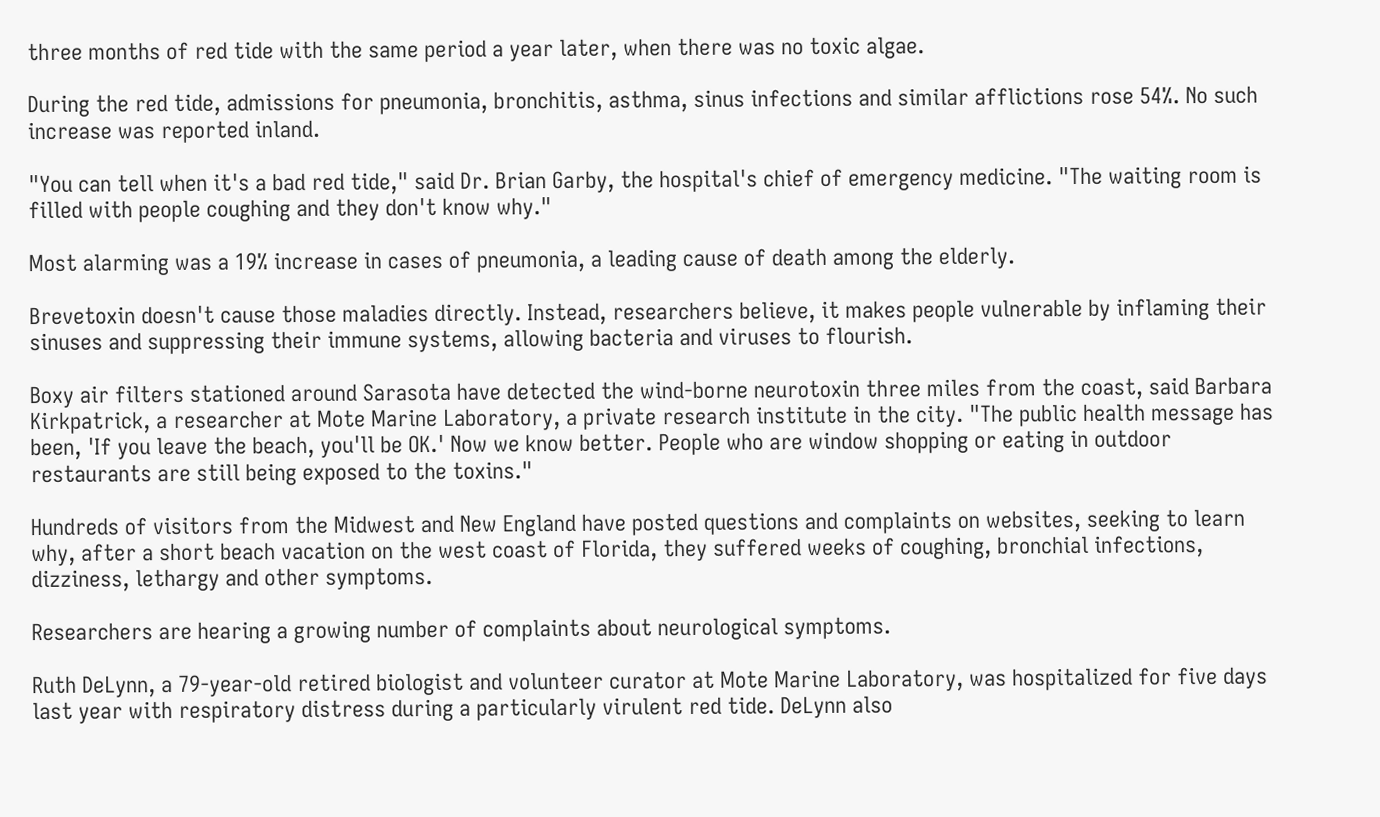three months of red tide with the same period a year later, when there was no toxic algae.

During the red tide, admissions for pneumonia, bronchitis, asthma, sinus infections and similar afflictions rose 54%. No such increase was reported inland.

"You can tell when it's a bad red tide," said Dr. Brian Garby, the hospital's chief of emergency medicine. "The waiting room is filled with people coughing and they don't know why."

Most alarming was a 19% increase in cases of pneumonia, a leading cause of death among the elderly.

Brevetoxin doesn't cause those maladies directly. Instead, researchers believe, it makes people vulnerable by inflaming their sinuses and suppressing their immune systems, allowing bacteria and viruses to flourish.

Boxy air filters stationed around Sarasota have detected the wind-borne neurotoxin three miles from the coast, said Barbara Kirkpatrick, a researcher at Mote Marine Laboratory, a private research institute in the city. "The public health message has been, 'If you leave the beach, you'll be OK.' Now we know better. People who are window shopping or eating in outdoor restaurants are still being exposed to the toxins."

Hundreds of visitors from the Midwest and New England have posted questions and complaints on websites, seeking to learn why, after a short beach vacation on the west coast of Florida, they suffered weeks of coughing, bronchial infections, dizziness, lethargy and other symptoms.

Researchers are hearing a growing number of complaints about neurological symptoms.

Ruth DeLynn, a 79-year-old retired biologist and volunteer curator at Mote Marine Laboratory, was hospitalized for five days last year with respiratory distress during a particularly virulent red tide. DeLynn also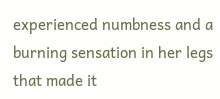experienced numbness and a burning sensation in her legs that made it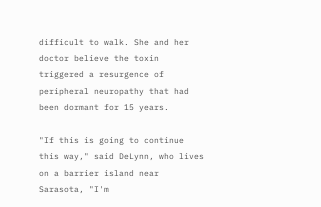difficult to walk. She and her doctor believe the toxin triggered a resurgence of peripheral neuropathy that had been dormant for 15 years.

"If this is going to continue this way," said DeLynn, who lives on a barrier island near Sarasota, "I'm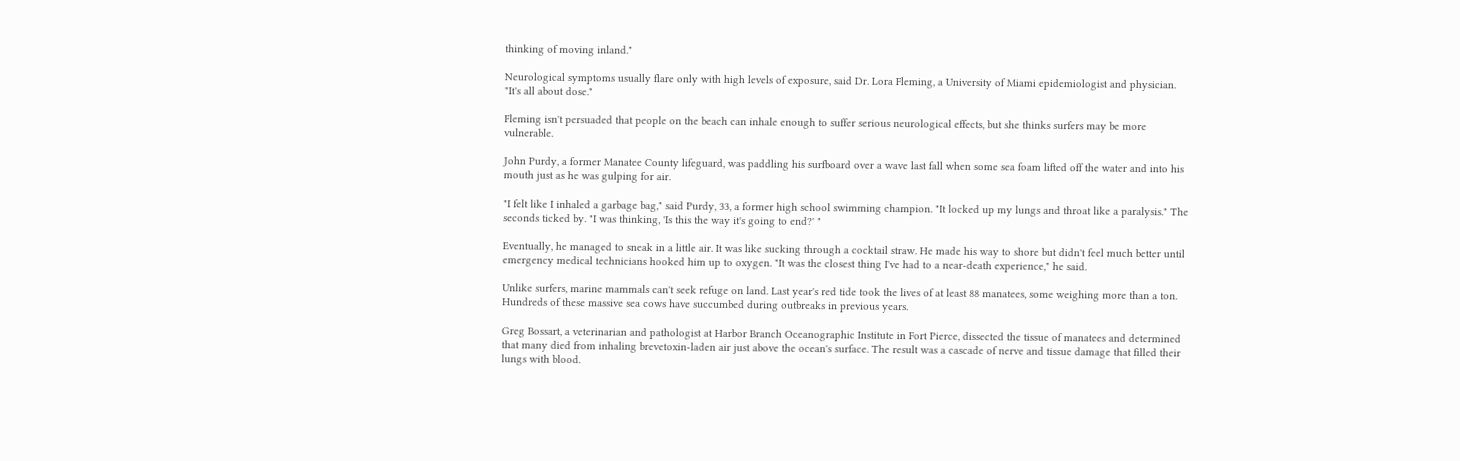thinking of moving inland."

Neurological symptoms usually flare only with high levels of exposure, said Dr. Lora Fleming, a University of Miami epidemiologist and physician. "It's all about dose."

Fleming isn't persuaded that people on the beach can inhale enough to suffer serious neurological effects, but she thinks surfers may be more vulnerable.

John Purdy, a former Manatee County lifeguard, was paddling his surfboard over a wave last fall when some sea foam lifted off the water and into his mouth just as he was gulping for air.

"I felt like I inhaled a garbage bag," said Purdy, 33, a former high school swimming champion. "It locked up my lungs and throat like a paralysis." The seconds ticked by. "I was thinking, 'Is this the way it's going to end?' "

Eventually, he managed to sneak in a little air. It was like sucking through a cocktail straw. He made his way to shore but didn't feel much better until emergency medical technicians hooked him up to oxygen. "It was the closest thing I've had to a near-death experience," he said.

Unlike surfers, marine mammals can't seek refuge on land. Last year's red tide took the lives of at least 88 manatees, some weighing more than a ton. Hundreds of these massive sea cows have succumbed during outbreaks in previous years.

Greg Bossart, a veterinarian and pathologist at Harbor Branch Oceanographic Institute in Fort Pierce, dissected the tissue of manatees and determined that many died from inhaling brevetoxin-laden air just above the ocean's surface. The result was a cascade of nerve and tissue damage that filled their lungs with blood.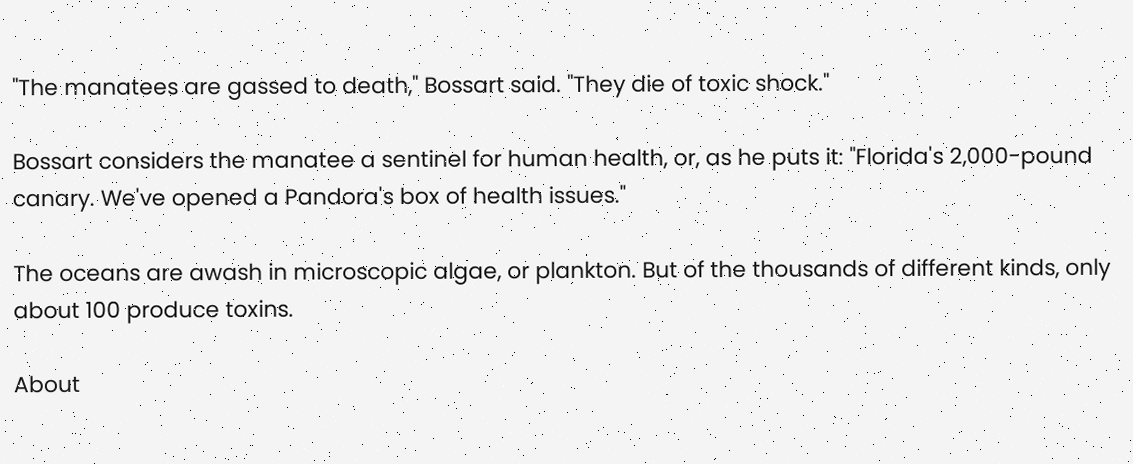"The manatees are gassed to death," Bossart said. "They die of toxic shock."

Bossart considers the manatee a sentinel for human health, or, as he puts it: "Florida's 2,000-pound canary. We've opened a Pandora's box of health issues."

The oceans are awash in microscopic algae, or plankton. But of the thousands of different kinds, only about 100 produce toxins.

About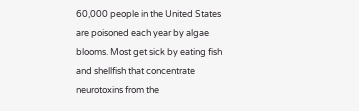60,000 people in the United States are poisoned each year by algae blooms. Most get sick by eating fish and shellfish that concentrate neurotoxins from the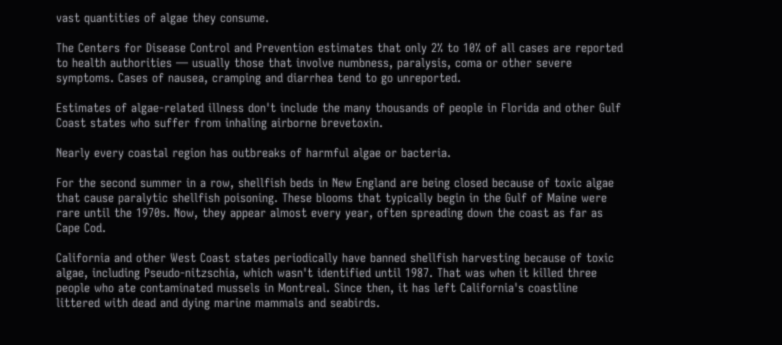vast quantities of algae they consume.

The Centers for Disease Control and Prevention estimates that only 2% to 10% of all cases are reported to health authorities — usually those that involve numbness, paralysis, coma or other severe symptoms. Cases of nausea, cramping and diarrhea tend to go unreported.

Estimates of algae-related illness don't include the many thousands of people in Florida and other Gulf Coast states who suffer from inhaling airborne brevetoxin.

Nearly every coastal region has outbreaks of harmful algae or bacteria.

For the second summer in a row, shellfish beds in New England are being closed because of toxic algae that cause paralytic shellfish poisoning. These blooms that typically begin in the Gulf of Maine were rare until the 1970s. Now, they appear almost every year, often spreading down the coast as far as Cape Cod.

California and other West Coast states periodically have banned shellfish harvesting because of toxic algae, including Pseudo-nitzschia, which wasn't identified until 1987. That was when it killed three people who ate contaminated mussels in Montreal. Since then, it has left California's coastline littered with dead and dying marine mammals and seabirds.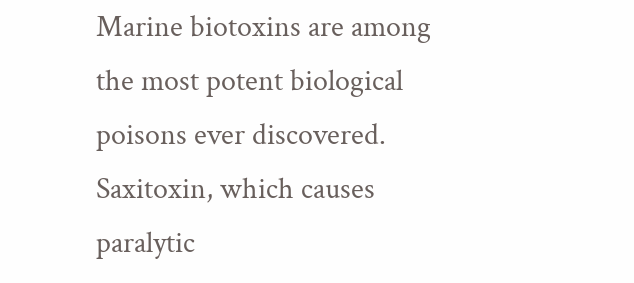Marine biotoxins are among the most potent biological poisons ever discovered. Saxitoxin, which causes paralytic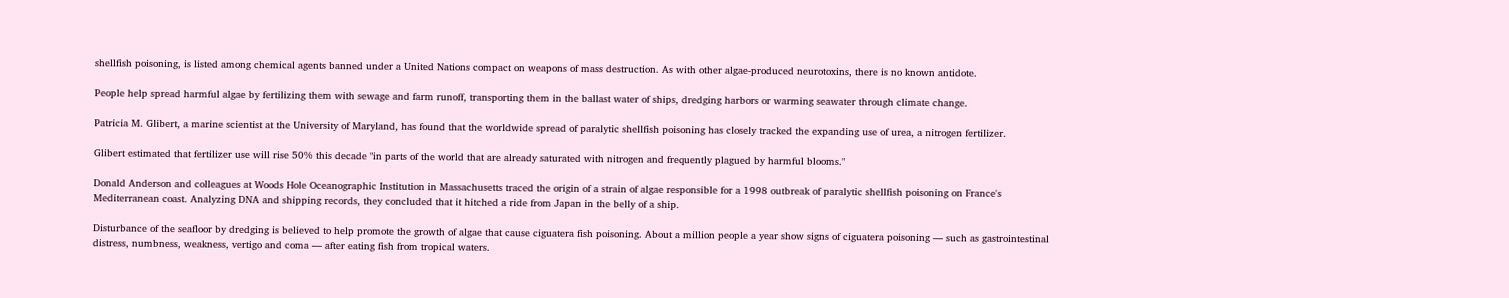shellfish poisoning, is listed among chemical agents banned under a United Nations compact on weapons of mass destruction. As with other algae-produced neurotoxins, there is no known antidote.

People help spread harmful algae by fertilizing them with sewage and farm runoff, transporting them in the ballast water of ships, dredging harbors or warming seawater through climate change.

Patricia M. Glibert, a marine scientist at the University of Maryland, has found that the worldwide spread of paralytic shellfish poisoning has closely tracked the expanding use of urea, a nitrogen fertilizer.

Glibert estimated that fertilizer use will rise 50% this decade "in parts of the world that are already saturated with nitrogen and frequently plagued by harmful blooms."

Donald Anderson and colleagues at Woods Hole Oceanographic Institution in Massachusetts traced the origin of a strain of algae responsible for a 1998 outbreak of paralytic shellfish poisoning on France's Mediterranean coast. Analyzing DNA and shipping records, they concluded that it hitched a ride from Japan in the belly of a ship.

Disturbance of the seafloor by dredging is believed to help promote the growth of algae that cause ciguatera fish poisoning. About a million people a year show signs of ciguatera poisoning — such as gastrointestinal distress, numbness, weakness, vertigo and coma — after eating fish from tropical waters.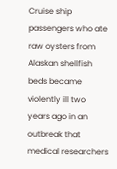Cruise ship passengers who ate raw oysters from Alaskan shellfish beds became violently ill two years ago in an outbreak that medical researchers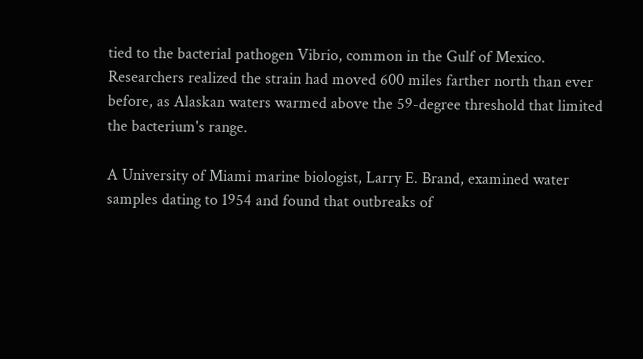tied to the bacterial pathogen Vibrio, common in the Gulf of Mexico. Researchers realized the strain had moved 600 miles farther north than ever before, as Alaskan waters warmed above the 59-degree threshold that limited the bacterium's range.

A University of Miami marine biologist, Larry E. Brand, examined water samples dating to 1954 and found that outbreaks of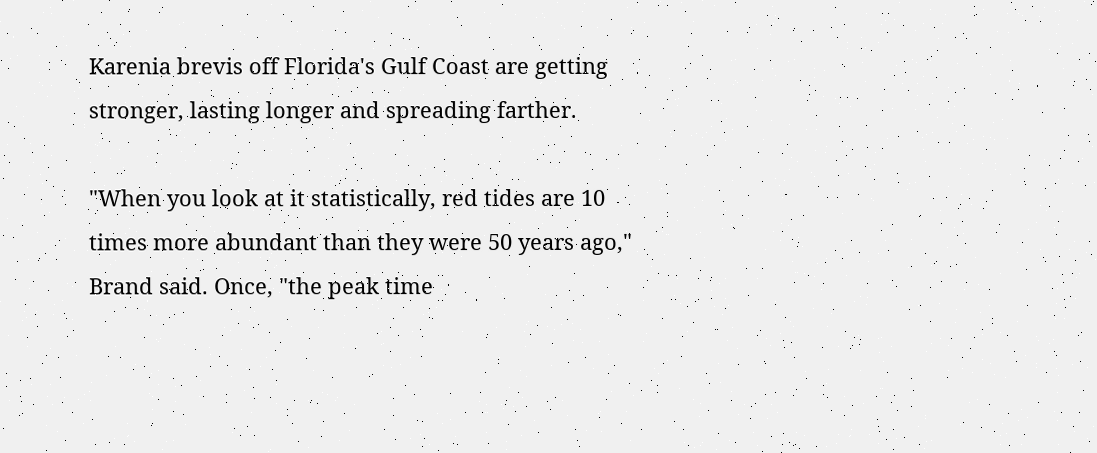Karenia brevis off Florida's Gulf Coast are getting stronger, lasting longer and spreading farther.

"When you look at it statistically, red tides are 10 times more abundant than they were 50 years ago," Brand said. Once, "the peak time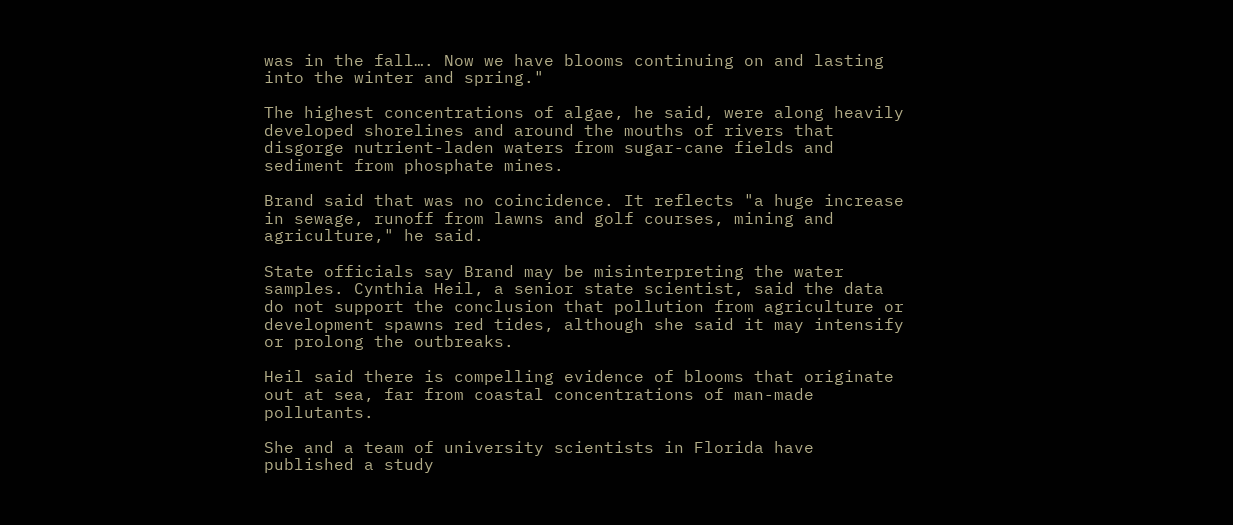was in the fall…. Now we have blooms continuing on and lasting into the winter and spring."

The highest concentrations of algae, he said, were along heavily developed shorelines and around the mouths of rivers that disgorge nutrient-laden waters from sugar-cane fields and sediment from phosphate mines.

Brand said that was no coincidence. It reflects "a huge increase in sewage, runoff from lawns and golf courses, mining and agriculture," he said.

State officials say Brand may be misinterpreting the water samples. Cynthia Heil, a senior state scientist, said the data do not support the conclusion that pollution from agriculture or development spawns red tides, although she said it may intensify or prolong the outbreaks.

Heil said there is compelling evidence of blooms that originate out at sea, far from coastal concentrations of man-made pollutants.

She and a team of university scientists in Florida have published a study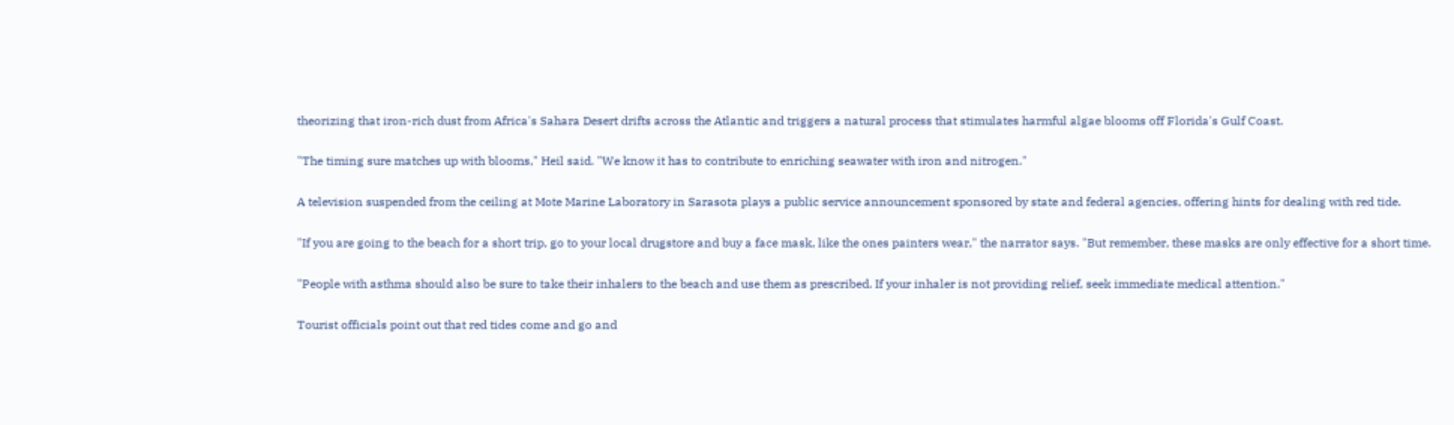theorizing that iron-rich dust from Africa's Sahara Desert drifts across the Atlantic and triggers a natural process that stimulates harmful algae blooms off Florida's Gulf Coast.

"The timing sure matches up with blooms," Heil said. "We know it has to contribute to enriching seawater with iron and nitrogen."

A television suspended from the ceiling at Mote Marine Laboratory in Sarasota plays a public service announcement sponsored by state and federal agencies, offering hints for dealing with red tide.

"If you are going to the beach for a short trip, go to your local drugstore and buy a face mask, like the ones painters wear," the narrator says. "But remember, these masks are only effective for a short time.

"People with asthma should also be sure to take their inhalers to the beach and use them as prescribed. If your inhaler is not providing relief, seek immediate medical attention."

Tourist officials point out that red tides come and go and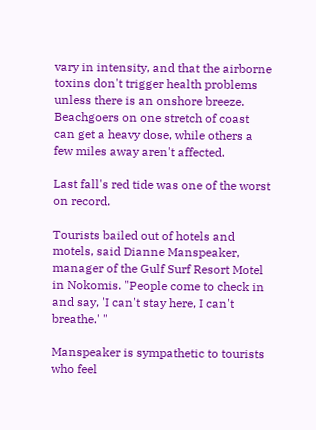vary in intensity, and that the airborne toxins don't trigger health problems unless there is an onshore breeze. Beachgoers on one stretch of coast can get a heavy dose, while others a few miles away aren't affected.

Last fall's red tide was one of the worst on record.

Tourists bailed out of hotels and motels, said Dianne Manspeaker, manager of the Gulf Surf Resort Motel in Nokomis. "People come to check in and say, 'I can't stay here, I can't breathe.' "

Manspeaker is sympathetic to tourists who feel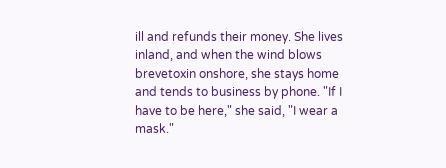ill and refunds their money. She lives inland, and when the wind blows brevetoxin onshore, she stays home and tends to business by phone. "If I have to be here," she said, "I wear a mask."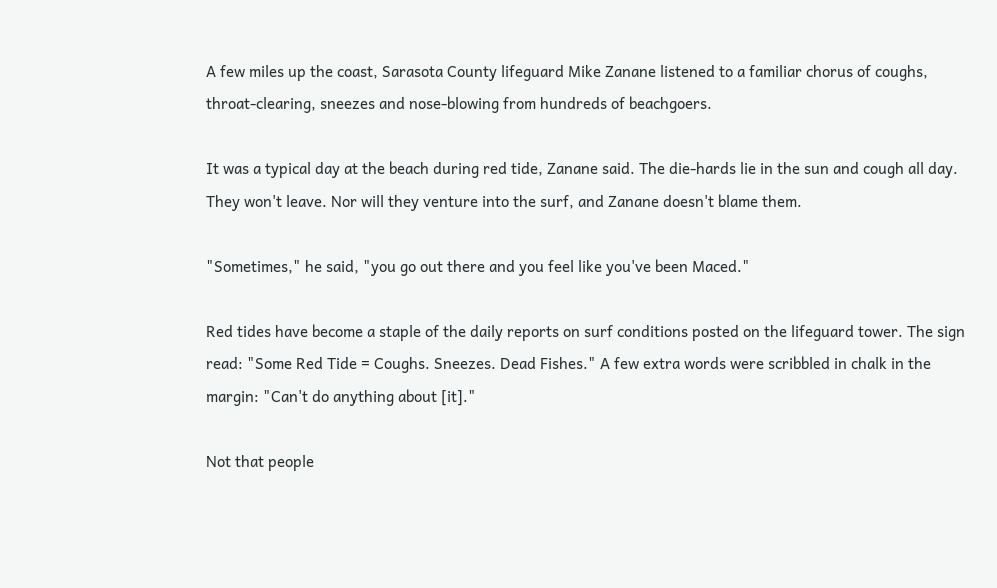A few miles up the coast, Sarasota County lifeguard Mike Zanane listened to a familiar chorus of coughs, throat-clearing, sneezes and nose-blowing from hundreds of beachgoers.

It was a typical day at the beach during red tide, Zanane said. The die-hards lie in the sun and cough all day. They won't leave. Nor will they venture into the surf, and Zanane doesn't blame them.

"Sometimes," he said, "you go out there and you feel like you've been Maced."

Red tides have become a staple of the daily reports on surf conditions posted on the lifeguard tower. The sign read: "Some Red Tide = Coughs. Sneezes. Dead Fishes." A few extra words were scribbled in chalk in the margin: "Can't do anything about [it]."

Not that people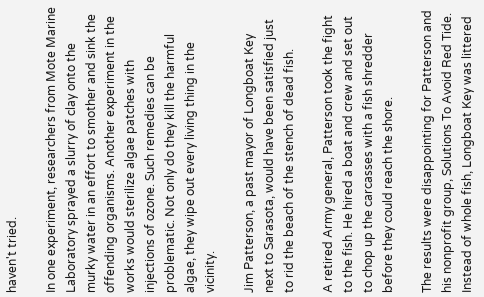haven't tried.

In one experiment, researchers from Mote Marine Laboratory sprayed a slurry of clay onto the murky water in an effort to smother and sink the offending organisms. Another experiment in the works would sterilize algae patches with injections of ozone. Such remedies can be problematic. Not only do they kill the harmful algae, they wipe out every living thing in the vicinity.

Jim Patterson, a past mayor of Longboat Key next to Sarasota, would have been satisfied just to rid the beach of the stench of dead fish.

A retired Army general, Patterson took the fight to the fish. He hired a boat and crew and set out to chop up the carcasses with a fish shredder before they could reach the shore.

The results were disappointing for Patterson and his nonprofit group, Solutions To Avoid Red Tide. Instead of whole fish, Longboat Key was littered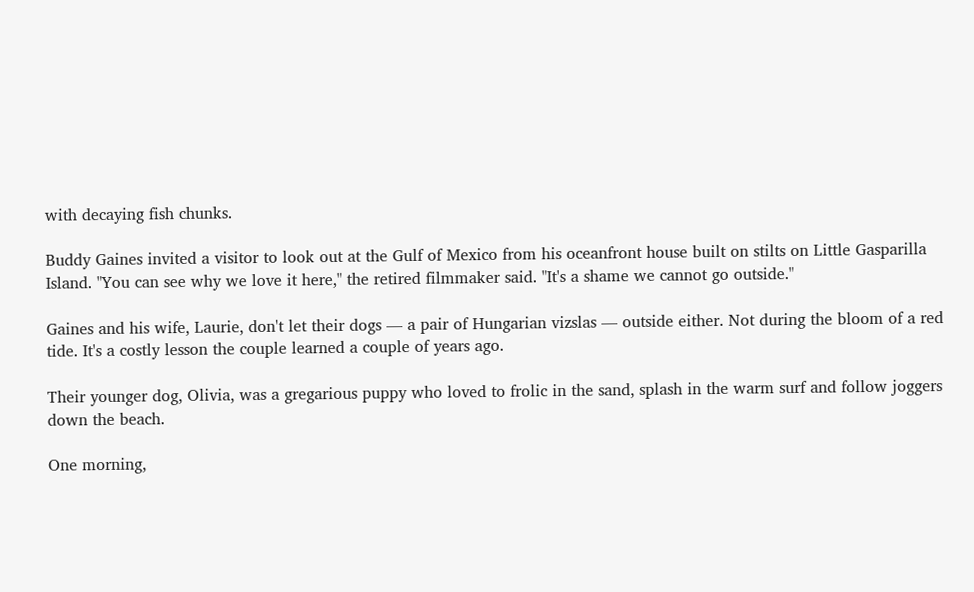with decaying fish chunks.

Buddy Gaines invited a visitor to look out at the Gulf of Mexico from his oceanfront house built on stilts on Little Gasparilla Island. "You can see why we love it here," the retired filmmaker said. "It's a shame we cannot go outside."

Gaines and his wife, Laurie, don't let their dogs — a pair of Hungarian vizslas — outside either. Not during the bloom of a red tide. It's a costly lesson the couple learned a couple of years ago.

Their younger dog, Olivia, was a gregarious puppy who loved to frolic in the sand, splash in the warm surf and follow joggers down the beach.

One morning,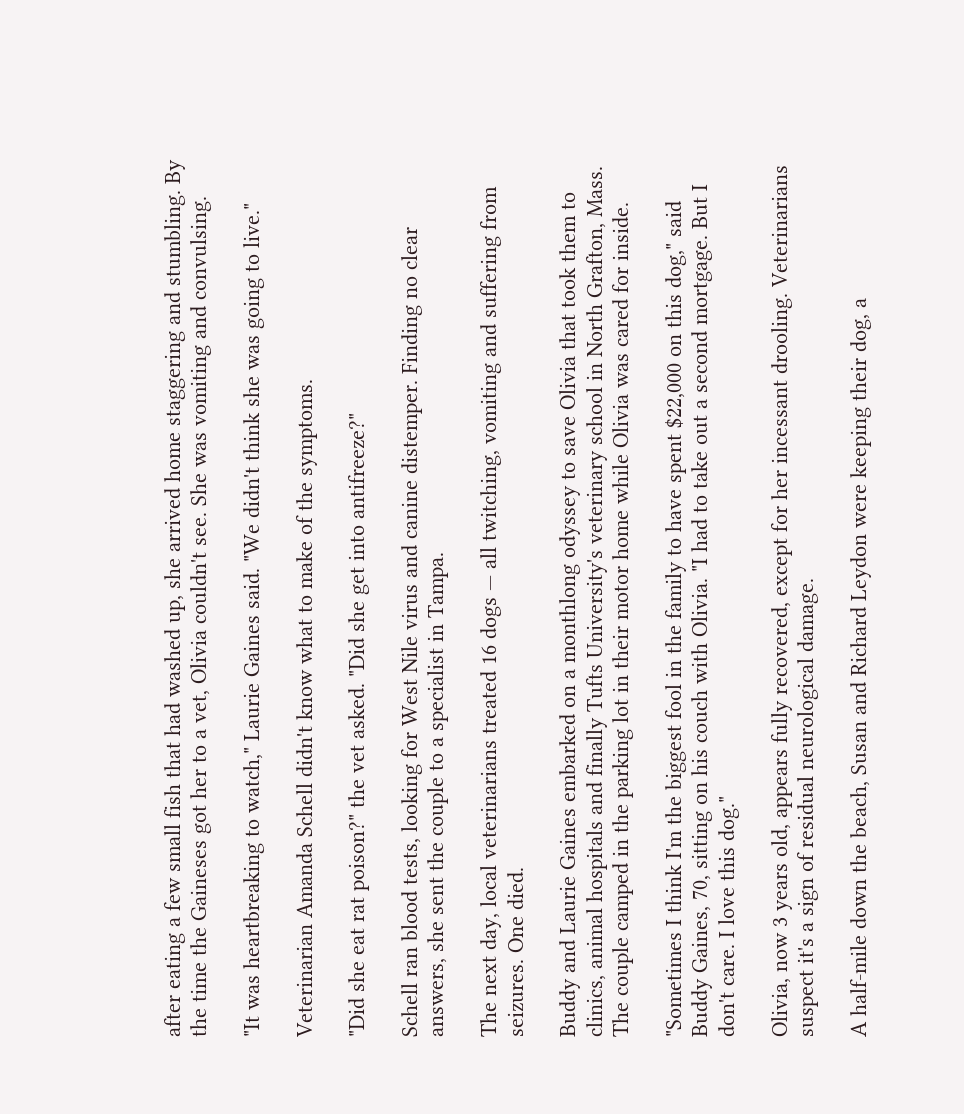after eating a few small fish that had washed up, she arrived home staggering and stumbling. By the time the Gaineses got her to a vet, Olivia couldn't see. She was vomiting and convulsing.

"It was heartbreaking to watch," Laurie Gaines said. "We didn't think she was going to live."

Veterinarian Amanda Schell didn't know what to make of the symptoms.

"Did she eat rat poison?" the vet asked. "Did she get into antifreeze?"

Schell ran blood tests, looking for West Nile virus and canine distemper. Finding no clear answers, she sent the couple to a specialist in Tampa.

The next day, local veterinarians treated 16 dogs — all twitching, vomiting and suffering from seizures. One died.

Buddy and Laurie Gaines embarked on a monthlong odyssey to save Olivia that took them to clinics, animal hospitals and finally Tufts University's veterinary school in North Grafton, Mass. The couple camped in the parking lot in their motor home while Olivia was cared for inside.

"Sometimes I think I'm the biggest fool in the family to have spent $22,000 on this dog," said Buddy Gaines, 70, sitting on his couch with Olivia. "I had to take out a second mortgage. But I don't care. I love this dog."

Olivia, now 3 years old, appears fully recovered, except for her incessant drooling. Veterinarians suspect it's a sign of residual neurological damage.

A half-mile down the beach, Susan and Richard Leydon were keeping their dog, a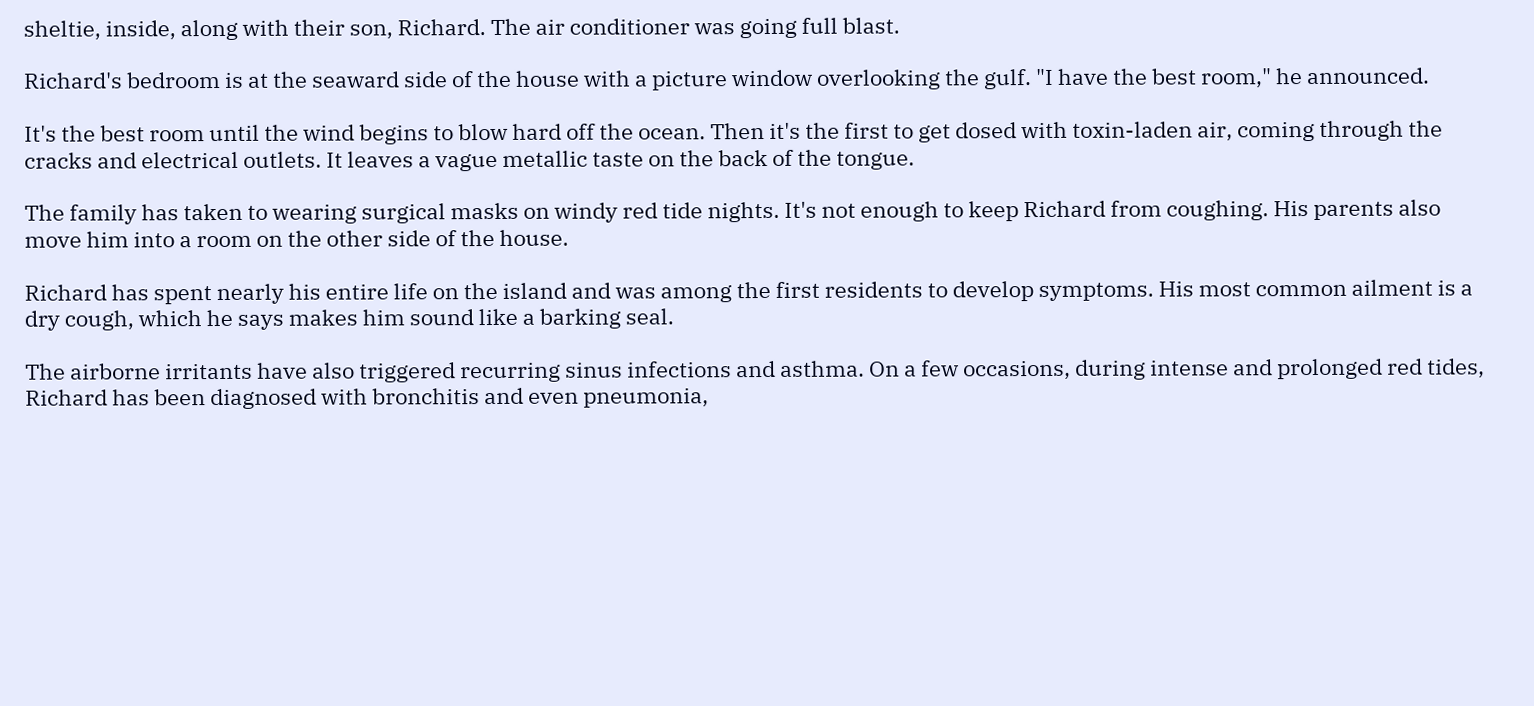sheltie, inside, along with their son, Richard. The air conditioner was going full blast.

Richard's bedroom is at the seaward side of the house with a picture window overlooking the gulf. "I have the best room," he announced.

It's the best room until the wind begins to blow hard off the ocean. Then it's the first to get dosed with toxin-laden air, coming through the cracks and electrical outlets. It leaves a vague metallic taste on the back of the tongue.

The family has taken to wearing surgical masks on windy red tide nights. It's not enough to keep Richard from coughing. His parents also move him into a room on the other side of the house.

Richard has spent nearly his entire life on the island and was among the first residents to develop symptoms. His most common ailment is a dry cough, which he says makes him sound like a barking seal.

The airborne irritants have also triggered recurring sinus infections and asthma. On a few occasions, during intense and prolonged red tides, Richard has been diagnosed with bronchitis and even pneumonia,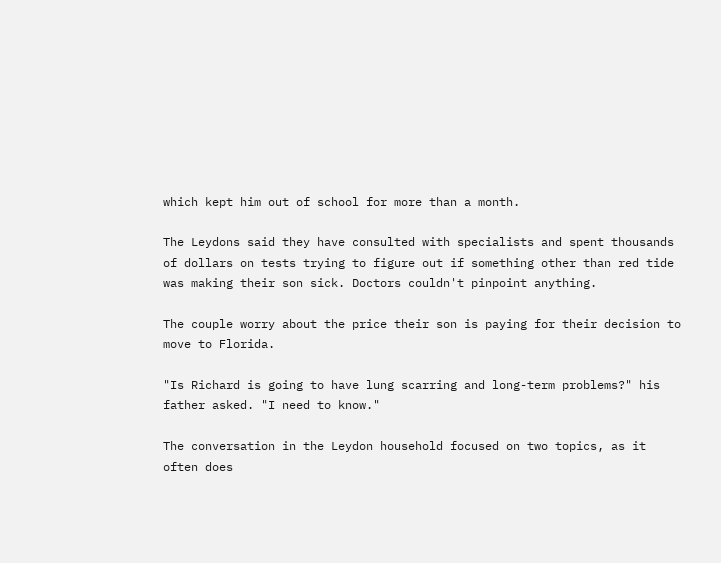which kept him out of school for more than a month.

The Leydons said they have consulted with specialists and spent thousands of dollars on tests trying to figure out if something other than red tide was making their son sick. Doctors couldn't pinpoint anything.

The couple worry about the price their son is paying for their decision to move to Florida.

"Is Richard is going to have lung scarring and long-term problems?" his father asked. "I need to know."

The conversation in the Leydon household focused on two topics, as it often does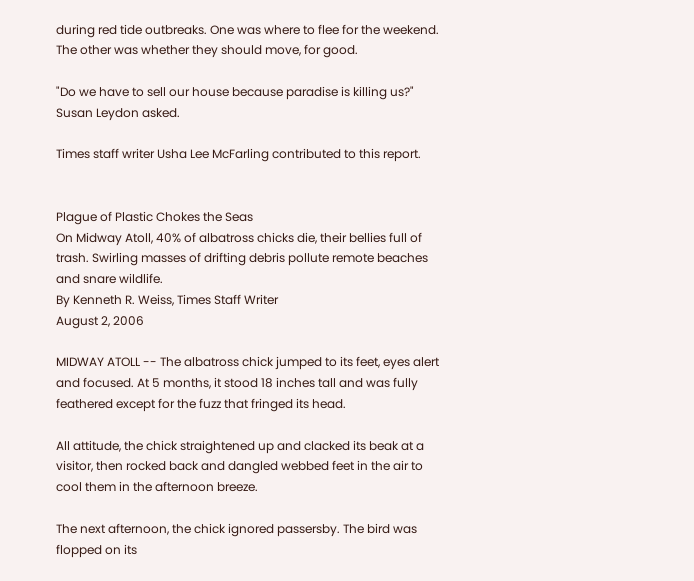during red tide outbreaks. One was where to flee for the weekend. The other was whether they should move, for good.

"Do we have to sell our house because paradise is killing us?" Susan Leydon asked.

Times staff writer Usha Lee McFarling contributed to this report.


Plague of Plastic Chokes the Seas
On Midway Atoll, 40% of albatross chicks die, their bellies full of trash. Swirling masses of drifting debris pollute remote beaches and snare wildlife.
By Kenneth R. Weiss, Times Staff Writer
August 2, 2006

MIDWAY ATOLL -- The albatross chick jumped to its feet, eyes alert and focused. At 5 months, it stood 18 inches tall and was fully feathered except for the fuzz that fringed its head.

All attitude, the chick straightened up and clacked its beak at a visitor, then rocked back and dangled webbed feet in the air to cool them in the afternoon breeze.

The next afternoon, the chick ignored passersby. The bird was flopped on its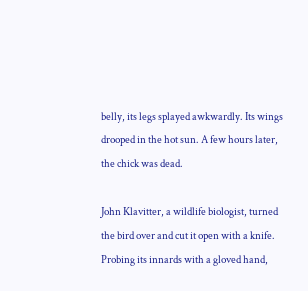belly, its legs splayed awkwardly. Its wings drooped in the hot sun. A few hours later, the chick was dead.

John Klavitter, a wildlife biologist, turned the bird over and cut it open with a knife. Probing its innards with a gloved hand,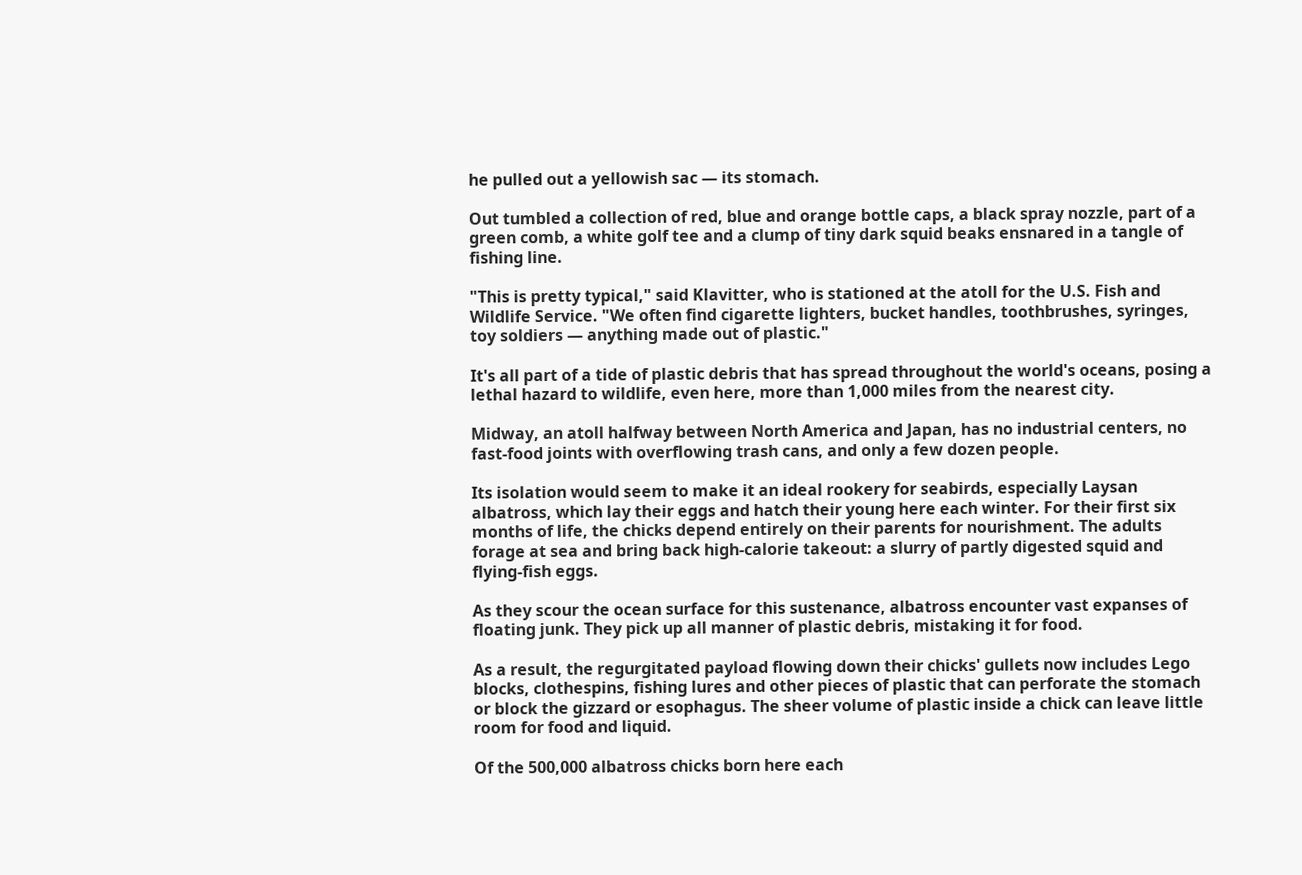he pulled out a yellowish sac — its stomach.

Out tumbled a collection of red, blue and orange bottle caps, a black spray nozzle, part of a green comb, a white golf tee and a clump of tiny dark squid beaks ensnared in a tangle of fishing line.

"This is pretty typical," said Klavitter, who is stationed at the atoll for the U.S. Fish and Wildlife Service. "We often find cigarette lighters, bucket handles, toothbrushes, syringes, toy soldiers — anything made out of plastic."

It's all part of a tide of plastic debris that has spread throughout the world's oceans, posing a lethal hazard to wildlife, even here, more than 1,000 miles from the nearest city.

Midway, an atoll halfway between North America and Japan, has no industrial centers, no fast-food joints with overflowing trash cans, and only a few dozen people.

Its isolation would seem to make it an ideal rookery for seabirds, especially Laysan albatross, which lay their eggs and hatch their young here each winter. For their first six months of life, the chicks depend entirely on their parents for nourishment. The adults forage at sea and bring back high-calorie takeout: a slurry of partly digested squid and flying-fish eggs.

As they scour the ocean surface for this sustenance, albatross encounter vast expanses of floating junk. They pick up all manner of plastic debris, mistaking it for food.

As a result, the regurgitated payload flowing down their chicks' gullets now includes Lego blocks, clothespins, fishing lures and other pieces of plastic that can perforate the stomach or block the gizzard or esophagus. The sheer volume of plastic inside a chick can leave little room for food and liquid.

Of the 500,000 albatross chicks born here each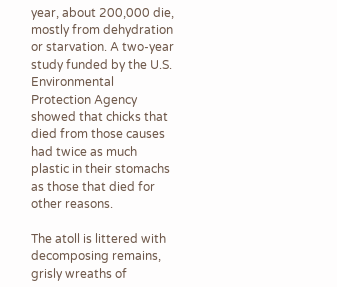year, about 200,000 die, mostly from dehydration or starvation. A two-year study funded by the U.S. Environmental Protection Agency showed that chicks that died from those causes had twice as much plastic in their stomachs as those that died for other reasons.

The atoll is littered with decomposing remains, grisly wreaths of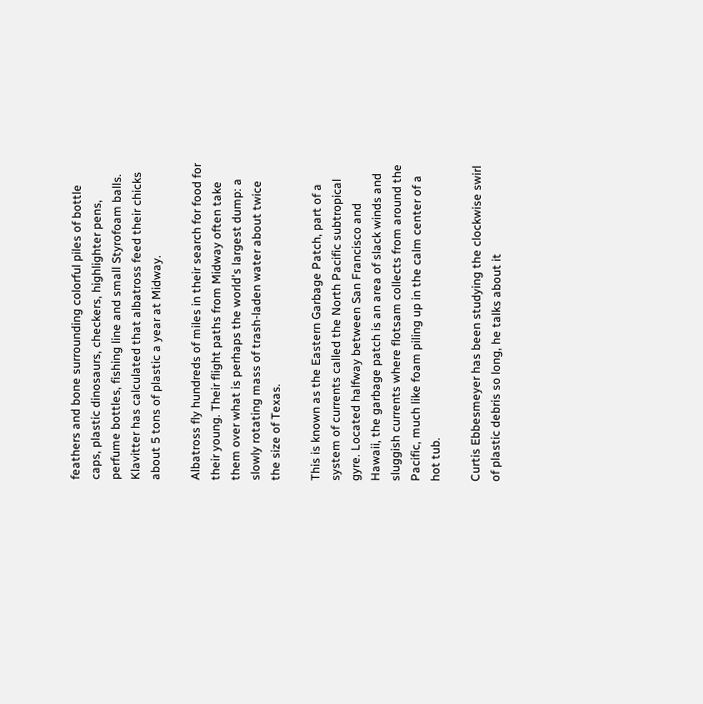feathers and bone surrounding colorful piles of bottle caps, plastic dinosaurs, checkers, highlighter pens, perfume bottles, fishing line and small Styrofoam balls. Klavitter has calculated that albatross feed their chicks about 5 tons of plastic a year at Midway.

Albatross fly hundreds of miles in their search for food for their young. Their flight paths from Midway often take them over what is perhaps the world's largest dump: a slowly rotating mass of trash-laden water about twice the size of Texas.

This is known as the Eastern Garbage Patch, part of a system of currents called the North Pacific subtropical gyre. Located halfway between San Francisco and Hawaii, the garbage patch is an area of slack winds and sluggish currents where flotsam collects from around the Pacific, much like foam piling up in the calm center of a hot tub.

Curtis Ebbesmeyer has been studying the clockwise swirl of plastic debris so long, he talks about it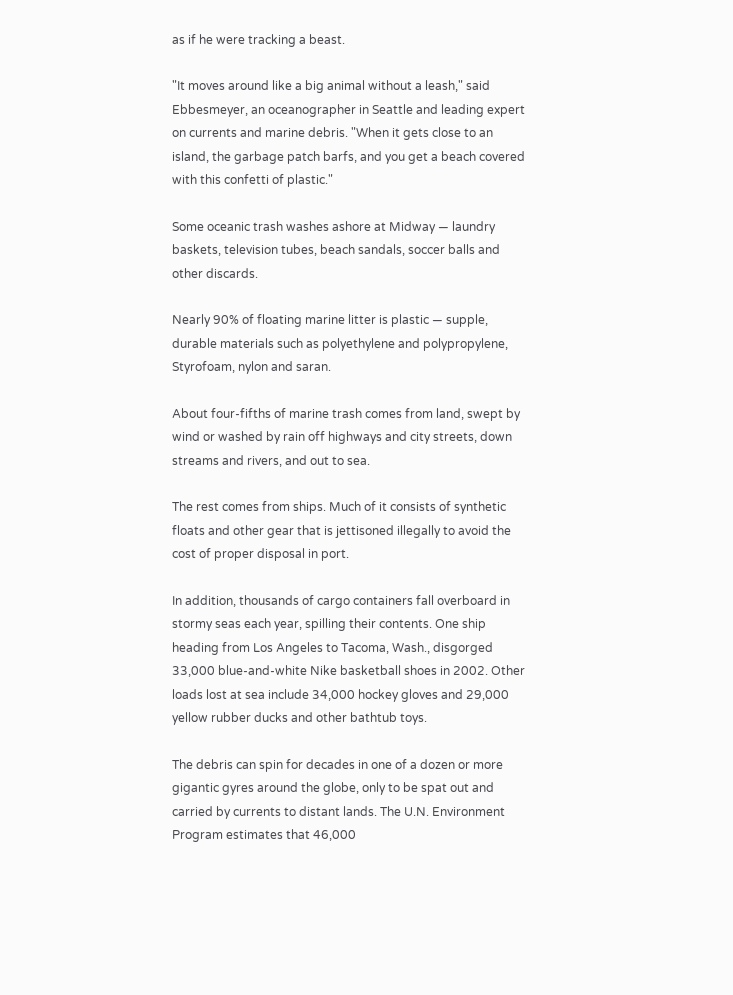as if he were tracking a beast.

"It moves around like a big animal without a leash," said Ebbesmeyer, an oceanographer in Seattle and leading expert on currents and marine debris. "When it gets close to an island, the garbage patch barfs, and you get a beach covered with this confetti of plastic."

Some oceanic trash washes ashore at Midway — laundry baskets, television tubes, beach sandals, soccer balls and other discards.

Nearly 90% of floating marine litter is plastic — supple, durable materials such as polyethylene and polypropylene, Styrofoam, nylon and saran.

About four-fifths of marine trash comes from land, swept by wind or washed by rain off highways and city streets, down streams and rivers, and out to sea.

The rest comes from ships. Much of it consists of synthetic floats and other gear that is jettisoned illegally to avoid the cost of proper disposal in port.

In addition, thousands of cargo containers fall overboard in stormy seas each year, spilling their contents. One ship heading from Los Angeles to Tacoma, Wash., disgorged 33,000 blue-and-white Nike basketball shoes in 2002. Other loads lost at sea include 34,000 hockey gloves and 29,000 yellow rubber ducks and other bathtub toys.

The debris can spin for decades in one of a dozen or more gigantic gyres around the globe, only to be spat out and carried by currents to distant lands. The U.N. Environment Program estimates that 46,000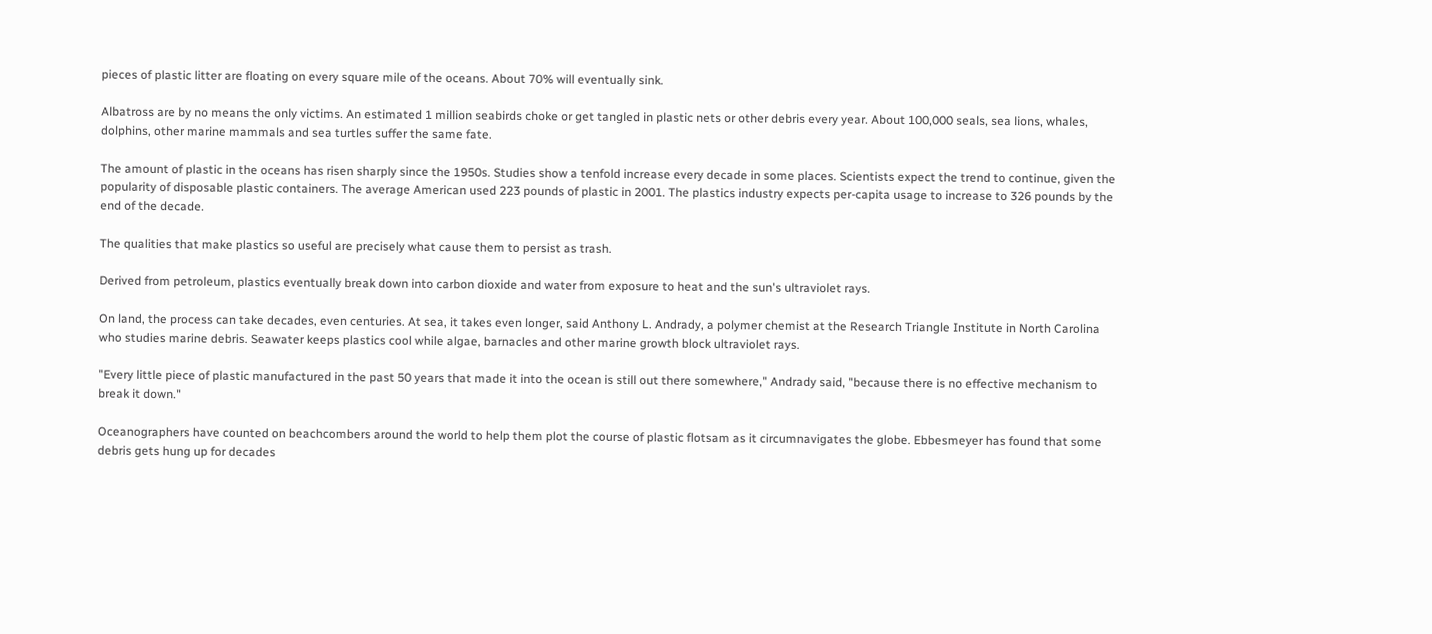pieces of plastic litter are floating on every square mile of the oceans. About 70% will eventually sink.

Albatross are by no means the only victims. An estimated 1 million seabirds choke or get tangled in plastic nets or other debris every year. About 100,000 seals, sea lions, whales, dolphins, other marine mammals and sea turtles suffer the same fate.

The amount of plastic in the oceans has risen sharply since the 1950s. Studies show a tenfold increase every decade in some places. Scientists expect the trend to continue, given the popularity of disposable plastic containers. The average American used 223 pounds of plastic in 2001. The plastics industry expects per-capita usage to increase to 326 pounds by the end of the decade.

The qualities that make plastics so useful are precisely what cause them to persist as trash.

Derived from petroleum, plastics eventually break down into carbon dioxide and water from exposure to heat and the sun's ultraviolet rays.

On land, the process can take decades, even centuries. At sea, it takes even longer, said Anthony L. Andrady, a polymer chemist at the Research Triangle Institute in North Carolina who studies marine debris. Seawater keeps plastics cool while algae, barnacles and other marine growth block ultraviolet rays.

"Every little piece of plastic manufactured in the past 50 years that made it into the ocean is still out there somewhere," Andrady said, "because there is no effective mechanism to break it down."

Oceanographers have counted on beachcombers around the world to help them plot the course of plastic flotsam as it circumnavigates the globe. Ebbesmeyer has found that some debris gets hung up for decades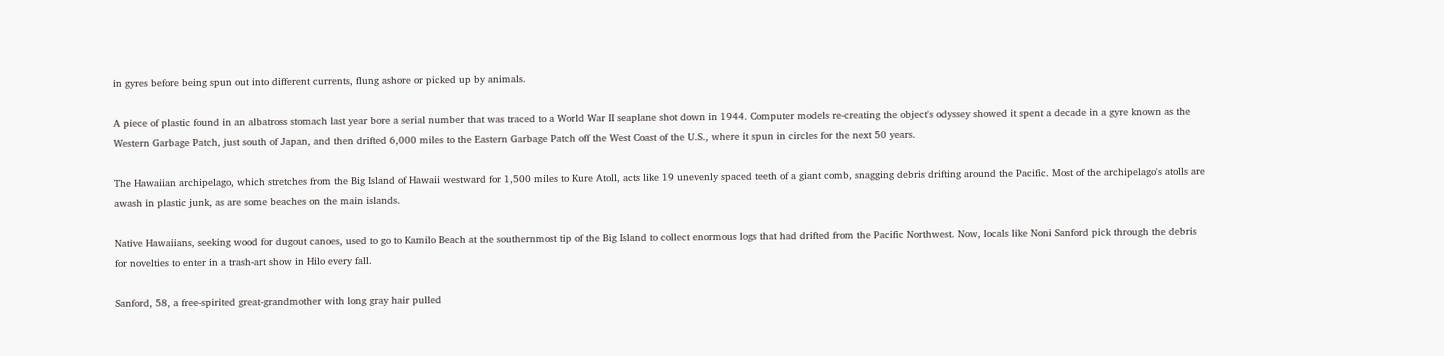in gyres before being spun out into different currents, flung ashore or picked up by animals.

A piece of plastic found in an albatross stomach last year bore a serial number that was traced to a World War II seaplane shot down in 1944. Computer models re-creating the object's odyssey showed it spent a decade in a gyre known as the Western Garbage Patch, just south of Japan, and then drifted 6,000 miles to the Eastern Garbage Patch off the West Coast of the U.S., where it spun in circles for the next 50 years.

The Hawaiian archipelago, which stretches from the Big Island of Hawaii westward for 1,500 miles to Kure Atoll, acts like 19 unevenly spaced teeth of a giant comb, snagging debris drifting around the Pacific. Most of the archipelago's atolls are awash in plastic junk, as are some beaches on the main islands.

Native Hawaiians, seeking wood for dugout canoes, used to go to Kamilo Beach at the southernmost tip of the Big Island to collect enormous logs that had drifted from the Pacific Northwest. Now, locals like Noni Sanford pick through the debris for novelties to enter in a trash-art show in Hilo every fall.

Sanford, 58, a free-spirited great-grandmother with long gray hair pulled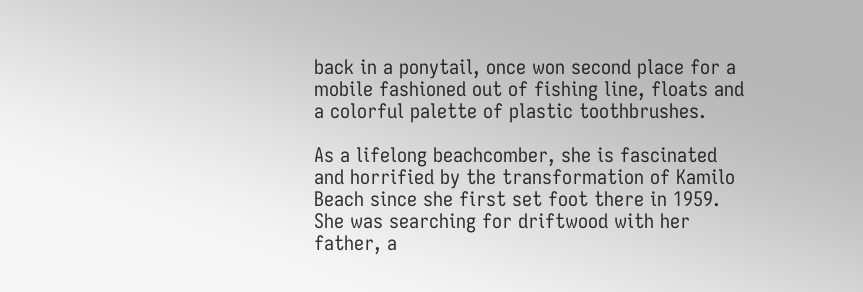back in a ponytail, once won second place for a mobile fashioned out of fishing line, floats and a colorful palette of plastic toothbrushes.

As a lifelong beachcomber, she is fascinated and horrified by the transformation of Kamilo Beach since she first set foot there in 1959. She was searching for driftwood with her father, a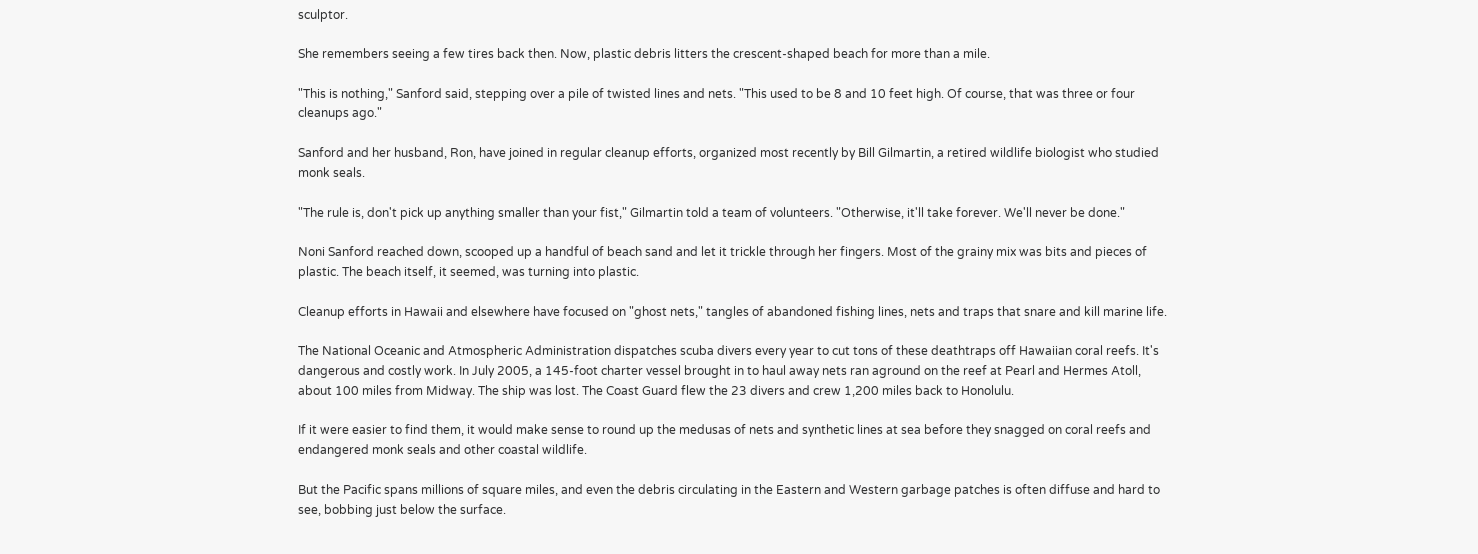sculptor.

She remembers seeing a few tires back then. Now, plastic debris litters the crescent-shaped beach for more than a mile.

"This is nothing," Sanford said, stepping over a pile of twisted lines and nets. "This used to be 8 and 10 feet high. Of course, that was three or four cleanups ago."

Sanford and her husband, Ron, have joined in regular cleanup efforts, organized most recently by Bill Gilmartin, a retired wildlife biologist who studied monk seals.

"The rule is, don't pick up anything smaller than your fist," Gilmartin told a team of volunteers. "Otherwise, it'll take forever. We'll never be done."

Noni Sanford reached down, scooped up a handful of beach sand and let it trickle through her fingers. Most of the grainy mix was bits and pieces of plastic. The beach itself, it seemed, was turning into plastic.

Cleanup efforts in Hawaii and elsewhere have focused on "ghost nets," tangles of abandoned fishing lines, nets and traps that snare and kill marine life.

The National Oceanic and Atmospheric Administration dispatches scuba divers every year to cut tons of these deathtraps off Hawaiian coral reefs. It's dangerous and costly work. In July 2005, a 145-foot charter vessel brought in to haul away nets ran aground on the reef at Pearl and Hermes Atoll, about 100 miles from Midway. The ship was lost. The Coast Guard flew the 23 divers and crew 1,200 miles back to Honolulu.

If it were easier to find them, it would make sense to round up the medusas of nets and synthetic lines at sea before they snagged on coral reefs and endangered monk seals and other coastal wildlife.

But the Pacific spans millions of square miles, and even the debris circulating in the Eastern and Western garbage patches is often diffuse and hard to see, bobbing just below the surface.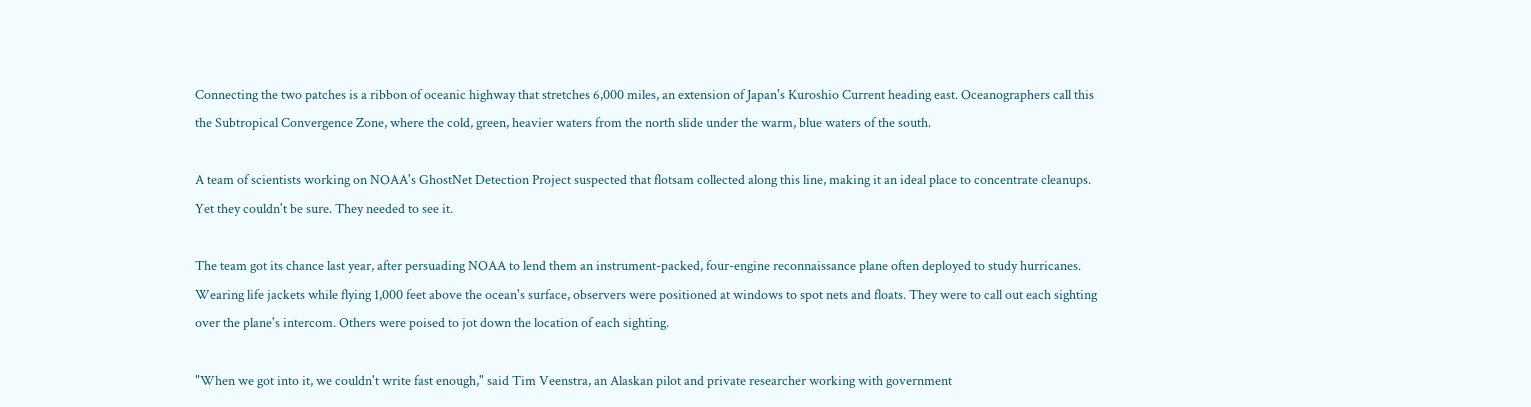Connecting the two patches is a ribbon of oceanic highway that stretches 6,000 miles, an extension of Japan's Kuroshio Current heading east. Oceanographers call this the Subtropical Convergence Zone, where the cold, green, heavier waters from the north slide under the warm, blue waters of the south.

A team of scientists working on NOAA's GhostNet Detection Project suspected that flotsam collected along this line, making it an ideal place to concentrate cleanups. Yet they couldn't be sure. They needed to see it.

The team got its chance last year, after persuading NOAA to lend them an instrument-packed, four-engine reconnaissance plane often deployed to study hurricanes. Wearing life jackets while flying 1,000 feet above the ocean's surface, observers were positioned at windows to spot nets and floats. They were to call out each sighting over the plane's intercom. Others were poised to jot down the location of each sighting.

"When we got into it, we couldn't write fast enough," said Tim Veenstra, an Alaskan pilot and private researcher working with government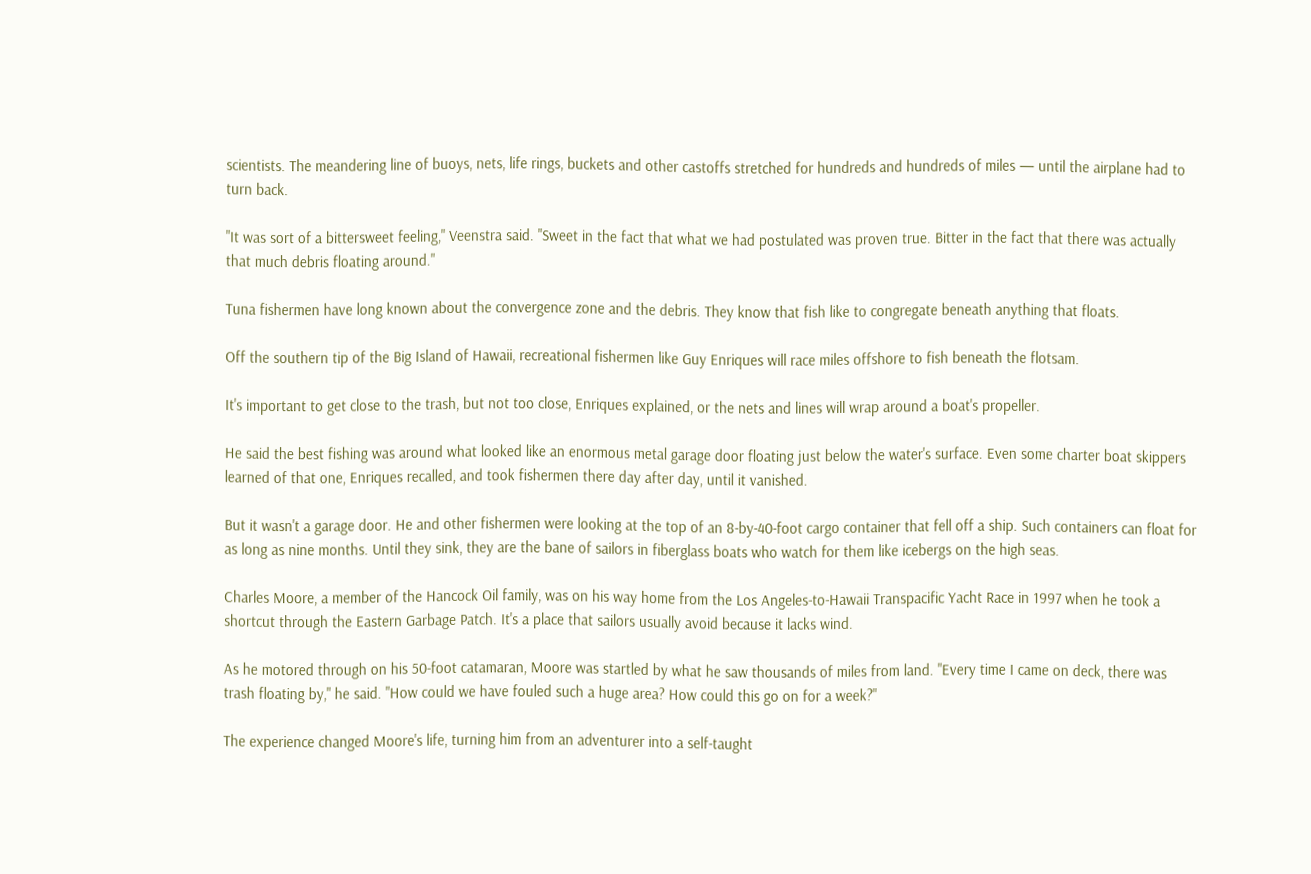scientists. The meandering line of buoys, nets, life rings, buckets and other castoffs stretched for hundreds and hundreds of miles — until the airplane had to turn back.

"It was sort of a bittersweet feeling," Veenstra said. "Sweet in the fact that what we had postulated was proven true. Bitter in the fact that there was actually that much debris floating around."

Tuna fishermen have long known about the convergence zone and the debris. They know that fish like to congregate beneath anything that floats.

Off the southern tip of the Big Island of Hawaii, recreational fishermen like Guy Enriques will race miles offshore to fish beneath the flotsam.

It's important to get close to the trash, but not too close, Enriques explained, or the nets and lines will wrap around a boat's propeller.

He said the best fishing was around what looked like an enormous metal garage door floating just below the water's surface. Even some charter boat skippers learned of that one, Enriques recalled, and took fishermen there day after day, until it vanished.

But it wasn't a garage door. He and other fishermen were looking at the top of an 8-by-40-foot cargo container that fell off a ship. Such containers can float for as long as nine months. Until they sink, they are the bane of sailors in fiberglass boats who watch for them like icebergs on the high seas.

Charles Moore, a member of the Hancock Oil family, was on his way home from the Los Angeles-to-Hawaii Transpacific Yacht Race in 1997 when he took a shortcut through the Eastern Garbage Patch. It's a place that sailors usually avoid because it lacks wind.

As he motored through on his 50-foot catamaran, Moore was startled by what he saw thousands of miles from land. "Every time I came on deck, there was trash floating by," he said. "How could we have fouled such a huge area? How could this go on for a week?"

The experience changed Moore's life, turning him from an adventurer into a self-taught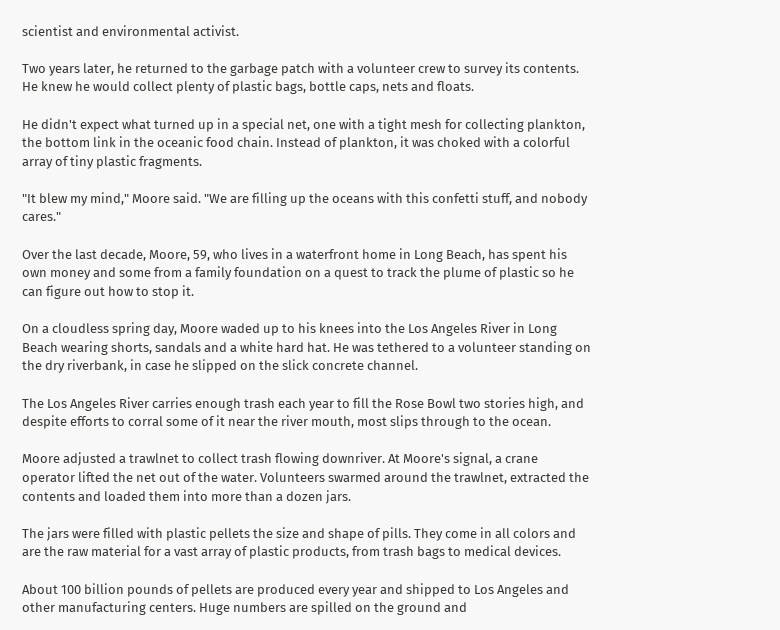scientist and environmental activist.

Two years later, he returned to the garbage patch with a volunteer crew to survey its contents. He knew he would collect plenty of plastic bags, bottle caps, nets and floats.

He didn't expect what turned up in a special net, one with a tight mesh for collecting plankton, the bottom link in the oceanic food chain. Instead of plankton, it was choked with a colorful array of tiny plastic fragments.

"It blew my mind," Moore said. "We are filling up the oceans with this confetti stuff, and nobody cares."

Over the last decade, Moore, 59, who lives in a waterfront home in Long Beach, has spent his own money and some from a family foundation on a quest to track the plume of plastic so he can figure out how to stop it.

On a cloudless spring day, Moore waded up to his knees into the Los Angeles River in Long Beach wearing shorts, sandals and a white hard hat. He was tethered to a volunteer standing on the dry riverbank, in case he slipped on the slick concrete channel.

The Los Angeles River carries enough trash each year to fill the Rose Bowl two stories high, and despite efforts to corral some of it near the river mouth, most slips through to the ocean.

Moore adjusted a trawlnet to collect trash flowing downriver. At Moore's signal, a crane operator lifted the net out of the water. Volunteers swarmed around the trawlnet, extracted the contents and loaded them into more than a dozen jars.

The jars were filled with plastic pellets the size and shape of pills. They come in all colors and are the raw material for a vast array of plastic products, from trash bags to medical devices.

About 100 billion pounds of pellets are produced every year and shipped to Los Angeles and other manufacturing centers. Huge numbers are spilled on the ground and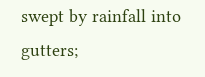swept by rainfall into gutters;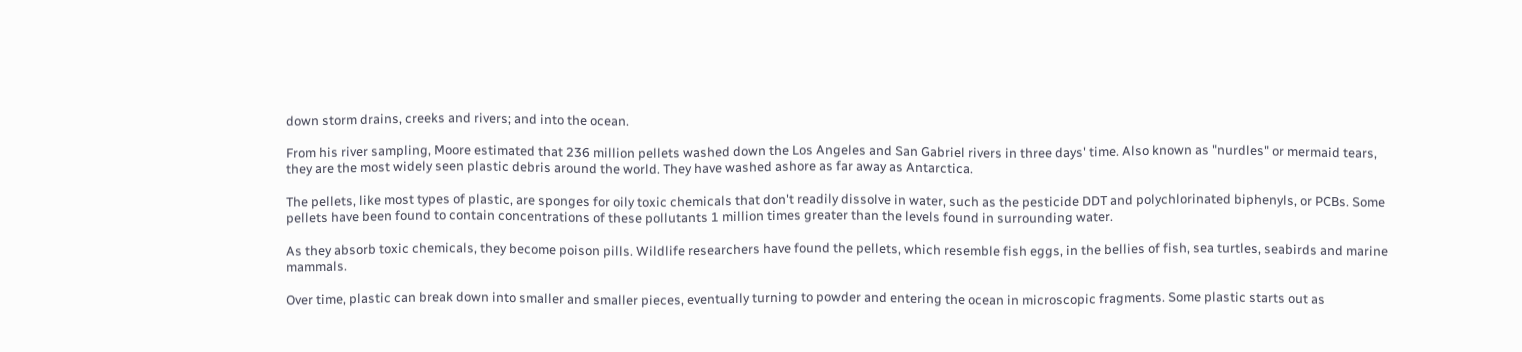down storm drains, creeks and rivers; and into the ocean.

From his river sampling, Moore estimated that 236 million pellets washed down the Los Angeles and San Gabriel rivers in three days' time. Also known as "nurdles" or mermaid tears, they are the most widely seen plastic debris around the world. They have washed ashore as far away as Antarctica.

The pellets, like most types of plastic, are sponges for oily toxic chemicals that don't readily dissolve in water, such as the pesticide DDT and polychlorinated biphenyls, or PCBs. Some pellets have been found to contain concentrations of these pollutants 1 million times greater than the levels found in surrounding water.

As they absorb toxic chemicals, they become poison pills. Wildlife researchers have found the pellets, which resemble fish eggs, in the bellies of fish, sea turtles, seabirds and marine mammals.

Over time, plastic can break down into smaller and smaller pieces, eventually turning to powder and entering the ocean in microscopic fragments. Some plastic starts out as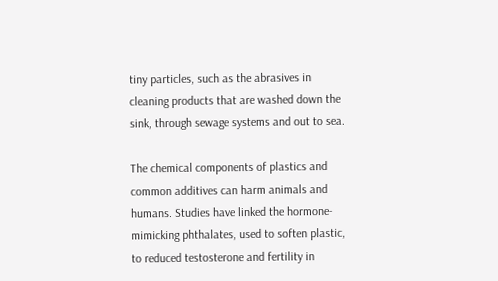tiny particles, such as the abrasives in cleaning products that are washed down the sink, through sewage systems and out to sea.

The chemical components of plastics and common additives can harm animals and humans. Studies have linked the hormone-mimicking phthalates, used to soften plastic, to reduced testosterone and fertility in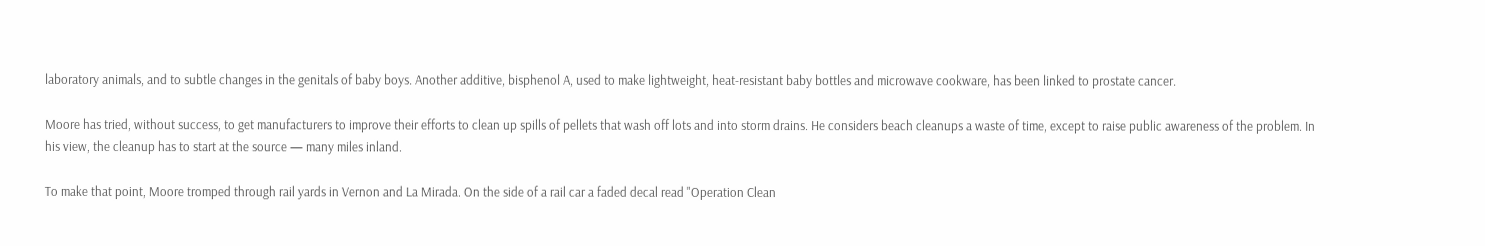laboratory animals, and to subtle changes in the genitals of baby boys. Another additive, bisphenol A, used to make lightweight, heat-resistant baby bottles and microwave cookware, has been linked to prostate cancer.

Moore has tried, without success, to get manufacturers to improve their efforts to clean up spills of pellets that wash off lots and into storm drains. He considers beach cleanups a waste of time, except to raise public awareness of the problem. In his view, the cleanup has to start at the source — many miles inland.

To make that point, Moore tromped through rail yards in Vernon and La Mirada. On the side of a rail car a faded decal read "Operation Clean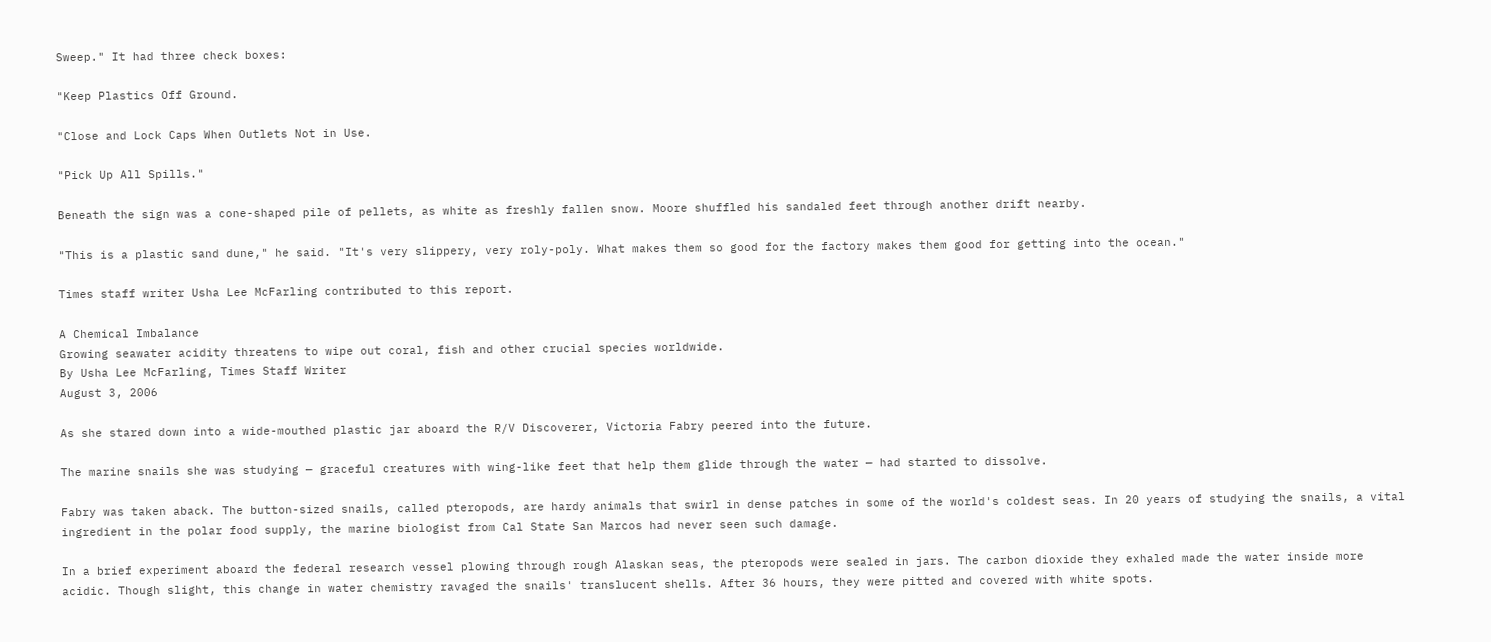Sweep." It had three check boxes:

"Keep Plastics Off Ground.

"Close and Lock Caps When Outlets Not in Use.

"Pick Up All Spills."

Beneath the sign was a cone-shaped pile of pellets, as white as freshly fallen snow. Moore shuffled his sandaled feet through another drift nearby.

"This is a plastic sand dune," he said. "It's very slippery, very roly-poly. What makes them so good for the factory makes them good for getting into the ocean."

Times staff writer Usha Lee McFarling contributed to this report.

A Chemical Imbalance
Growing seawater acidity threatens to wipe out coral, fish and other crucial species worldwide.
By Usha Lee McFarling, Times Staff Writer
August 3, 2006

As she stared down into a wide-mouthed plastic jar aboard the R/V Discoverer, Victoria Fabry peered into the future.

The marine snails she was studying — graceful creatures with wing-like feet that help them glide through the water — had started to dissolve.

Fabry was taken aback. The button-sized snails, called pteropods, are hardy animals that swirl in dense patches in some of the world's coldest seas. In 20 years of studying the snails, a vital ingredient in the polar food supply, the marine biologist from Cal State San Marcos had never seen such damage.

In a brief experiment aboard the federal research vessel plowing through rough Alaskan seas, the pteropods were sealed in jars. The carbon dioxide they exhaled made the water inside more acidic. Though slight, this change in water chemistry ravaged the snails' translucent shells. After 36 hours, they were pitted and covered with white spots.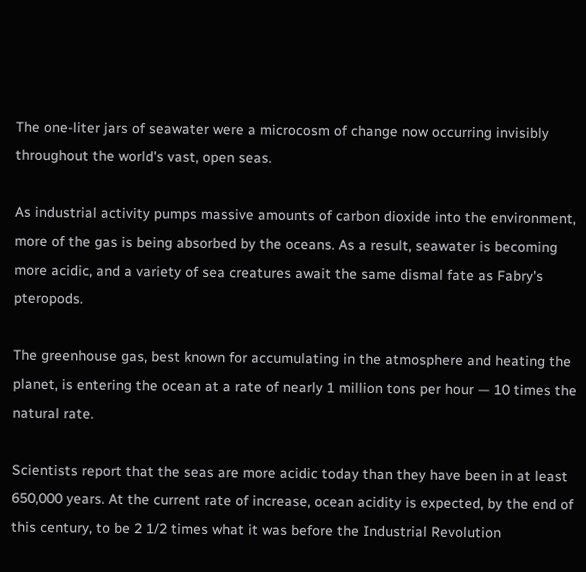The one-liter jars of seawater were a microcosm of change now occurring invisibly throughout the world's vast, open seas.

As industrial activity pumps massive amounts of carbon dioxide into the environment, more of the gas is being absorbed by the oceans. As a result, seawater is becoming more acidic, and a variety of sea creatures await the same dismal fate as Fabry's pteropods.

The greenhouse gas, best known for accumulating in the atmosphere and heating the planet, is entering the ocean at a rate of nearly 1 million tons per hour — 10 times the natural rate.

Scientists report that the seas are more acidic today than they have been in at least 650,000 years. At the current rate of increase, ocean acidity is expected, by the end of this century, to be 2 1/2 times what it was before the Industrial Revolution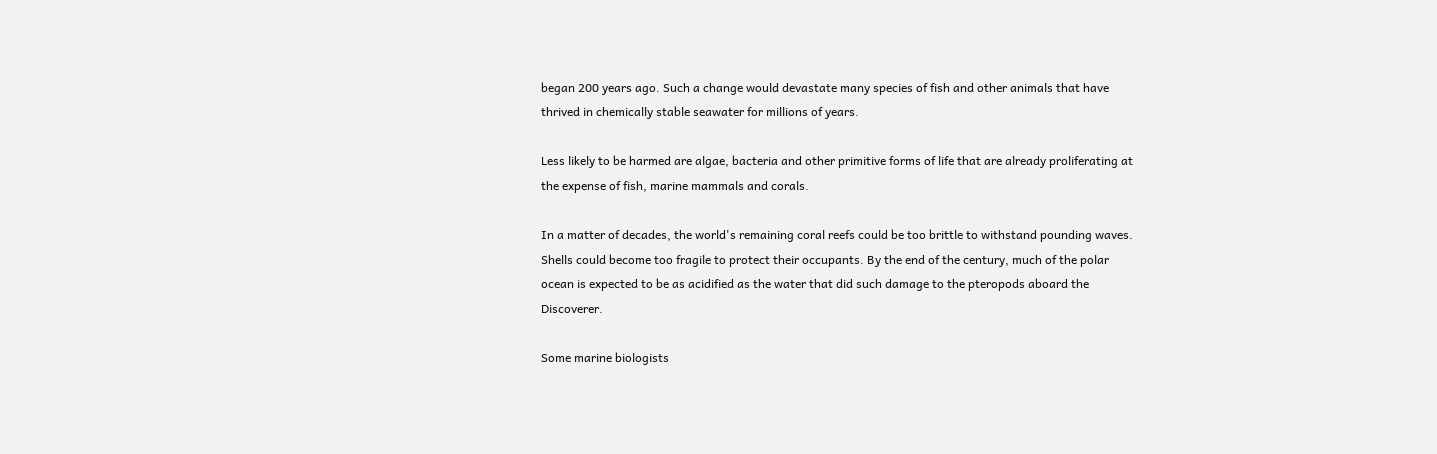began 200 years ago. Such a change would devastate many species of fish and other animals that have thrived in chemically stable seawater for millions of years.

Less likely to be harmed are algae, bacteria and other primitive forms of life that are already proliferating at the expense of fish, marine mammals and corals.

In a matter of decades, the world's remaining coral reefs could be too brittle to withstand pounding waves. Shells could become too fragile to protect their occupants. By the end of the century, much of the polar ocean is expected to be as acidified as the water that did such damage to the pteropods aboard the Discoverer.

Some marine biologists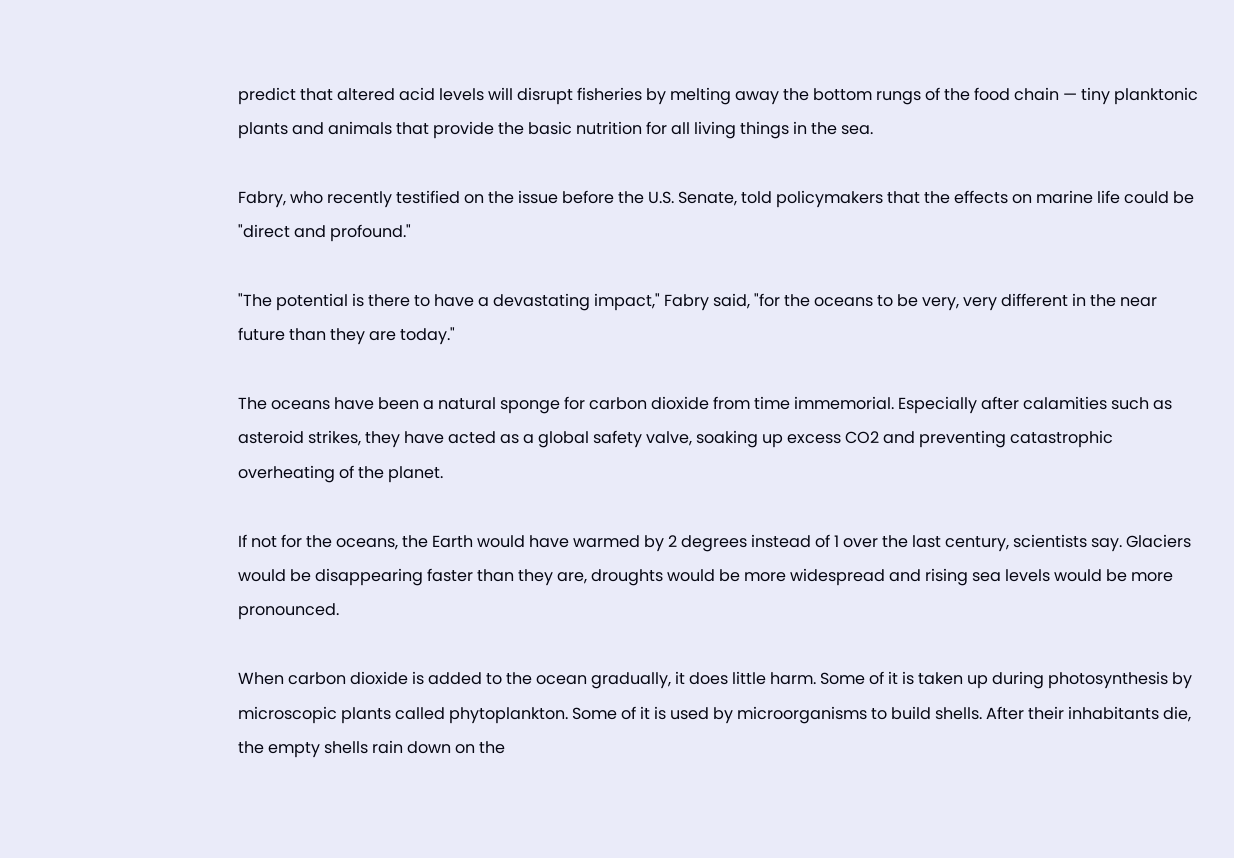predict that altered acid levels will disrupt fisheries by melting away the bottom rungs of the food chain — tiny planktonic plants and animals that provide the basic nutrition for all living things in the sea.

Fabry, who recently testified on the issue before the U.S. Senate, told policymakers that the effects on marine life could be "direct and profound."

"The potential is there to have a devastating impact," Fabry said, "for the oceans to be very, very different in the near future than they are today."

The oceans have been a natural sponge for carbon dioxide from time immemorial. Especially after calamities such as asteroid strikes, they have acted as a global safety valve, soaking up excess CO2 and preventing catastrophic overheating of the planet.

If not for the oceans, the Earth would have warmed by 2 degrees instead of 1 over the last century, scientists say. Glaciers would be disappearing faster than they are, droughts would be more widespread and rising sea levels would be more pronounced.

When carbon dioxide is added to the ocean gradually, it does little harm. Some of it is taken up during photosynthesis by microscopic plants called phytoplankton. Some of it is used by microorganisms to build shells. After their inhabitants die, the empty shells rain down on the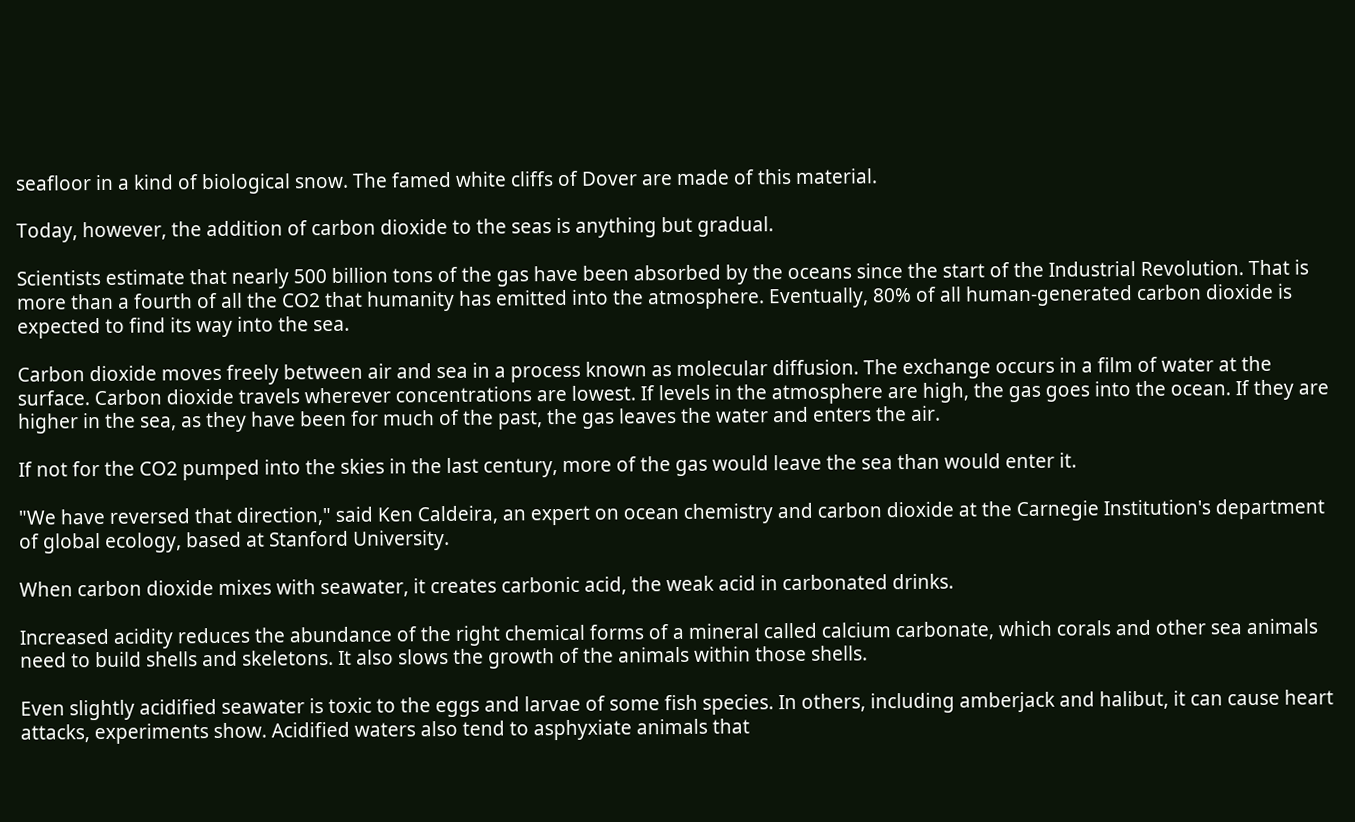seafloor in a kind of biological snow. The famed white cliffs of Dover are made of this material.

Today, however, the addition of carbon dioxide to the seas is anything but gradual.

Scientists estimate that nearly 500 billion tons of the gas have been absorbed by the oceans since the start of the Industrial Revolution. That is more than a fourth of all the CO2 that humanity has emitted into the atmosphere. Eventually, 80% of all human-generated carbon dioxide is expected to find its way into the sea.

Carbon dioxide moves freely between air and sea in a process known as molecular diffusion. The exchange occurs in a film of water at the surface. Carbon dioxide travels wherever concentrations are lowest. If levels in the atmosphere are high, the gas goes into the ocean. If they are higher in the sea, as they have been for much of the past, the gas leaves the water and enters the air.

If not for the CO2 pumped into the skies in the last century, more of the gas would leave the sea than would enter it.

"We have reversed that direction," said Ken Caldeira, an expert on ocean chemistry and carbon dioxide at the Carnegie Institution's department of global ecology, based at Stanford University.

When carbon dioxide mixes with seawater, it creates carbonic acid, the weak acid in carbonated drinks.

Increased acidity reduces the abundance of the right chemical forms of a mineral called calcium carbonate, which corals and other sea animals need to build shells and skeletons. It also slows the growth of the animals within those shells.

Even slightly acidified seawater is toxic to the eggs and larvae of some fish species. In others, including amberjack and halibut, it can cause heart attacks, experiments show. Acidified waters also tend to asphyxiate animals that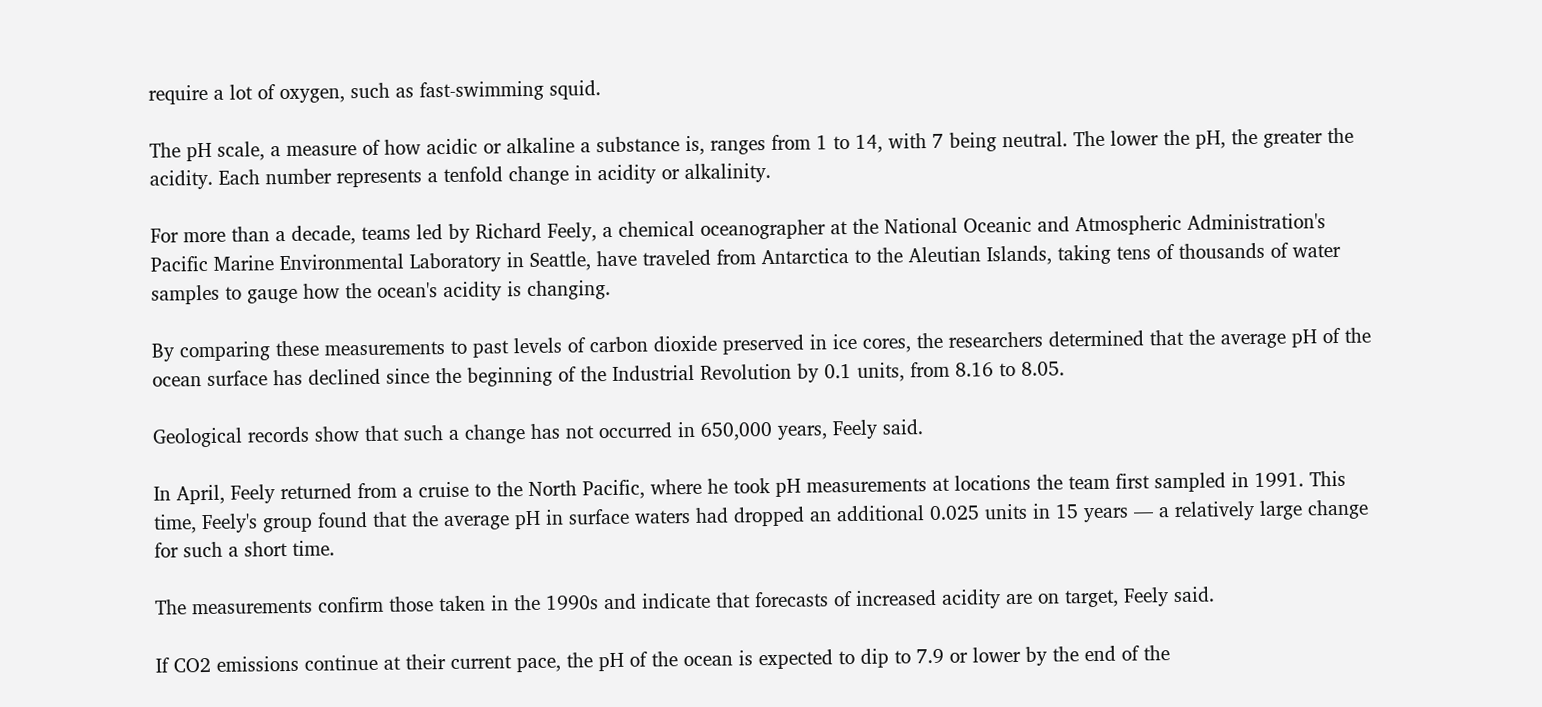require a lot of oxygen, such as fast-swimming squid.

The pH scale, a measure of how acidic or alkaline a substance is, ranges from 1 to 14, with 7 being neutral. The lower the pH, the greater the acidity. Each number represents a tenfold change in acidity or alkalinity.

For more than a decade, teams led by Richard Feely, a chemical oceanographer at the National Oceanic and Atmospheric Administration's Pacific Marine Environmental Laboratory in Seattle, have traveled from Antarctica to the Aleutian Islands, taking tens of thousands of water samples to gauge how the ocean's acidity is changing.

By comparing these measurements to past levels of carbon dioxide preserved in ice cores, the researchers determined that the average pH of the ocean surface has declined since the beginning of the Industrial Revolution by 0.1 units, from 8.16 to 8.05.

Geological records show that such a change has not occurred in 650,000 years, Feely said.

In April, Feely returned from a cruise to the North Pacific, where he took pH measurements at locations the team first sampled in 1991. This time, Feely's group found that the average pH in surface waters had dropped an additional 0.025 units in 15 years — a relatively large change for such a short time.

The measurements confirm those taken in the 1990s and indicate that forecasts of increased acidity are on target, Feely said.

If CO2 emissions continue at their current pace, the pH of the ocean is expected to dip to 7.9 or lower by the end of the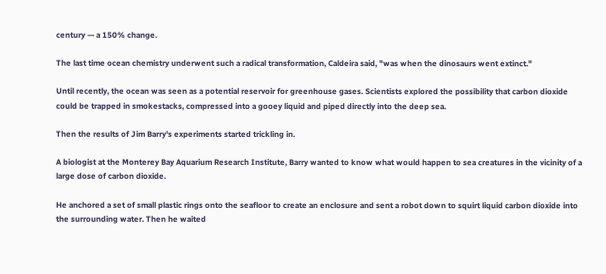century — a 150% change.

The last time ocean chemistry underwent such a radical transformation, Caldeira said, "was when the dinosaurs went extinct."

Until recently, the ocean was seen as a potential reservoir for greenhouse gases. Scientists explored the possibility that carbon dioxide could be trapped in smokestacks, compressed into a gooey liquid and piped directly into the deep sea.

Then the results of Jim Barry's experiments started trickling in.

A biologist at the Monterey Bay Aquarium Research Institute, Barry wanted to know what would happen to sea creatures in the vicinity of a large dose of carbon dioxide.

He anchored a set of small plastic rings onto the seafloor to create an enclosure and sent a robot down to squirt liquid carbon dioxide into the surrounding water. Then he waited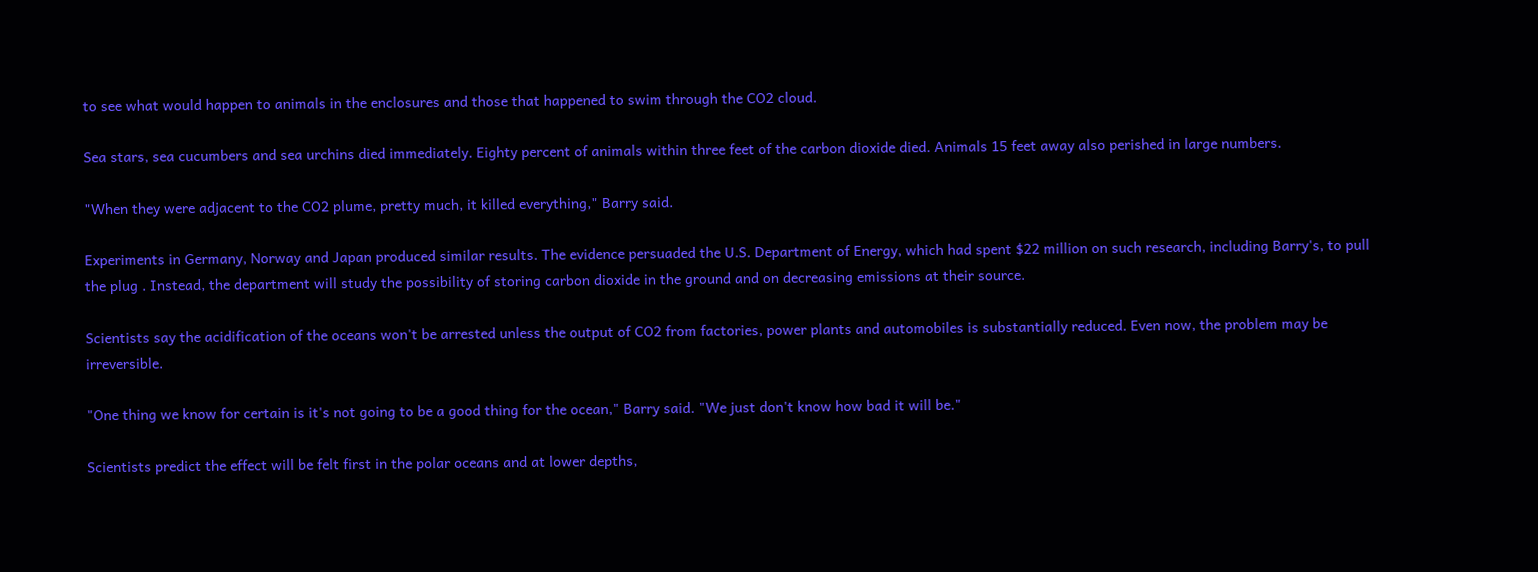to see what would happen to animals in the enclosures and those that happened to swim through the CO2 cloud.

Sea stars, sea cucumbers and sea urchins died immediately. Eighty percent of animals within three feet of the carbon dioxide died. Animals 15 feet away also perished in large numbers.

"When they were adjacent to the CO2 plume, pretty much, it killed everything," Barry said.

Experiments in Germany, Norway and Japan produced similar results. The evidence persuaded the U.S. Department of Energy, which had spent $22 million on such research, including Barry's, to pull the plug . Instead, the department will study the possibility of storing carbon dioxide in the ground and on decreasing emissions at their source.

Scientists say the acidification of the oceans won't be arrested unless the output of CO2 from factories, power plants and automobiles is substantially reduced. Even now, the problem may be irreversible.

"One thing we know for certain is it's not going to be a good thing for the ocean," Barry said. "We just don't know how bad it will be."

Scientists predict the effect will be felt first in the polar oceans and at lower depths,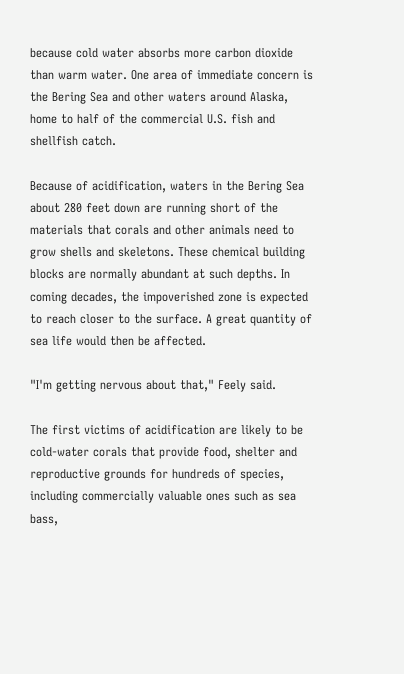because cold water absorbs more carbon dioxide than warm water. One area of immediate concern is the Bering Sea and other waters around Alaska, home to half of the commercial U.S. fish and shellfish catch.

Because of acidification, waters in the Bering Sea about 280 feet down are running short of the materials that corals and other animals need to grow shells and skeletons. These chemical building blocks are normally abundant at such depths. In coming decades, the impoverished zone is expected to reach closer to the surface. A great quantity of sea life would then be affected.

"I'm getting nervous about that," Feely said.

The first victims of acidification are likely to be cold-water corals that provide food, shelter and reproductive grounds for hundreds of species, including commercially valuable ones such as sea bass,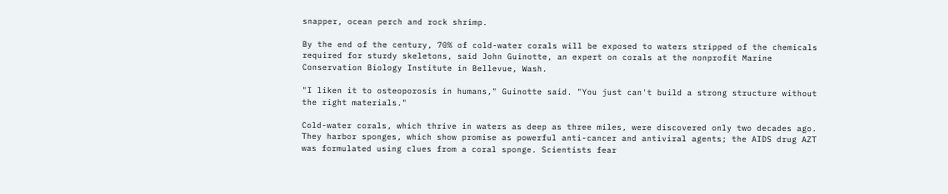snapper, ocean perch and rock shrimp.

By the end of the century, 70% of cold-water corals will be exposed to waters stripped of the chemicals required for sturdy skeletons, said John Guinotte, an expert on corals at the nonprofit Marine Conservation Biology Institute in Bellevue, Wash.

"I liken it to osteoporosis in humans," Guinotte said. "You just can't build a strong structure without the right materials."

Cold-water corals, which thrive in waters as deep as three miles, were discovered only two decades ago. They harbor sponges, which show promise as powerful anti-cancer and antiviral agents; the AIDS drug AZT was formulated using clues from a coral sponge. Scientists fear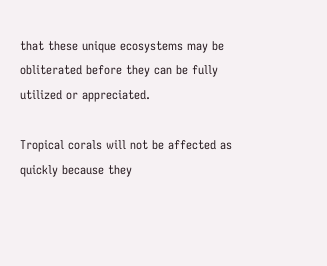that these unique ecosystems may be obliterated before they can be fully utilized or appreciated.

Tropical corals will not be affected as quickly because they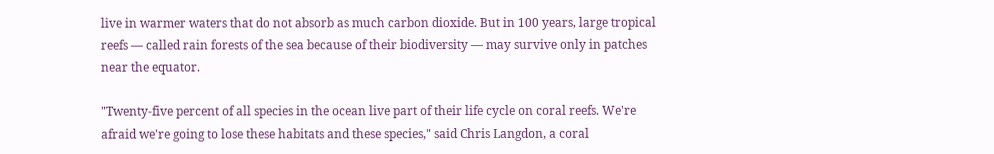live in warmer waters that do not absorb as much carbon dioxide. But in 100 years, large tropical reefs — called rain forests of the sea because of their biodiversity — may survive only in patches near the equator.

"Twenty-five percent of all species in the ocean live part of their life cycle on coral reefs. We're afraid we're going to lose these habitats and these species," said Chris Langdon, a coral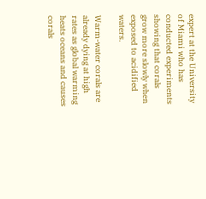expert at the University of Miami who has conducted experiments showing that corals grow more slowly when exposed to acidified waters.

Warm-water corals are already dying at high rates as global warming heats oceans and causes corals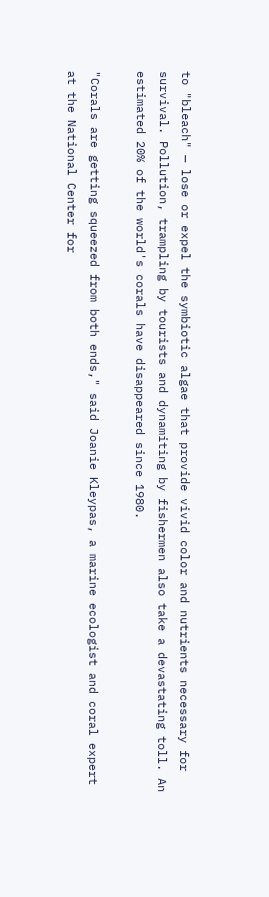to "bleach" — lose or expel the symbiotic algae that provide vivid color and nutrients necessary for survival. Pollution, trampling by tourists and dynamiting by fishermen also take a devastating toll. An estimated 20% of the world's corals have disappeared since 1980.

"Corals are getting squeezed from both ends," said Joanie Kleypas, a marine ecologist and coral expert at the National Center for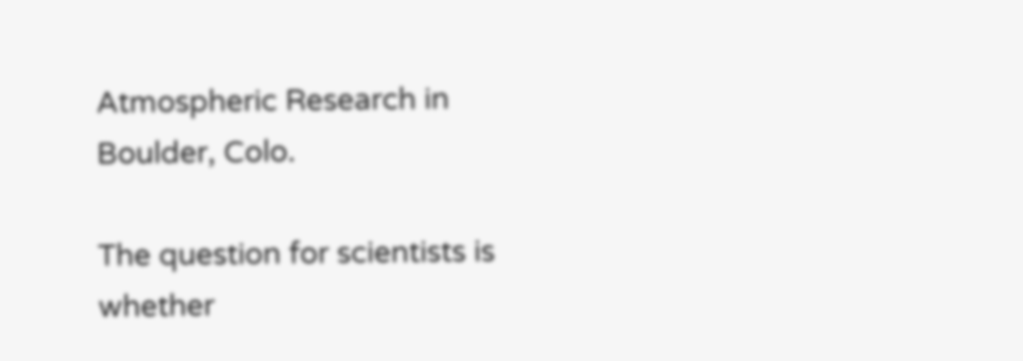Atmospheric Research in Boulder, Colo.

The question for scientists is whether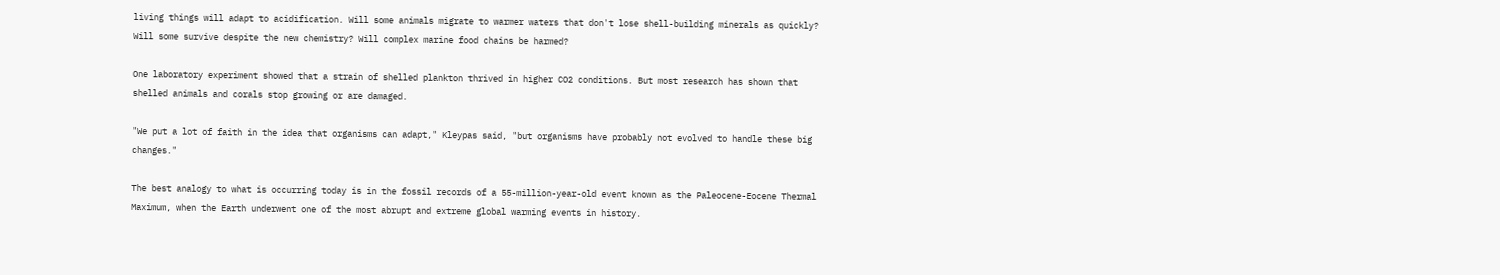living things will adapt to acidification. Will some animals migrate to warmer waters that don't lose shell-building minerals as quickly? Will some survive despite the new chemistry? Will complex marine food chains be harmed?

One laboratory experiment showed that a strain of shelled plankton thrived in higher CO2 conditions. But most research has shown that shelled animals and corals stop growing or are damaged.

"We put a lot of faith in the idea that organisms can adapt," Kleypas said, "but organisms have probably not evolved to handle these big changes."

The best analogy to what is occurring today is in the fossil records of a 55-million-year-old event known as the Paleocene-Eocene Thermal Maximum, when the Earth underwent one of the most abrupt and extreme global warming events in history.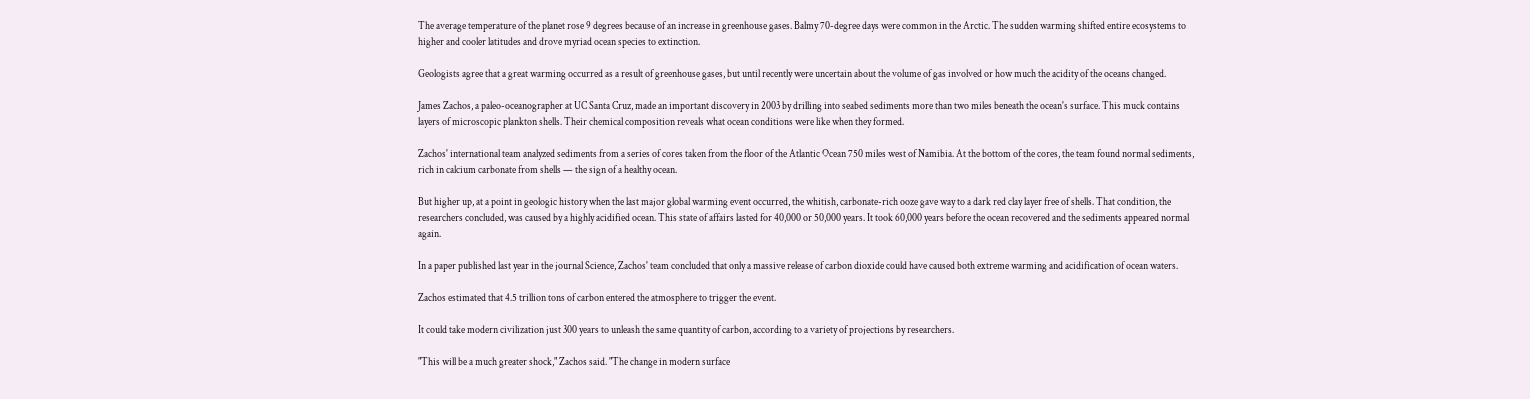The average temperature of the planet rose 9 degrees because of an increase in greenhouse gases. Balmy 70-degree days were common in the Arctic. The sudden warming shifted entire ecosystems to higher and cooler latitudes and drove myriad ocean species to extinction.

Geologists agree that a great warming occurred as a result of greenhouse gases, but until recently were uncertain about the volume of gas involved or how much the acidity of the oceans changed.

James Zachos, a paleo-oceanographer at UC Santa Cruz, made an important discovery in 2003 by drilling into seabed sediments more than two miles beneath the ocean's surface. This muck contains layers of microscopic plankton shells. Their chemical composition reveals what ocean conditions were like when they formed.

Zachos' international team analyzed sediments from a series of cores taken from the floor of the Atlantic Ocean 750 miles west of Namibia. At the bottom of the cores, the team found normal sediments, rich in calcium carbonate from shells — the sign of a healthy ocean.

But higher up, at a point in geologic history when the last major global warming event occurred, the whitish, carbonate-rich ooze gave way to a dark red clay layer free of shells. That condition, the researchers concluded, was caused by a highly acidified ocean. This state of affairs lasted for 40,000 or 50,000 years. It took 60,000 years before the ocean recovered and the sediments appeared normal again.

In a paper published last year in the journal Science, Zachos' team concluded that only a massive release of carbon dioxide could have caused both extreme warming and acidification of ocean waters.

Zachos estimated that 4.5 trillion tons of carbon entered the atmosphere to trigger the event.

It could take modern civilization just 300 years to unleash the same quantity of carbon, according to a variety of projections by researchers.

"This will be a much greater shock," Zachos said. "The change in modern surface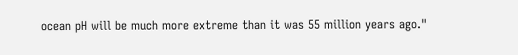ocean pH will be much more extreme than it was 55 million years ago."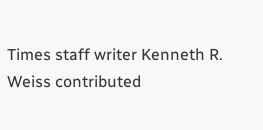Times staff writer Kenneth R. Weiss contributed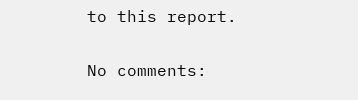to this report.

No comments: